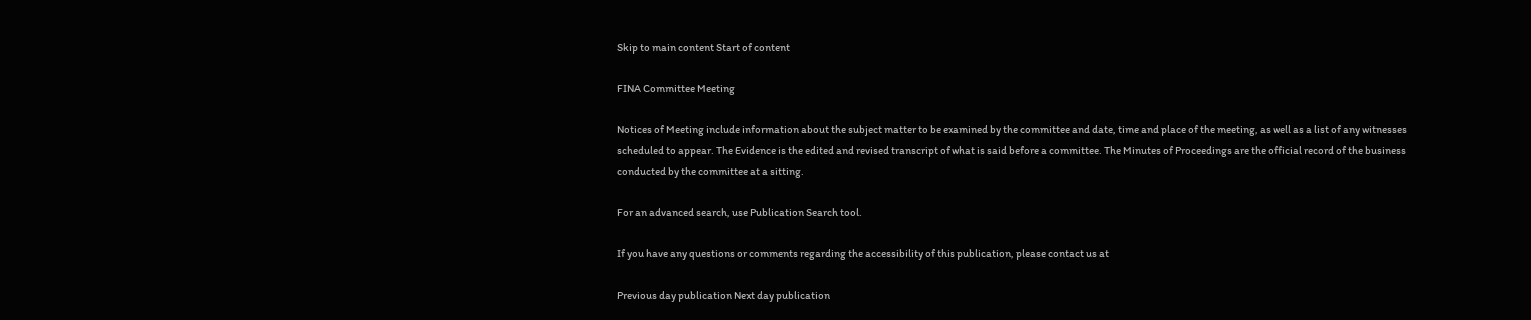Skip to main content Start of content

FINA Committee Meeting

Notices of Meeting include information about the subject matter to be examined by the committee and date, time and place of the meeting, as well as a list of any witnesses scheduled to appear. The Evidence is the edited and revised transcript of what is said before a committee. The Minutes of Proceedings are the official record of the business conducted by the committee at a sitting.

For an advanced search, use Publication Search tool.

If you have any questions or comments regarding the accessibility of this publication, please contact us at

Previous day publication Next day publication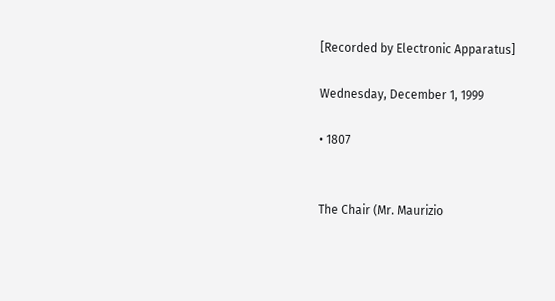[Recorded by Electronic Apparatus]

Wednesday, December 1, 1999

• 1807


The Chair (Mr. Maurizio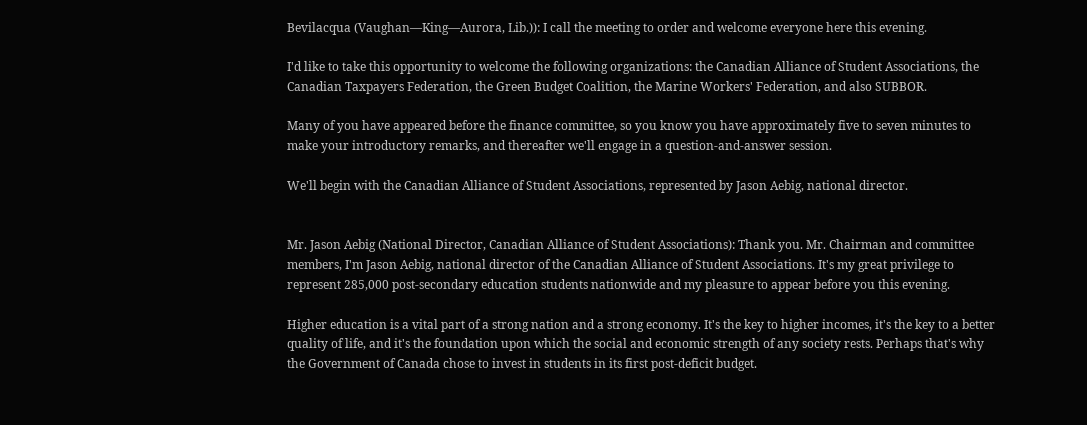Bevilacqua (Vaughan—King—Aurora, Lib.)): I call the meeting to order and welcome everyone here this evening.

I'd like to take this opportunity to welcome the following organizations: the Canadian Alliance of Student Associations, the Canadian Taxpayers Federation, the Green Budget Coalition, the Marine Workers' Federation, and also SUBBOR.

Many of you have appeared before the finance committee, so you know you have approximately five to seven minutes to make your introductory remarks, and thereafter we'll engage in a question-and-answer session.

We'll begin with the Canadian Alliance of Student Associations, represented by Jason Aebig, national director.


Mr. Jason Aebig (National Director, Canadian Alliance of Student Associations): Thank you. Mr. Chairman and committee members, I'm Jason Aebig, national director of the Canadian Alliance of Student Associations. It's my great privilege to represent 285,000 post-secondary education students nationwide and my pleasure to appear before you this evening.

Higher education is a vital part of a strong nation and a strong economy. It's the key to higher incomes, it's the key to a better quality of life, and it's the foundation upon which the social and economic strength of any society rests. Perhaps that's why the Government of Canada chose to invest in students in its first post-deficit budget.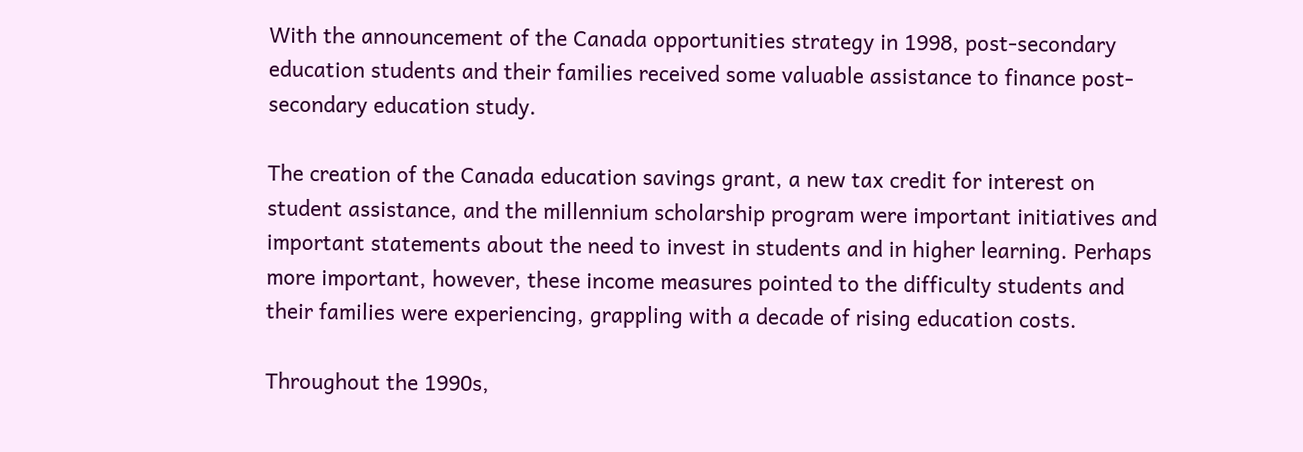With the announcement of the Canada opportunities strategy in 1998, post-secondary education students and their families received some valuable assistance to finance post-secondary education study.

The creation of the Canada education savings grant, a new tax credit for interest on student assistance, and the millennium scholarship program were important initiatives and important statements about the need to invest in students and in higher learning. Perhaps more important, however, these income measures pointed to the difficulty students and their families were experiencing, grappling with a decade of rising education costs.

Throughout the 1990s,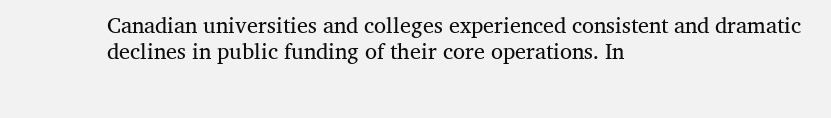Canadian universities and colleges experienced consistent and dramatic declines in public funding of their core operations. In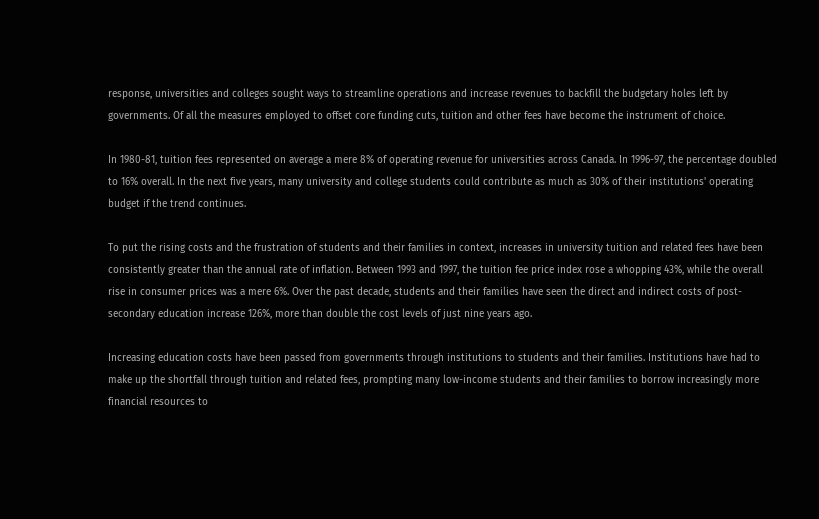response, universities and colleges sought ways to streamline operations and increase revenues to backfill the budgetary holes left by governments. Of all the measures employed to offset core funding cuts, tuition and other fees have become the instrument of choice.

In 1980-81, tuition fees represented on average a mere 8% of operating revenue for universities across Canada. In 1996-97, the percentage doubled to 16% overall. In the next five years, many university and college students could contribute as much as 30% of their institutions' operating budget if the trend continues.

To put the rising costs and the frustration of students and their families in context, increases in university tuition and related fees have been consistently greater than the annual rate of inflation. Between 1993 and 1997, the tuition fee price index rose a whopping 43%, while the overall rise in consumer prices was a mere 6%. Over the past decade, students and their families have seen the direct and indirect costs of post-secondary education increase 126%, more than double the cost levels of just nine years ago.

Increasing education costs have been passed from governments through institutions to students and their families. Institutions have had to make up the shortfall through tuition and related fees, prompting many low-income students and their families to borrow increasingly more financial resources to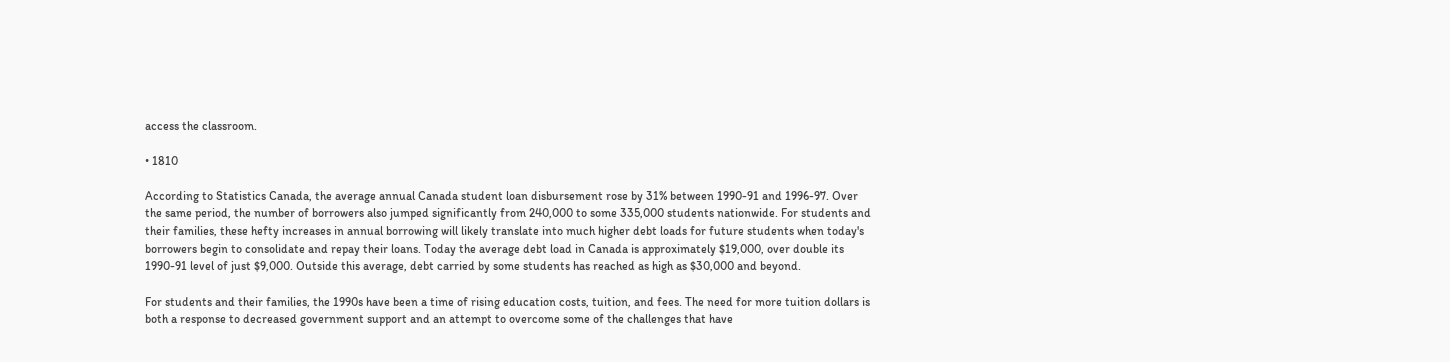access the classroom.

• 1810

According to Statistics Canada, the average annual Canada student loan disbursement rose by 31% between 1990-91 and 1996-97. Over the same period, the number of borrowers also jumped significantly from 240,000 to some 335,000 students nationwide. For students and their families, these hefty increases in annual borrowing will likely translate into much higher debt loads for future students when today's borrowers begin to consolidate and repay their loans. Today the average debt load in Canada is approximately $19,000, over double its 1990-91 level of just $9,000. Outside this average, debt carried by some students has reached as high as $30,000 and beyond.

For students and their families, the 1990s have been a time of rising education costs, tuition, and fees. The need for more tuition dollars is both a response to decreased government support and an attempt to overcome some of the challenges that have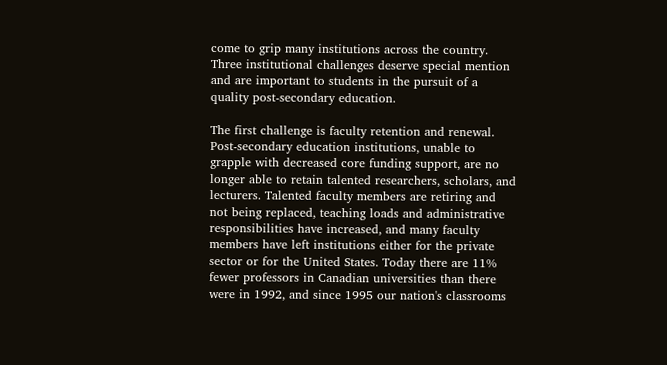come to grip many institutions across the country. Three institutional challenges deserve special mention and are important to students in the pursuit of a quality post-secondary education.

The first challenge is faculty retention and renewal. Post-secondary education institutions, unable to grapple with decreased core funding support, are no longer able to retain talented researchers, scholars, and lecturers. Talented faculty members are retiring and not being replaced, teaching loads and administrative responsibilities have increased, and many faculty members have left institutions either for the private sector or for the United States. Today there are 11% fewer professors in Canadian universities than there were in 1992, and since 1995 our nation's classrooms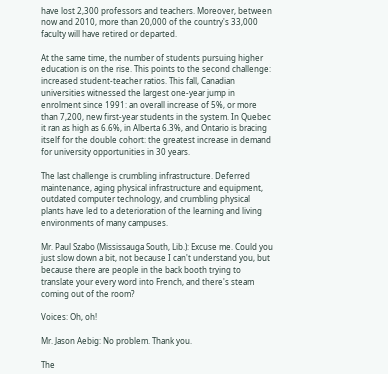have lost 2,300 professors and teachers. Moreover, between now and 2010, more than 20,000 of the country's 33,000 faculty will have retired or departed.

At the same time, the number of students pursuing higher education is on the rise. This points to the second challenge: increased student-teacher ratios. This fall, Canadian universities witnessed the largest one-year jump in enrolment since 1991: an overall increase of 5%, or more than 7,200, new first-year students in the system. In Quebec it ran as high as 6.6%, in Alberta 6.3%, and Ontario is bracing itself for the double cohort: the greatest increase in demand for university opportunities in 30 years.

The last challenge is crumbling infrastructure. Deferred maintenance, aging physical infrastructure and equipment, outdated computer technology, and crumbling physical plants have led to a deterioration of the learning and living environments of many campuses.

Mr. Paul Szabo (Mississauga South, Lib.): Excuse me. Could you just slow down a bit, not because I can't understand you, but because there are people in the back booth trying to translate your every word into French, and there's steam coming out of the room?

Voices: Oh, oh!

Mr. Jason Aebig: No problem. Thank you.

The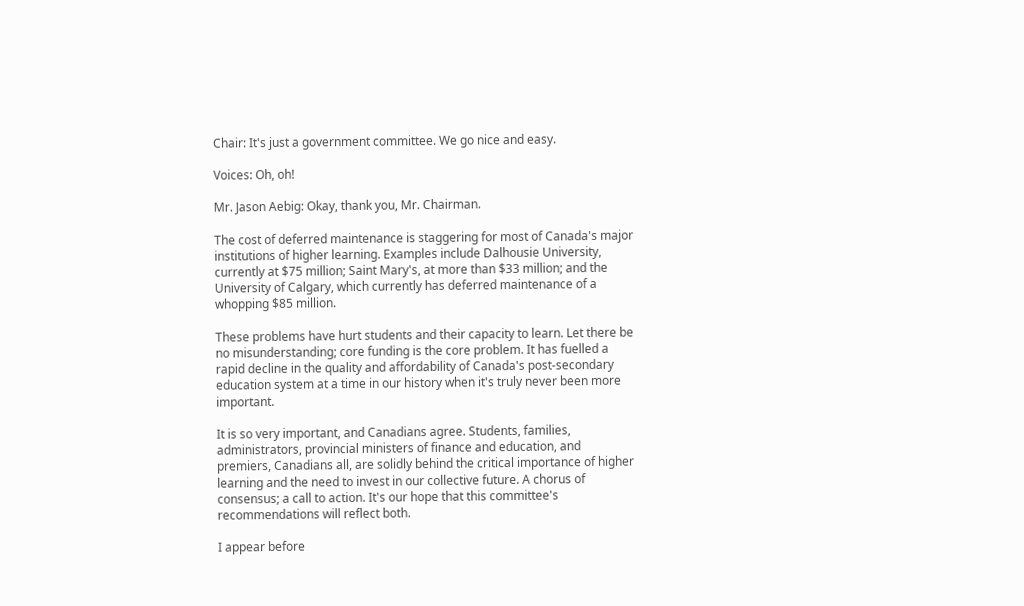Chair: It's just a government committee. We go nice and easy.

Voices: Oh, oh!

Mr. Jason Aebig: Okay, thank you, Mr. Chairman.

The cost of deferred maintenance is staggering for most of Canada's major institutions of higher learning. Examples include Dalhousie University, currently at $75 million; Saint Mary's, at more than $33 million; and the University of Calgary, which currently has deferred maintenance of a whopping $85 million.

These problems have hurt students and their capacity to learn. Let there be no misunderstanding; core funding is the core problem. It has fuelled a rapid decline in the quality and affordability of Canada's post-secondary education system at a time in our history when it's truly never been more important.

It is so very important, and Canadians agree. Students, families, administrators, provincial ministers of finance and education, and premiers, Canadians all, are solidly behind the critical importance of higher learning and the need to invest in our collective future. A chorus of consensus; a call to action. It's our hope that this committee's recommendations will reflect both.

I appear before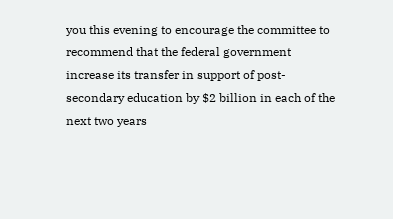you this evening to encourage the committee to recommend that the federal government increase its transfer in support of post-secondary education by $2 billion in each of the next two years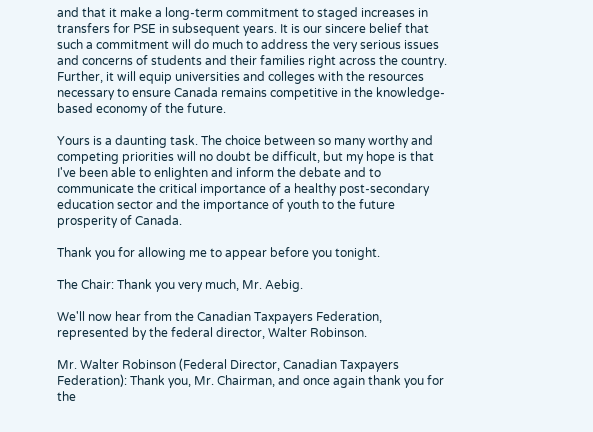and that it make a long-term commitment to staged increases in transfers for PSE in subsequent years. It is our sincere belief that such a commitment will do much to address the very serious issues and concerns of students and their families right across the country. Further, it will equip universities and colleges with the resources necessary to ensure Canada remains competitive in the knowledge-based economy of the future.

Yours is a daunting task. The choice between so many worthy and competing priorities will no doubt be difficult, but my hope is that I've been able to enlighten and inform the debate and to communicate the critical importance of a healthy post-secondary education sector and the importance of youth to the future prosperity of Canada.

Thank you for allowing me to appear before you tonight.

The Chair: Thank you very much, Mr. Aebig.

We'll now hear from the Canadian Taxpayers Federation, represented by the federal director, Walter Robinson.

Mr. Walter Robinson (Federal Director, Canadian Taxpayers Federation): Thank you, Mr. Chairman, and once again thank you for the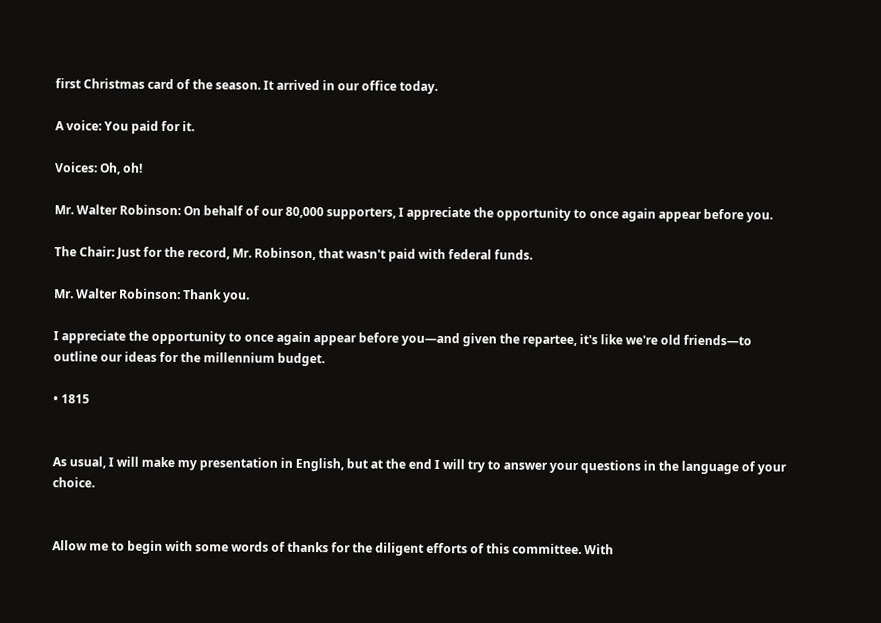first Christmas card of the season. It arrived in our office today.

A voice: You paid for it.

Voices: Oh, oh!

Mr. Walter Robinson: On behalf of our 80,000 supporters, I appreciate the opportunity to once again appear before you.

The Chair: Just for the record, Mr. Robinson, that wasn't paid with federal funds.

Mr. Walter Robinson: Thank you.

I appreciate the opportunity to once again appear before you—and given the repartee, it's like we're old friends—to outline our ideas for the millennium budget.

• 1815


As usual, I will make my presentation in English, but at the end I will try to answer your questions in the language of your choice.


Allow me to begin with some words of thanks for the diligent efforts of this committee. With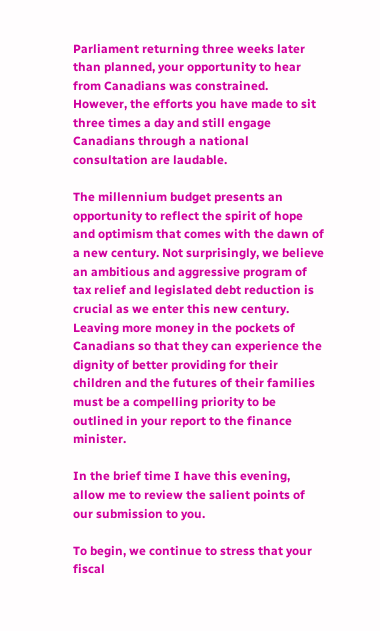Parliament returning three weeks later than planned, your opportunity to hear from Canadians was constrained. However, the efforts you have made to sit three times a day and still engage Canadians through a national consultation are laudable.

The millennium budget presents an opportunity to reflect the spirit of hope and optimism that comes with the dawn of a new century. Not surprisingly, we believe an ambitious and aggressive program of tax relief and legislated debt reduction is crucial as we enter this new century. Leaving more money in the pockets of Canadians so that they can experience the dignity of better providing for their children and the futures of their families must be a compelling priority to be outlined in your report to the finance minister.

In the brief time I have this evening, allow me to review the salient points of our submission to you.

To begin, we continue to stress that your fiscal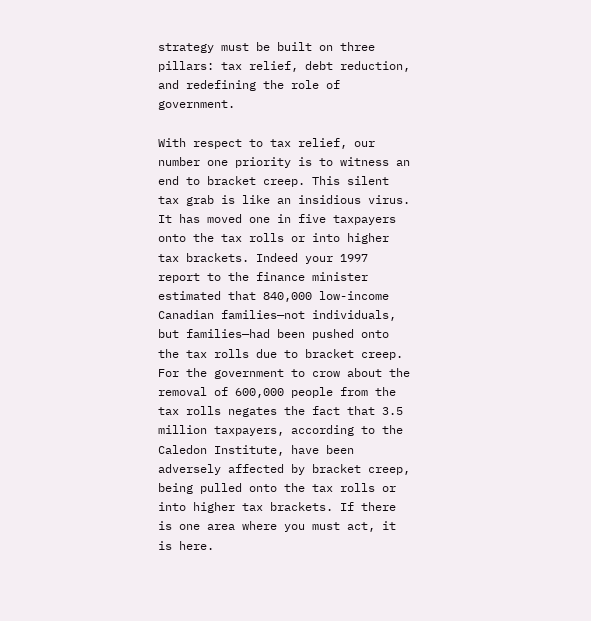strategy must be built on three pillars: tax relief, debt reduction, and redefining the role of government.

With respect to tax relief, our number one priority is to witness an end to bracket creep. This silent tax grab is like an insidious virus. It has moved one in five taxpayers onto the tax rolls or into higher tax brackets. Indeed your 1997 report to the finance minister estimated that 840,000 low-income Canadian families—not individuals, but families—had been pushed onto the tax rolls due to bracket creep. For the government to crow about the removal of 600,000 people from the tax rolls negates the fact that 3.5 million taxpayers, according to the Caledon Institute, have been adversely affected by bracket creep, being pulled onto the tax rolls or into higher tax brackets. If there is one area where you must act, it is here.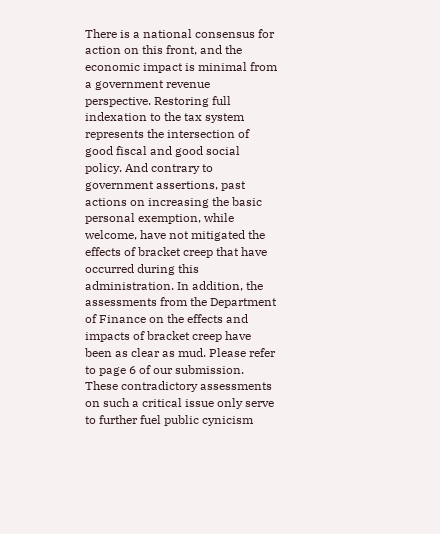There is a national consensus for action on this front, and the economic impact is minimal from a government revenue perspective. Restoring full indexation to the tax system represents the intersection of good fiscal and good social policy. And contrary to government assertions, past actions on increasing the basic personal exemption, while welcome, have not mitigated the effects of bracket creep that have occurred during this administration. In addition, the assessments from the Department of Finance on the effects and impacts of bracket creep have been as clear as mud. Please refer to page 6 of our submission. These contradictory assessments on such a critical issue only serve to further fuel public cynicism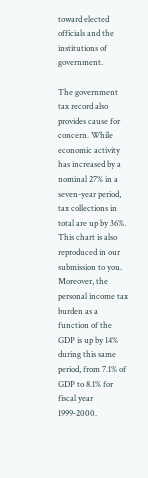toward elected officials and the institutions of government.

The government tax record also provides cause for concern. While economic activity has increased by a nominal 27% in a seven-year period, tax collections in total are up by 36%. This chart is also reproduced in our submission to you. Moreover, the personal income tax burden as a function of the GDP is up by 14% during this same period, from 7.1% of GDP to 8.1% for fiscal year 1999-2000.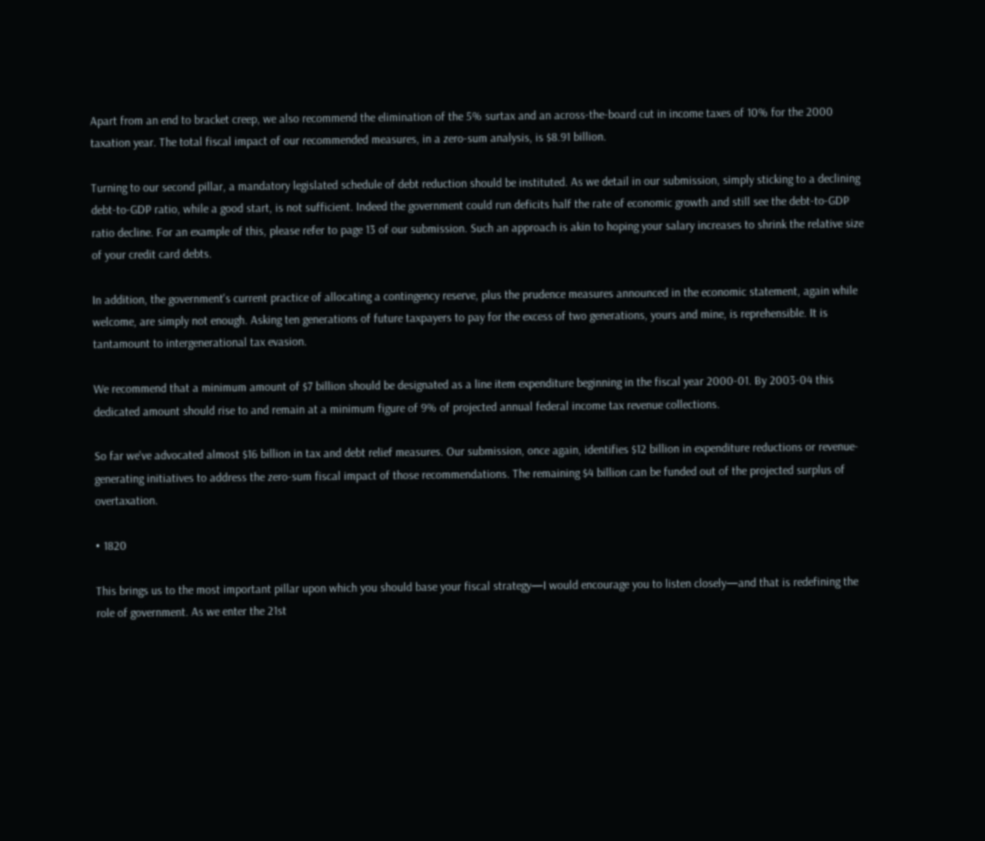Apart from an end to bracket creep, we also recommend the elimination of the 5% surtax and an across-the-board cut in income taxes of 10% for the 2000 taxation year. The total fiscal impact of our recommended measures, in a zero-sum analysis, is $8.91 billion.

Turning to our second pillar, a mandatory legislated schedule of debt reduction should be instituted. As we detail in our submission, simply sticking to a declining debt-to-GDP ratio, while a good start, is not sufficient. Indeed the government could run deficits half the rate of economic growth and still see the debt-to-GDP ratio decline. For an example of this, please refer to page 13 of our submission. Such an approach is akin to hoping your salary increases to shrink the relative size of your credit card debts.

In addition, the government's current practice of allocating a contingency reserve, plus the prudence measures announced in the economic statement, again while welcome, are simply not enough. Asking ten generations of future taxpayers to pay for the excess of two generations, yours and mine, is reprehensible. It is tantamount to intergenerational tax evasion.

We recommend that a minimum amount of $7 billion should be designated as a line item expenditure beginning in the fiscal year 2000-01. By 2003-04 this dedicated amount should rise to and remain at a minimum figure of 9% of projected annual federal income tax revenue collections.

So far we've advocated almost $16 billion in tax and debt relief measures. Our submission, once again, identifies $12 billion in expenditure reductions or revenue-generating initiatives to address the zero-sum fiscal impact of those recommendations. The remaining $4 billion can be funded out of the projected surplus of overtaxation.

• 1820

This brings us to the most important pillar upon which you should base your fiscal strategy—I would encourage you to listen closely—and that is redefining the role of government. As we enter the 21st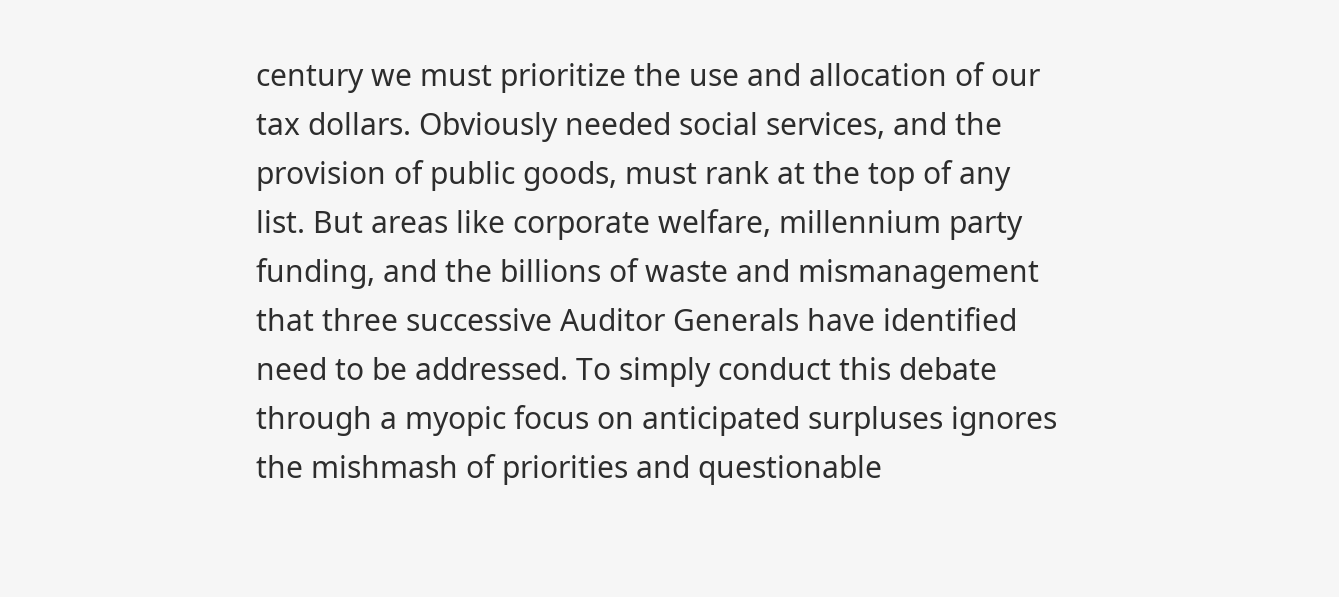century we must prioritize the use and allocation of our tax dollars. Obviously needed social services, and the provision of public goods, must rank at the top of any list. But areas like corporate welfare, millennium party funding, and the billions of waste and mismanagement that three successive Auditor Generals have identified need to be addressed. To simply conduct this debate through a myopic focus on anticipated surpluses ignores the mishmash of priorities and questionable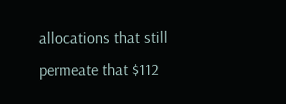allocations that still permeate that $112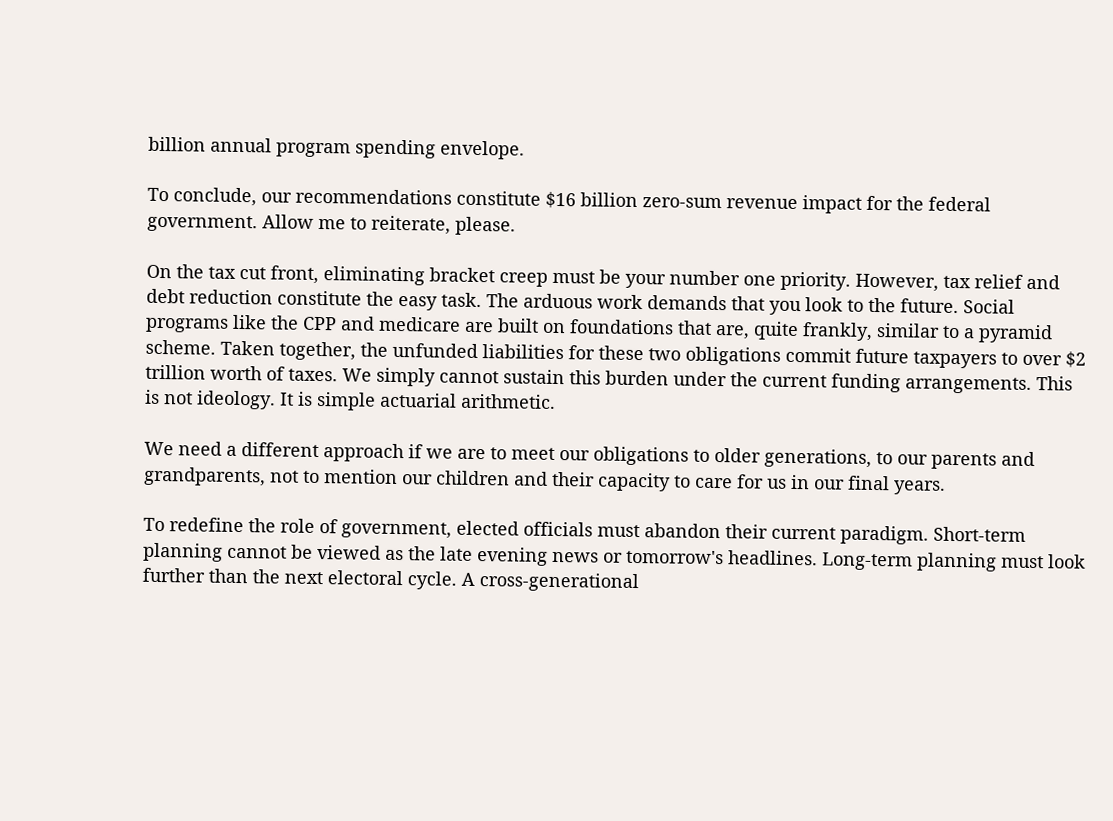billion annual program spending envelope.

To conclude, our recommendations constitute $16 billion zero-sum revenue impact for the federal government. Allow me to reiterate, please.

On the tax cut front, eliminating bracket creep must be your number one priority. However, tax relief and debt reduction constitute the easy task. The arduous work demands that you look to the future. Social programs like the CPP and medicare are built on foundations that are, quite frankly, similar to a pyramid scheme. Taken together, the unfunded liabilities for these two obligations commit future taxpayers to over $2 trillion worth of taxes. We simply cannot sustain this burden under the current funding arrangements. This is not ideology. It is simple actuarial arithmetic.

We need a different approach if we are to meet our obligations to older generations, to our parents and grandparents, not to mention our children and their capacity to care for us in our final years.

To redefine the role of government, elected officials must abandon their current paradigm. Short-term planning cannot be viewed as the late evening news or tomorrow's headlines. Long-term planning must look further than the next electoral cycle. A cross-generational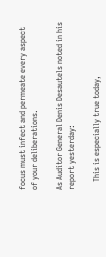focus must infect and permeate every aspect of your deliberations.

As Auditor General Denis Desautels noted in his report yesterday:

    This is especially true today,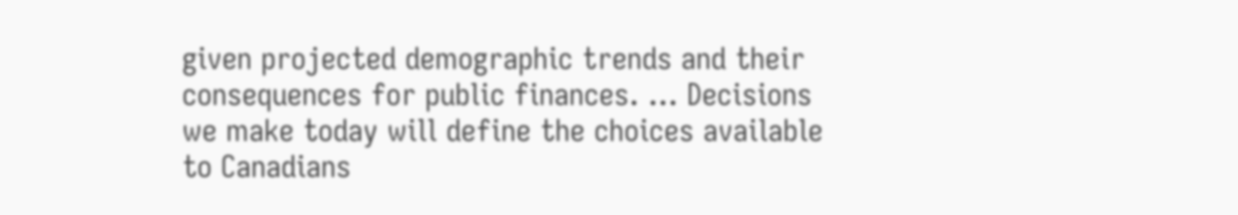given projected demographic trends and their consequences for public finances. ... Decisions we make today will define the choices available to Canadians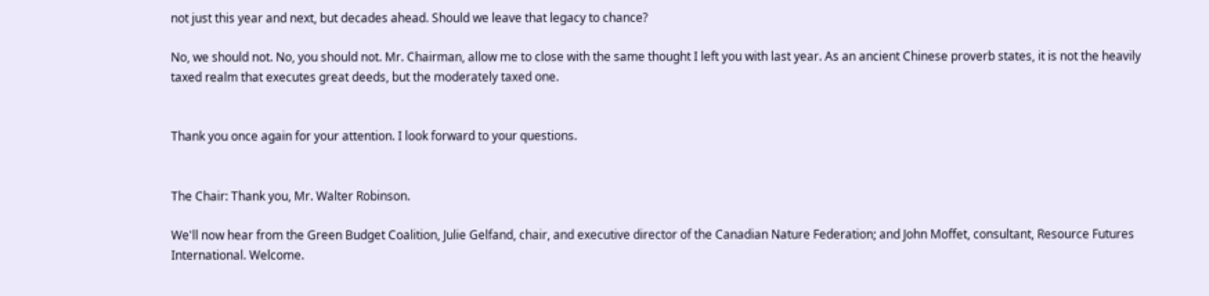not just this year and next, but decades ahead. Should we leave that legacy to chance?

No, we should not. No, you should not. Mr. Chairman, allow me to close with the same thought I left you with last year. As an ancient Chinese proverb states, it is not the heavily taxed realm that executes great deeds, but the moderately taxed one.


Thank you once again for your attention. I look forward to your questions.


The Chair: Thank you, Mr. Walter Robinson.

We'll now hear from the Green Budget Coalition, Julie Gelfand, chair, and executive director of the Canadian Nature Federation; and John Moffet, consultant, Resource Futures International. Welcome.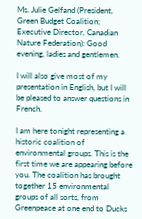Ms. Julie Gelfand (President, Green Budget Coalition; Executive Director, Canadian Nature Federation): Good evening, ladies and gentlemen.

I will also give most of my presentation in English, but I will be pleased to answer questions in French.

I am here tonight representing a historic coalition of environmental groups. This is the first time we are appearing before you. The coalition has brought together 15 environmental groups of all sorts, from Greenpeace at one end to Ducks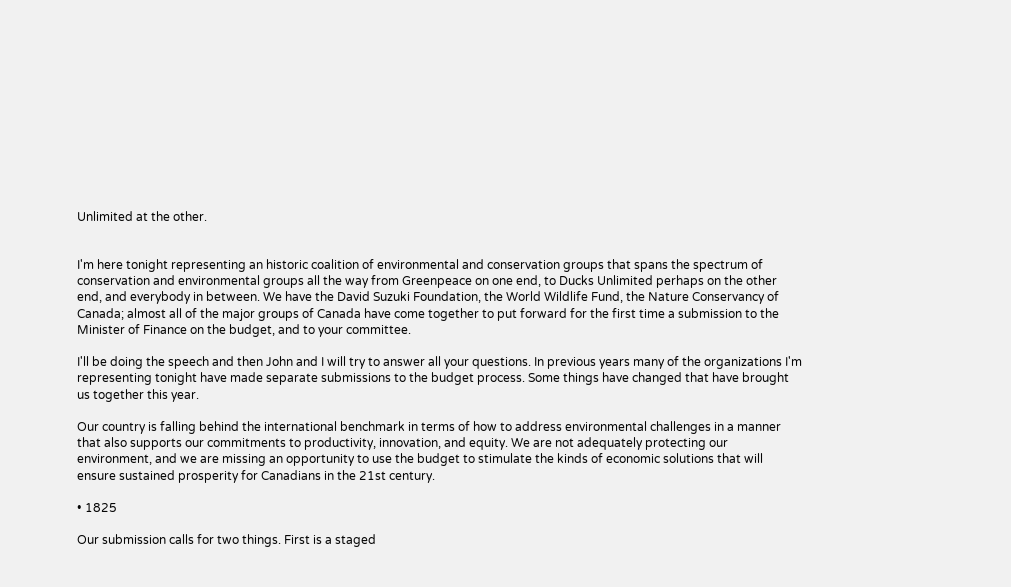Unlimited at the other.


I'm here tonight representing an historic coalition of environmental and conservation groups that spans the spectrum of conservation and environmental groups all the way from Greenpeace on one end, to Ducks Unlimited perhaps on the other end, and everybody in between. We have the David Suzuki Foundation, the World Wildlife Fund, the Nature Conservancy of Canada; almost all of the major groups of Canada have come together to put forward for the first time a submission to the Minister of Finance on the budget, and to your committee.

I'll be doing the speech and then John and I will try to answer all your questions. In previous years many of the organizations I'm representing tonight have made separate submissions to the budget process. Some things have changed that have brought us together this year.

Our country is falling behind the international benchmark in terms of how to address environmental challenges in a manner that also supports our commitments to productivity, innovation, and equity. We are not adequately protecting our environment, and we are missing an opportunity to use the budget to stimulate the kinds of economic solutions that will ensure sustained prosperity for Canadians in the 21st century.

• 1825

Our submission calls for two things. First is a staged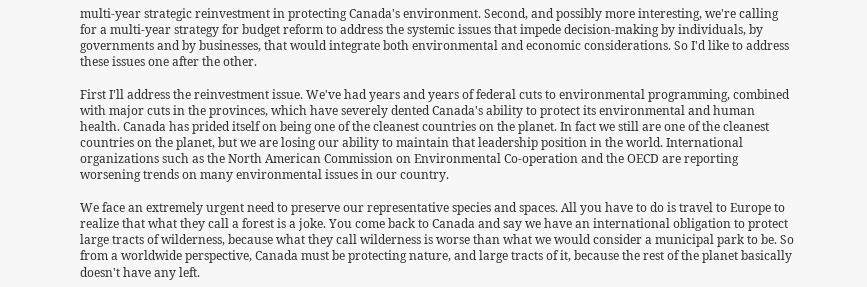multi-year strategic reinvestment in protecting Canada's environment. Second, and possibly more interesting, we're calling for a multi-year strategy for budget reform to address the systemic issues that impede decision-making by individuals, by governments and by businesses, that would integrate both environmental and economic considerations. So I'd like to address these issues one after the other.

First I'll address the reinvestment issue. We've had years and years of federal cuts to environmental programming, combined with major cuts in the provinces, which have severely dented Canada's ability to protect its environmental and human health. Canada has prided itself on being one of the cleanest countries on the planet. In fact we still are one of the cleanest countries on the planet, but we are losing our ability to maintain that leadership position in the world. International organizations such as the North American Commission on Environmental Co-operation and the OECD are reporting worsening trends on many environmental issues in our country.

We face an extremely urgent need to preserve our representative species and spaces. All you have to do is travel to Europe to realize that what they call a forest is a joke. You come back to Canada and say we have an international obligation to protect large tracts of wilderness, because what they call wilderness is worse than what we would consider a municipal park to be. So from a worldwide perspective, Canada must be protecting nature, and large tracts of it, because the rest of the planet basically doesn't have any left.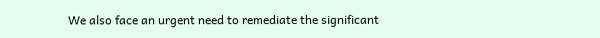We also face an urgent need to remediate the significant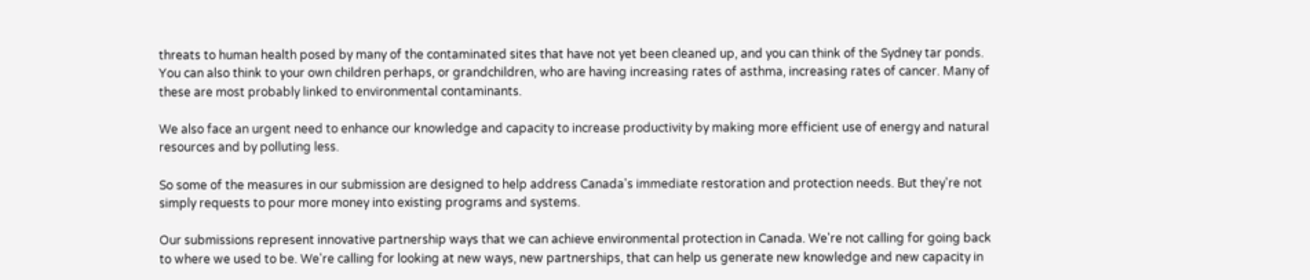threats to human health posed by many of the contaminated sites that have not yet been cleaned up, and you can think of the Sydney tar ponds. You can also think to your own children perhaps, or grandchildren, who are having increasing rates of asthma, increasing rates of cancer. Many of these are most probably linked to environmental contaminants.

We also face an urgent need to enhance our knowledge and capacity to increase productivity by making more efficient use of energy and natural resources and by polluting less.

So some of the measures in our submission are designed to help address Canada's immediate restoration and protection needs. But they're not simply requests to pour more money into existing programs and systems.

Our submissions represent innovative partnership ways that we can achieve environmental protection in Canada. We're not calling for going back to where we used to be. We're calling for looking at new ways, new partnerships, that can help us generate new knowledge and new capacity in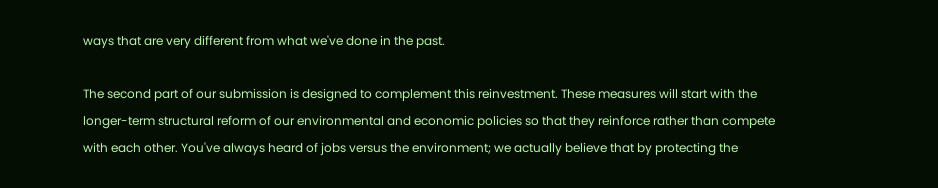ways that are very different from what we've done in the past.

The second part of our submission is designed to complement this reinvestment. These measures will start with the longer-term structural reform of our environmental and economic policies so that they reinforce rather than compete with each other. You've always heard of jobs versus the environment; we actually believe that by protecting the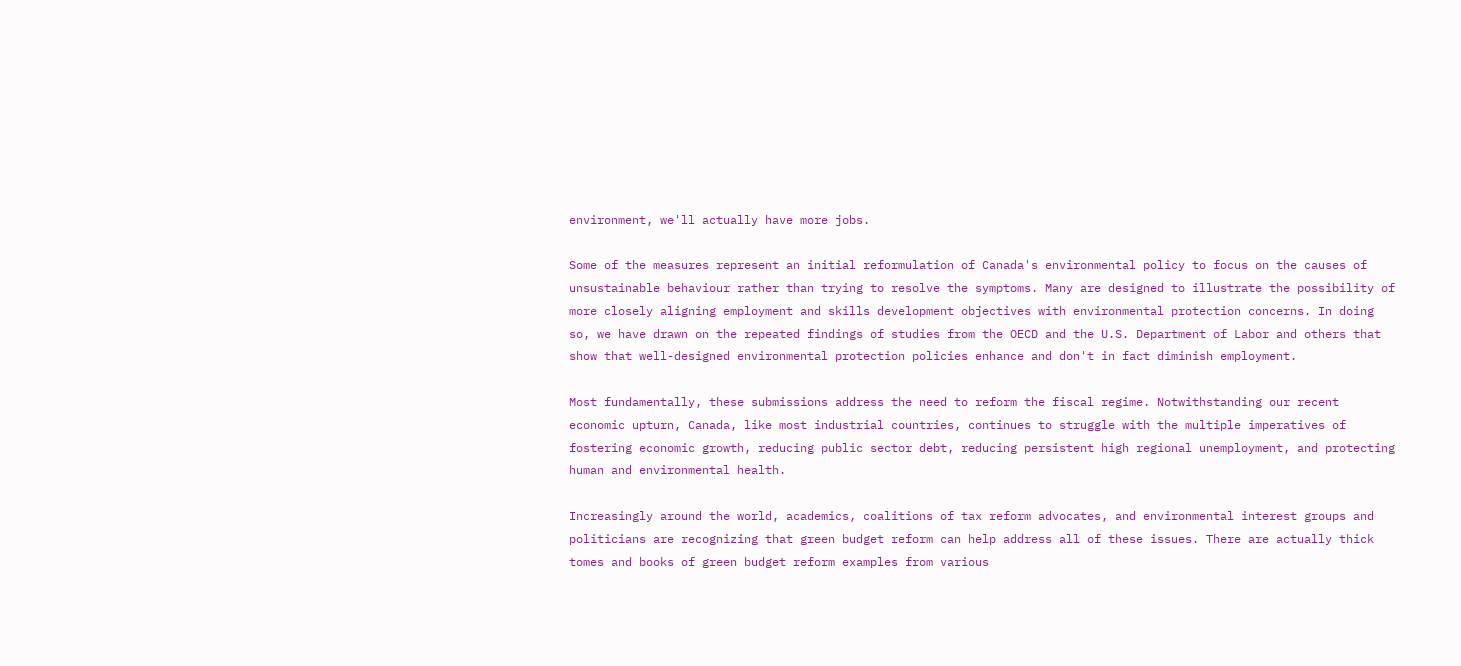environment, we'll actually have more jobs.

Some of the measures represent an initial reformulation of Canada's environmental policy to focus on the causes of unsustainable behaviour rather than trying to resolve the symptoms. Many are designed to illustrate the possibility of more closely aligning employment and skills development objectives with environmental protection concerns. In doing so, we have drawn on the repeated findings of studies from the OECD and the U.S. Department of Labor and others that show that well-designed environmental protection policies enhance and don't in fact diminish employment.

Most fundamentally, these submissions address the need to reform the fiscal regime. Notwithstanding our recent economic upturn, Canada, like most industrial countries, continues to struggle with the multiple imperatives of fostering economic growth, reducing public sector debt, reducing persistent high regional unemployment, and protecting human and environmental health.

Increasingly around the world, academics, coalitions of tax reform advocates, and environmental interest groups and politicians are recognizing that green budget reform can help address all of these issues. There are actually thick tomes and books of green budget reform examples from various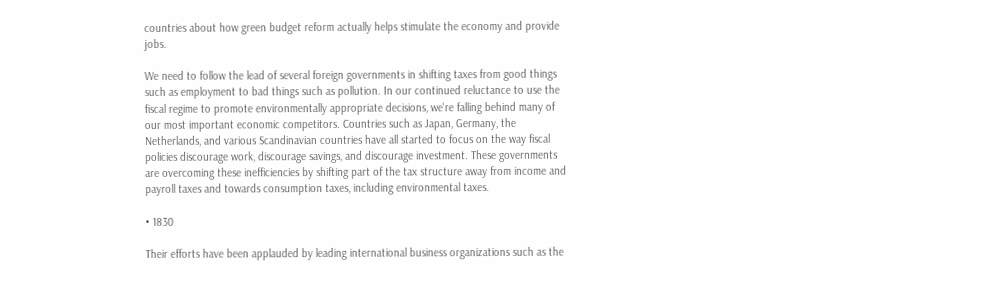countries about how green budget reform actually helps stimulate the economy and provide jobs.

We need to follow the lead of several foreign governments in shifting taxes from good things such as employment to bad things such as pollution. In our continued reluctance to use the fiscal regime to promote environmentally appropriate decisions, we're falling behind many of our most important economic competitors. Countries such as Japan, Germany, the Netherlands, and various Scandinavian countries have all started to focus on the way fiscal policies discourage work, discourage savings, and discourage investment. These governments are overcoming these inefficiencies by shifting part of the tax structure away from income and payroll taxes and towards consumption taxes, including environmental taxes.

• 1830

Their efforts have been applauded by leading international business organizations such as the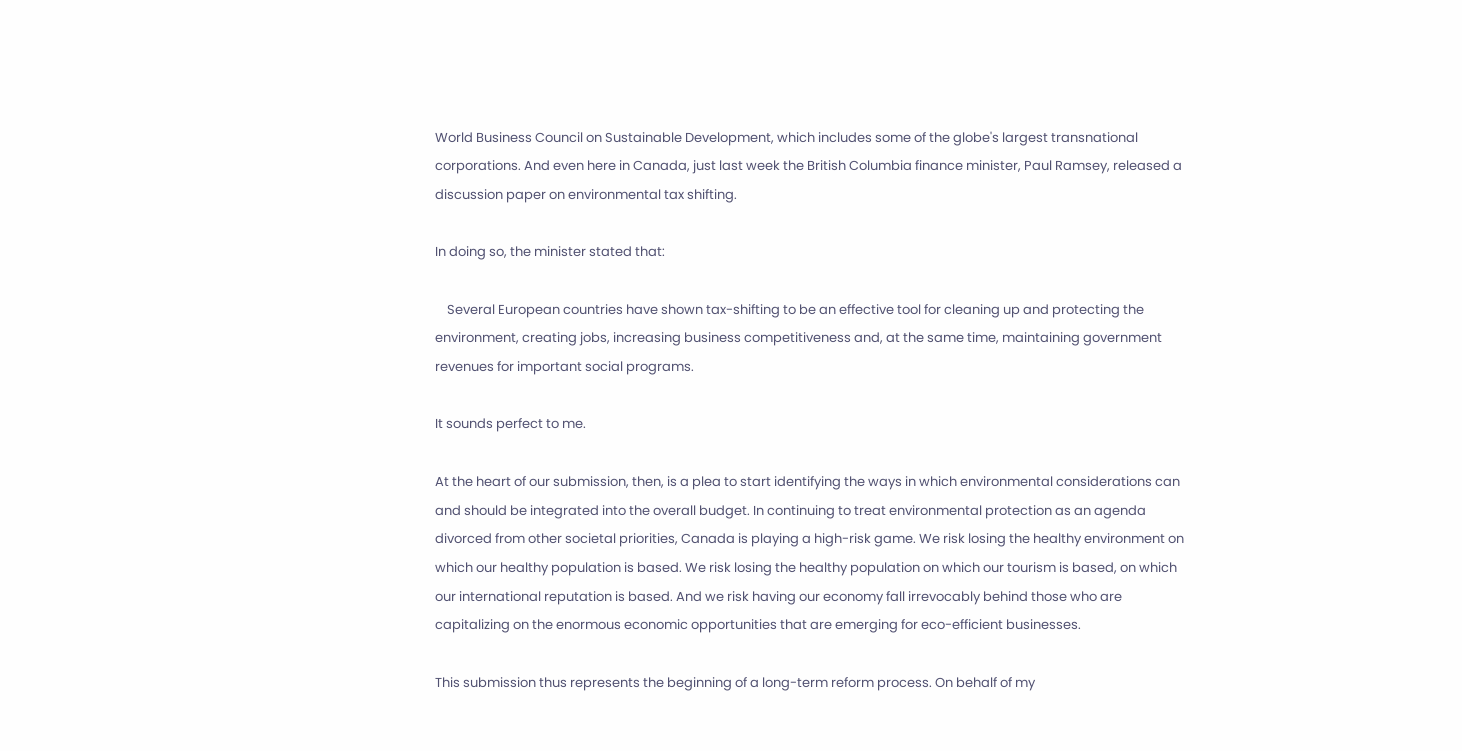World Business Council on Sustainable Development, which includes some of the globe's largest transnational corporations. And even here in Canada, just last week the British Columbia finance minister, Paul Ramsey, released a discussion paper on environmental tax shifting.

In doing so, the minister stated that:

    Several European countries have shown tax-shifting to be an effective tool for cleaning up and protecting the environment, creating jobs, increasing business competitiveness and, at the same time, maintaining government revenues for important social programs.

It sounds perfect to me.

At the heart of our submission, then, is a plea to start identifying the ways in which environmental considerations can and should be integrated into the overall budget. In continuing to treat environmental protection as an agenda divorced from other societal priorities, Canada is playing a high-risk game. We risk losing the healthy environment on which our healthy population is based. We risk losing the healthy population on which our tourism is based, on which our international reputation is based. And we risk having our economy fall irrevocably behind those who are capitalizing on the enormous economic opportunities that are emerging for eco-efficient businesses.

This submission thus represents the beginning of a long-term reform process. On behalf of my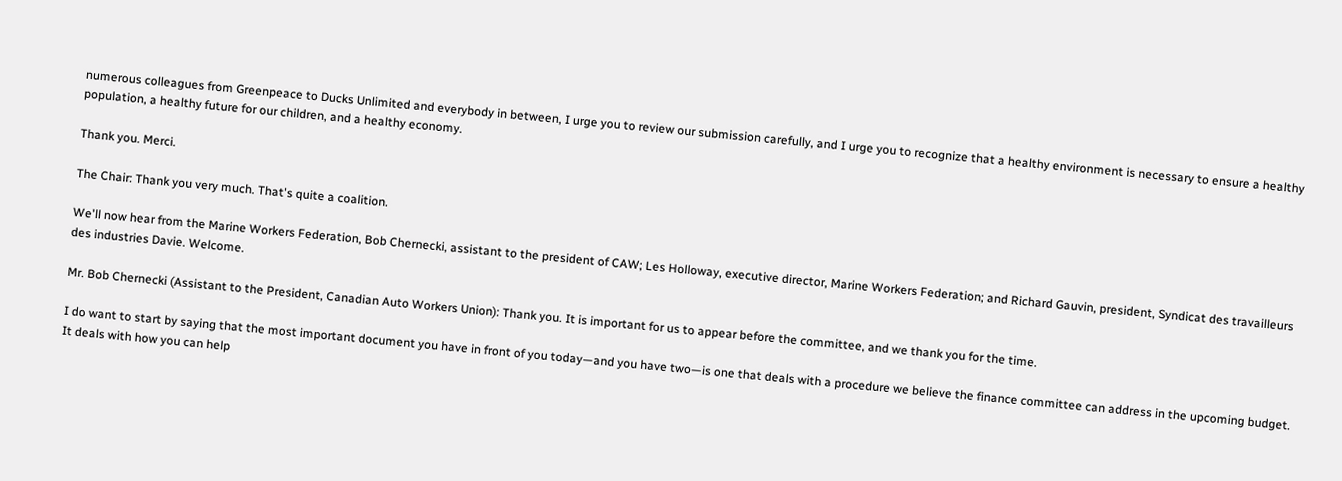numerous colleagues from Greenpeace to Ducks Unlimited and everybody in between, I urge you to review our submission carefully, and I urge you to recognize that a healthy environment is necessary to ensure a healthy population, a healthy future for our children, and a healthy economy.

Thank you. Merci.

The Chair: Thank you very much. That's quite a coalition.

We'll now hear from the Marine Workers Federation, Bob Chernecki, assistant to the president of CAW; Les Holloway, executive director, Marine Workers Federation; and Richard Gauvin, president, Syndicat des travailleurs des industries Davie. Welcome.

Mr. Bob Chernecki (Assistant to the President, Canadian Auto Workers Union): Thank you. It is important for us to appear before the committee, and we thank you for the time.

I do want to start by saying that the most important document you have in front of you today—and you have two—is one that deals with a procedure we believe the finance committee can address in the upcoming budget. It deals with how you can help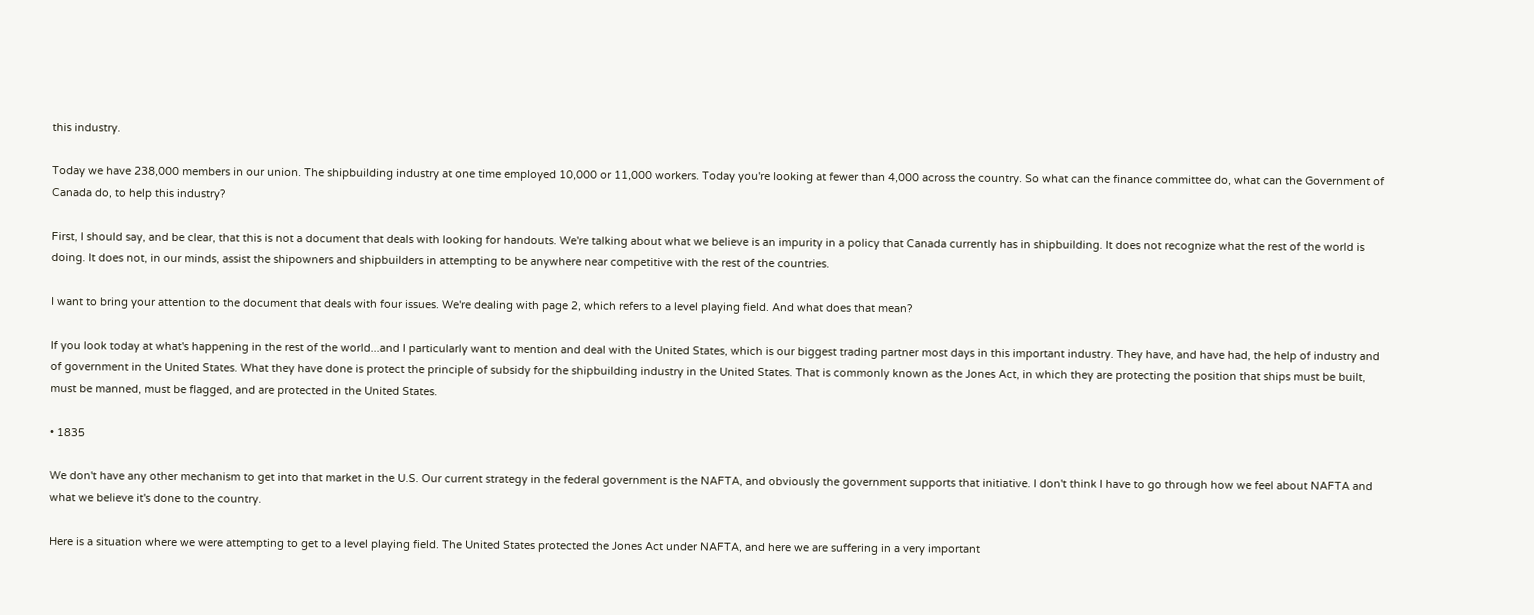this industry.

Today we have 238,000 members in our union. The shipbuilding industry at one time employed 10,000 or 11,000 workers. Today you're looking at fewer than 4,000 across the country. So what can the finance committee do, what can the Government of Canada do, to help this industry?

First, I should say, and be clear, that this is not a document that deals with looking for handouts. We're talking about what we believe is an impurity in a policy that Canada currently has in shipbuilding. It does not recognize what the rest of the world is doing. It does not, in our minds, assist the shipowners and shipbuilders in attempting to be anywhere near competitive with the rest of the countries.

I want to bring your attention to the document that deals with four issues. We're dealing with page 2, which refers to a level playing field. And what does that mean?

If you look today at what's happening in the rest of the world...and I particularly want to mention and deal with the United States, which is our biggest trading partner most days in this important industry. They have, and have had, the help of industry and of government in the United States. What they have done is protect the principle of subsidy for the shipbuilding industry in the United States. That is commonly known as the Jones Act, in which they are protecting the position that ships must be built, must be manned, must be flagged, and are protected in the United States.

• 1835

We don't have any other mechanism to get into that market in the U.S. Our current strategy in the federal government is the NAFTA, and obviously the government supports that initiative. I don't think I have to go through how we feel about NAFTA and what we believe it's done to the country.

Here is a situation where we were attempting to get to a level playing field. The United States protected the Jones Act under NAFTA, and here we are suffering in a very important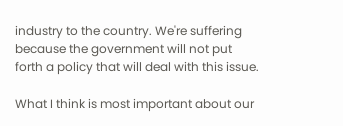industry to the country. We're suffering because the government will not put forth a policy that will deal with this issue.

What I think is most important about our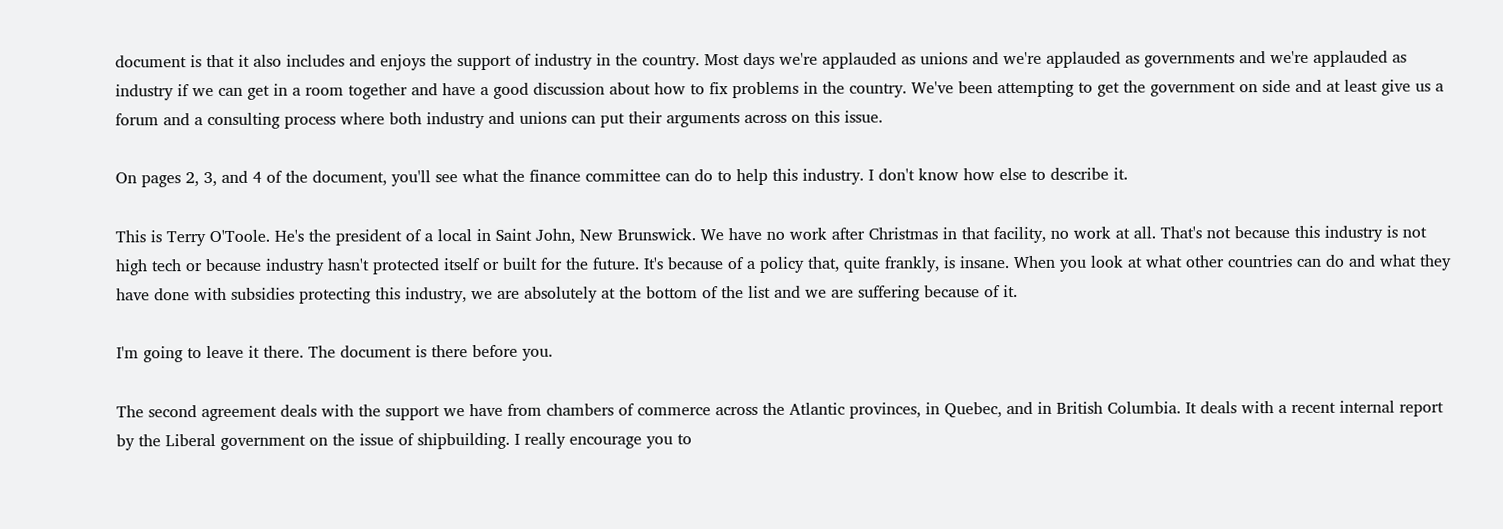document is that it also includes and enjoys the support of industry in the country. Most days we're applauded as unions and we're applauded as governments and we're applauded as industry if we can get in a room together and have a good discussion about how to fix problems in the country. We've been attempting to get the government on side and at least give us a forum and a consulting process where both industry and unions can put their arguments across on this issue.

On pages 2, 3, and 4 of the document, you'll see what the finance committee can do to help this industry. I don't know how else to describe it.

This is Terry O'Toole. He's the president of a local in Saint John, New Brunswick. We have no work after Christmas in that facility, no work at all. That's not because this industry is not high tech or because industry hasn't protected itself or built for the future. It's because of a policy that, quite frankly, is insane. When you look at what other countries can do and what they have done with subsidies protecting this industry, we are absolutely at the bottom of the list and we are suffering because of it.

I'm going to leave it there. The document is there before you.

The second agreement deals with the support we have from chambers of commerce across the Atlantic provinces, in Quebec, and in British Columbia. It deals with a recent internal report by the Liberal government on the issue of shipbuilding. I really encourage you to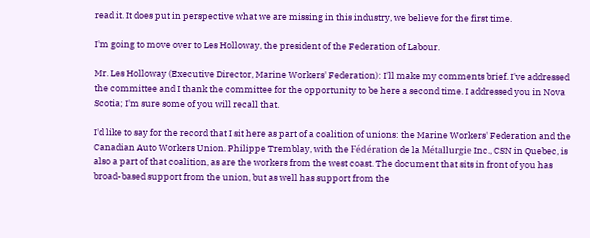read it. It does put in perspective what we are missing in this industry, we believe for the first time.

I'm going to move over to Les Holloway, the president of the Federation of Labour.

Mr. Les Holloway (Executive Director, Marine Workers' Federation): I'll make my comments brief. I've addressed the committee and I thank the committee for the opportunity to be here a second time. I addressed you in Nova Scotia; I'm sure some of you will recall that.

I'd like to say for the record that I sit here as part of a coalition of unions: the Marine Workers' Federation and the Canadian Auto Workers Union. Philippe Tremblay, with the Fédération de la Métallurgie Inc., CSN in Quebec, is also a part of that coalition, as are the workers from the west coast. The document that sits in front of you has broad-based support from the union, but as well has support from the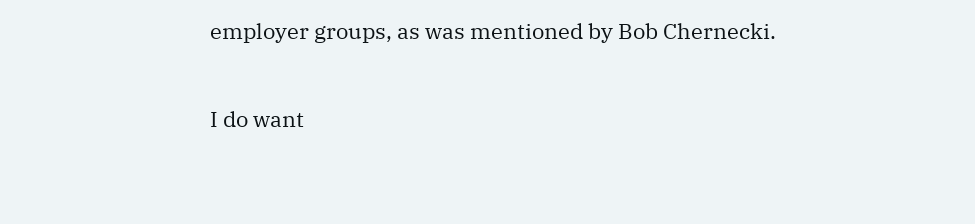employer groups, as was mentioned by Bob Chernecki.

I do want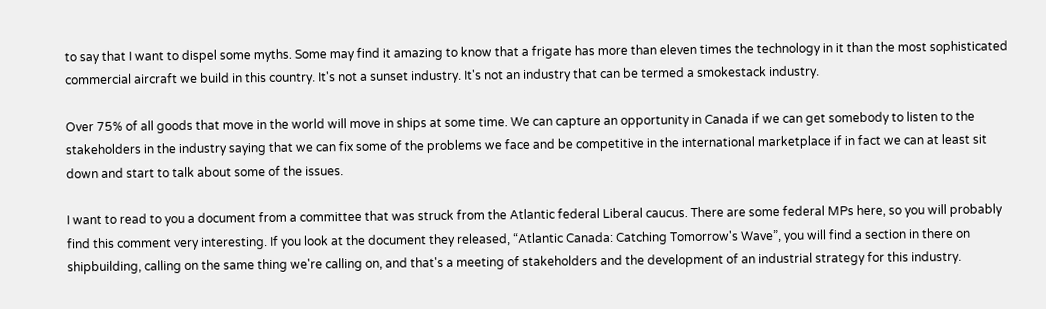to say that I want to dispel some myths. Some may find it amazing to know that a frigate has more than eleven times the technology in it than the most sophisticated commercial aircraft we build in this country. It's not a sunset industry. It's not an industry that can be termed a smokestack industry.

Over 75% of all goods that move in the world will move in ships at some time. We can capture an opportunity in Canada if we can get somebody to listen to the stakeholders in the industry saying that we can fix some of the problems we face and be competitive in the international marketplace if in fact we can at least sit down and start to talk about some of the issues.

I want to read to you a document from a committee that was struck from the Atlantic federal Liberal caucus. There are some federal MPs here, so you will probably find this comment very interesting. If you look at the document they released, “Atlantic Canada: Catching Tomorrow's Wave”, you will find a section in there on shipbuilding, calling on the same thing we're calling on, and that's a meeting of stakeholders and the development of an industrial strategy for this industry.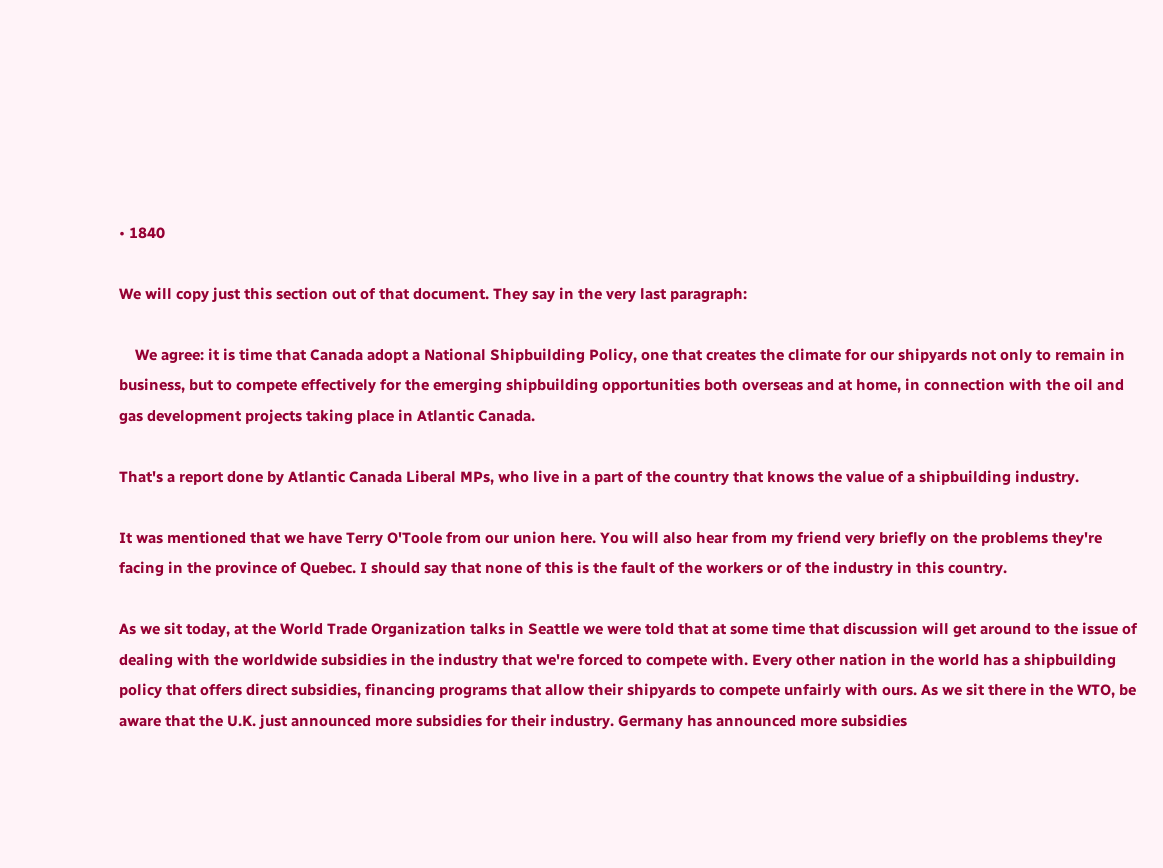• 1840

We will copy just this section out of that document. They say in the very last paragraph:

    We agree: it is time that Canada adopt a National Shipbuilding Policy, one that creates the climate for our shipyards not only to remain in business, but to compete effectively for the emerging shipbuilding opportunities both overseas and at home, in connection with the oil and gas development projects taking place in Atlantic Canada.

That's a report done by Atlantic Canada Liberal MPs, who live in a part of the country that knows the value of a shipbuilding industry.

It was mentioned that we have Terry O'Toole from our union here. You will also hear from my friend very briefly on the problems they're facing in the province of Quebec. I should say that none of this is the fault of the workers or of the industry in this country.

As we sit today, at the World Trade Organization talks in Seattle we were told that at some time that discussion will get around to the issue of dealing with the worldwide subsidies in the industry that we're forced to compete with. Every other nation in the world has a shipbuilding policy that offers direct subsidies, financing programs that allow their shipyards to compete unfairly with ours. As we sit there in the WTO, be aware that the U.K. just announced more subsidies for their industry. Germany has announced more subsidies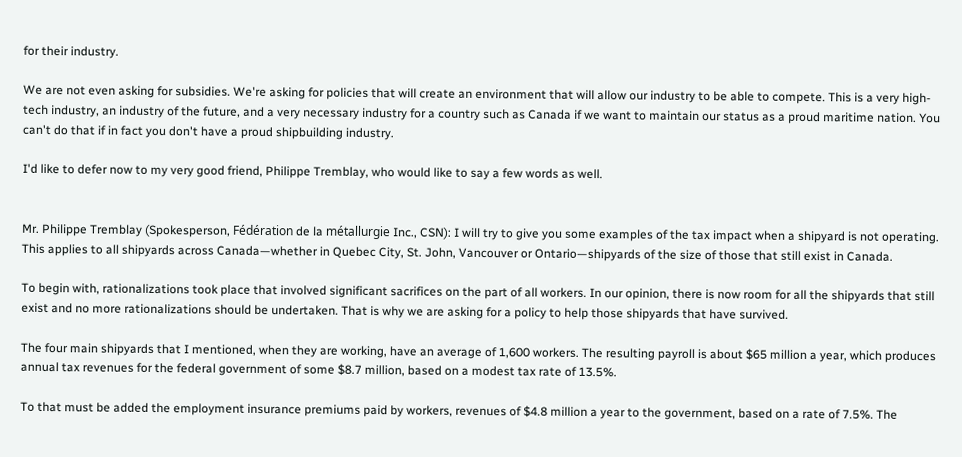for their industry.

We are not even asking for subsidies. We're asking for policies that will create an environment that will allow our industry to be able to compete. This is a very high-tech industry, an industry of the future, and a very necessary industry for a country such as Canada if we want to maintain our status as a proud maritime nation. You can't do that if in fact you don't have a proud shipbuilding industry.

I'd like to defer now to my very good friend, Philippe Tremblay, who would like to say a few words as well.


Mr. Philippe Tremblay (Spokesperson, Fédération de la métallurgie Inc., CSN): I will try to give you some examples of the tax impact when a shipyard is not operating. This applies to all shipyards across Canada—whether in Quebec City, St. John, Vancouver or Ontario—shipyards of the size of those that still exist in Canada.

To begin with, rationalizations took place that involved significant sacrifices on the part of all workers. In our opinion, there is now room for all the shipyards that still exist and no more rationalizations should be undertaken. That is why we are asking for a policy to help those shipyards that have survived.

The four main shipyards that I mentioned, when they are working, have an average of 1,600 workers. The resulting payroll is about $65 million a year, which produces annual tax revenues for the federal government of some $8.7 million, based on a modest tax rate of 13.5%.

To that must be added the employment insurance premiums paid by workers, revenues of $4.8 million a year to the government, based on a rate of 7.5%. The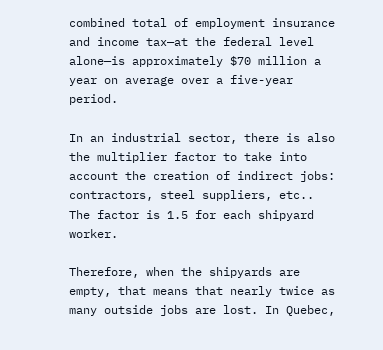combined total of employment insurance and income tax—at the federal level alone—is approximately $70 million a year on average over a five-year period.

In an industrial sector, there is also the multiplier factor to take into account the creation of indirect jobs: contractors, steel suppliers, etc.. The factor is 1.5 for each shipyard worker.

Therefore, when the shipyards are empty, that means that nearly twice as many outside jobs are lost. In Quebec,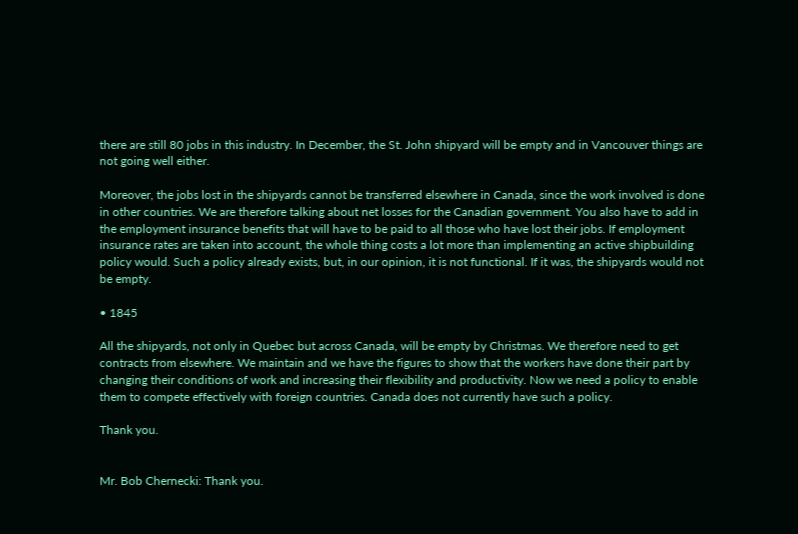there are still 80 jobs in this industry. In December, the St. John shipyard will be empty and in Vancouver things are not going well either.

Moreover, the jobs lost in the shipyards cannot be transferred elsewhere in Canada, since the work involved is done in other countries. We are therefore talking about net losses for the Canadian government. You also have to add in the employment insurance benefits that will have to be paid to all those who have lost their jobs. If employment insurance rates are taken into account, the whole thing costs a lot more than implementing an active shipbuilding policy would. Such a policy already exists, but, in our opinion, it is not functional. If it was, the shipyards would not be empty.

• 1845

All the shipyards, not only in Quebec but across Canada, will be empty by Christmas. We therefore need to get contracts from elsewhere. We maintain and we have the figures to show that the workers have done their part by changing their conditions of work and increasing their flexibility and productivity. Now we need a policy to enable them to compete effectively with foreign countries. Canada does not currently have such a policy.

Thank you.


Mr. Bob Chernecki: Thank you.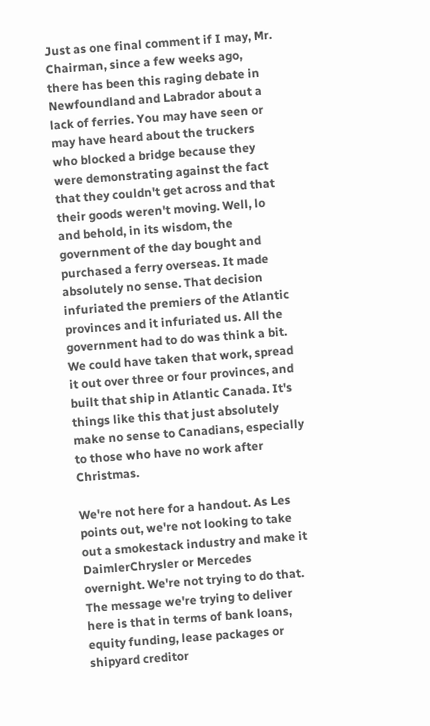Just as one final comment if I may, Mr. Chairman, since a few weeks ago, there has been this raging debate in Newfoundland and Labrador about a lack of ferries. You may have seen or may have heard about the truckers who blocked a bridge because they were demonstrating against the fact that they couldn't get across and that their goods weren't moving. Well, lo and behold, in its wisdom, the government of the day bought and purchased a ferry overseas. It made absolutely no sense. That decision infuriated the premiers of the Atlantic provinces and it infuriated us. All the government had to do was think a bit. We could have taken that work, spread it out over three or four provinces, and built that ship in Atlantic Canada. It's things like this that just absolutely make no sense to Canadians, especially to those who have no work after Christmas.

We're not here for a handout. As Les points out, we're not looking to take out a smokestack industry and make it DaimlerChrysler or Mercedes overnight. We're not trying to do that. The message we're trying to deliver here is that in terms of bank loans, equity funding, lease packages or shipyard creditor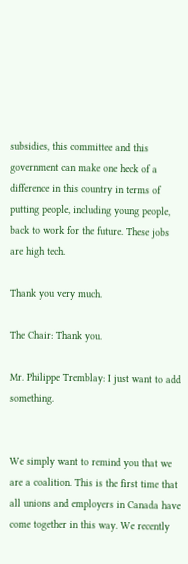subsidies, this committee and this government can make one heck of a difference in this country in terms of putting people, including young people, back to work for the future. These jobs are high tech.

Thank you very much.

The Chair: Thank you.

Mr. Philippe Tremblay: I just want to add something.


We simply want to remind you that we are a coalition. This is the first time that all unions and employers in Canada have come together in this way. We recently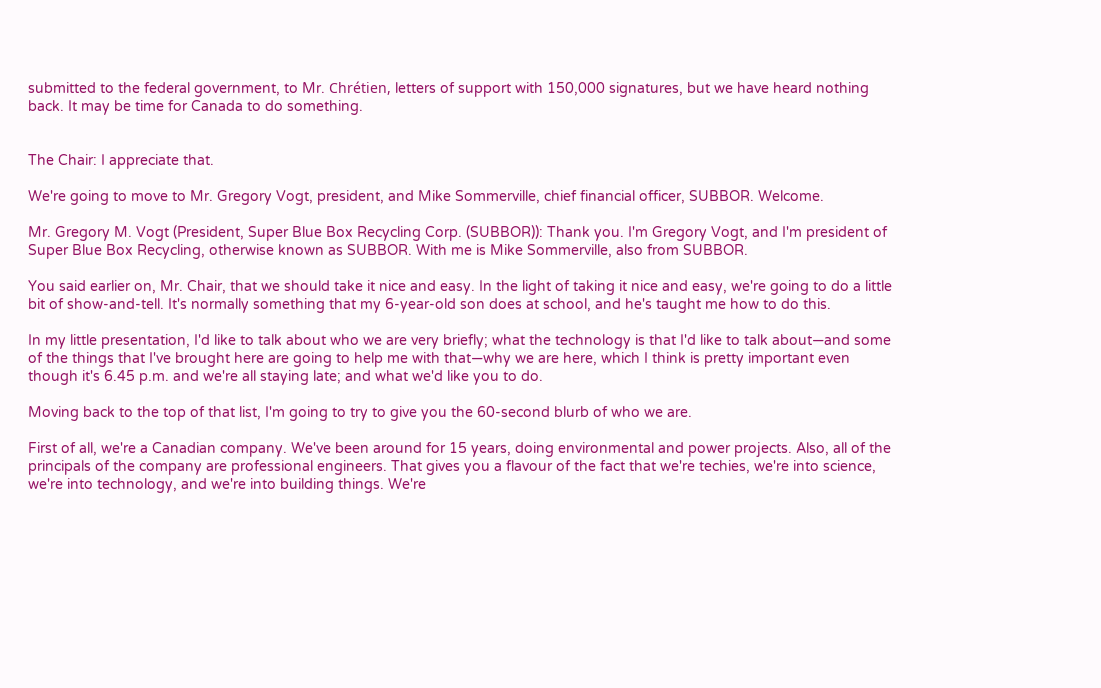submitted to the federal government, to Mr. Chrétien, letters of support with 150,000 signatures, but we have heard nothing back. It may be time for Canada to do something.


The Chair: I appreciate that.

We're going to move to Mr. Gregory Vogt, president, and Mike Sommerville, chief financial officer, SUBBOR. Welcome.

Mr. Gregory M. Vogt (President, Super Blue Box Recycling Corp. (SUBBOR)): Thank you. I'm Gregory Vogt, and I'm president of Super Blue Box Recycling, otherwise known as SUBBOR. With me is Mike Sommerville, also from SUBBOR.

You said earlier on, Mr. Chair, that we should take it nice and easy. In the light of taking it nice and easy, we're going to do a little bit of show-and-tell. It's normally something that my 6-year-old son does at school, and he's taught me how to do this.

In my little presentation, I'd like to talk about who we are very briefly; what the technology is that I'd like to talk about—and some of the things that I've brought here are going to help me with that—why we are here, which I think is pretty important even though it's 6.45 p.m. and we're all staying late; and what we'd like you to do.

Moving back to the top of that list, I'm going to try to give you the 60-second blurb of who we are.

First of all, we're a Canadian company. We've been around for 15 years, doing environmental and power projects. Also, all of the principals of the company are professional engineers. That gives you a flavour of the fact that we're techies, we're into science, we're into technology, and we're into building things. We're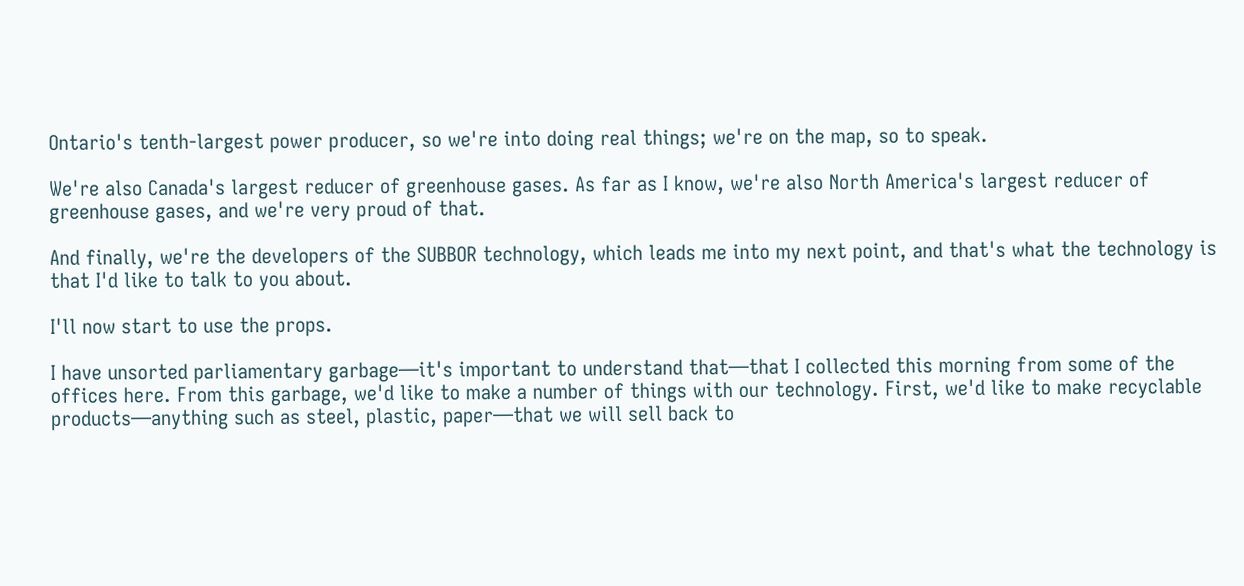Ontario's tenth-largest power producer, so we're into doing real things; we're on the map, so to speak.

We're also Canada's largest reducer of greenhouse gases. As far as I know, we're also North America's largest reducer of greenhouse gases, and we're very proud of that.

And finally, we're the developers of the SUBBOR technology, which leads me into my next point, and that's what the technology is that I'd like to talk to you about.

I'll now start to use the props.

I have unsorted parliamentary garbage—it's important to understand that—that I collected this morning from some of the offices here. From this garbage, we'd like to make a number of things with our technology. First, we'd like to make recyclable products—anything such as steel, plastic, paper—that we will sell back to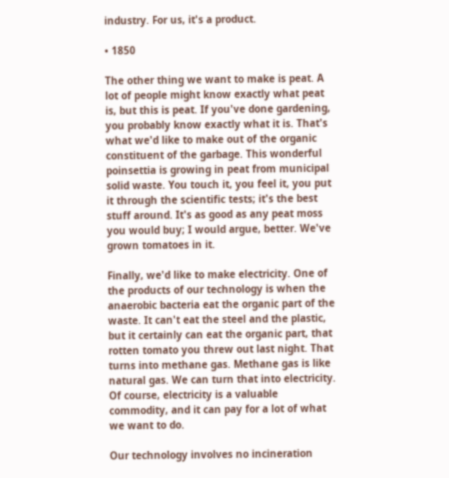industry. For us, it's a product.

• 1850

The other thing we want to make is peat. A lot of people might know exactly what peat is, but this is peat. If you've done gardening, you probably know exactly what it is. That's what we'd like to make out of the organic constituent of the garbage. This wonderful poinsettia is growing in peat from municipal solid waste. You touch it, you feel it, you put it through the scientific tests; it's the best stuff around. It's as good as any peat moss you would buy; I would argue, better. We've grown tomatoes in it.

Finally, we'd like to make electricity. One of the products of our technology is when the anaerobic bacteria eat the organic part of the waste. It can't eat the steel and the plastic, but it certainly can eat the organic part, that rotten tomato you threw out last night. That turns into methane gas. Methane gas is like natural gas. We can turn that into electricity. Of course, electricity is a valuable commodity, and it can pay for a lot of what we want to do.

Our technology involves no incineration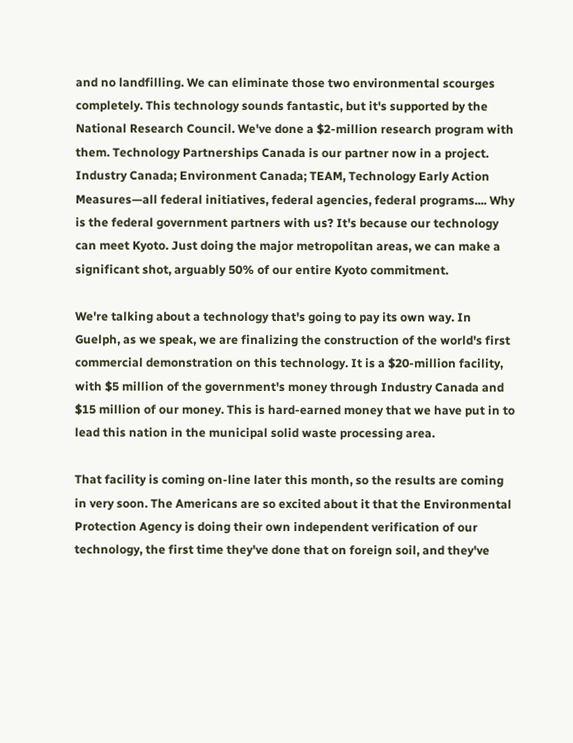and no landfilling. We can eliminate those two environmental scourges completely. This technology sounds fantastic, but it's supported by the National Research Council. We've done a $2-million research program with them. Technology Partnerships Canada is our partner now in a project. Industry Canada; Environment Canada; TEAM, Technology Early Action Measures—all federal initiatives, federal agencies, federal programs.... Why is the federal government partners with us? It's because our technology can meet Kyoto. Just doing the major metropolitan areas, we can make a significant shot, arguably 50% of our entire Kyoto commitment.

We're talking about a technology that's going to pay its own way. In Guelph, as we speak, we are finalizing the construction of the world's first commercial demonstration on this technology. It is a $20-million facility, with $5 million of the government's money through Industry Canada and $15 million of our money. This is hard-earned money that we have put in to lead this nation in the municipal solid waste processing area.

That facility is coming on-line later this month, so the results are coming in very soon. The Americans are so excited about it that the Environmental Protection Agency is doing their own independent verification of our technology, the first time they've done that on foreign soil, and they've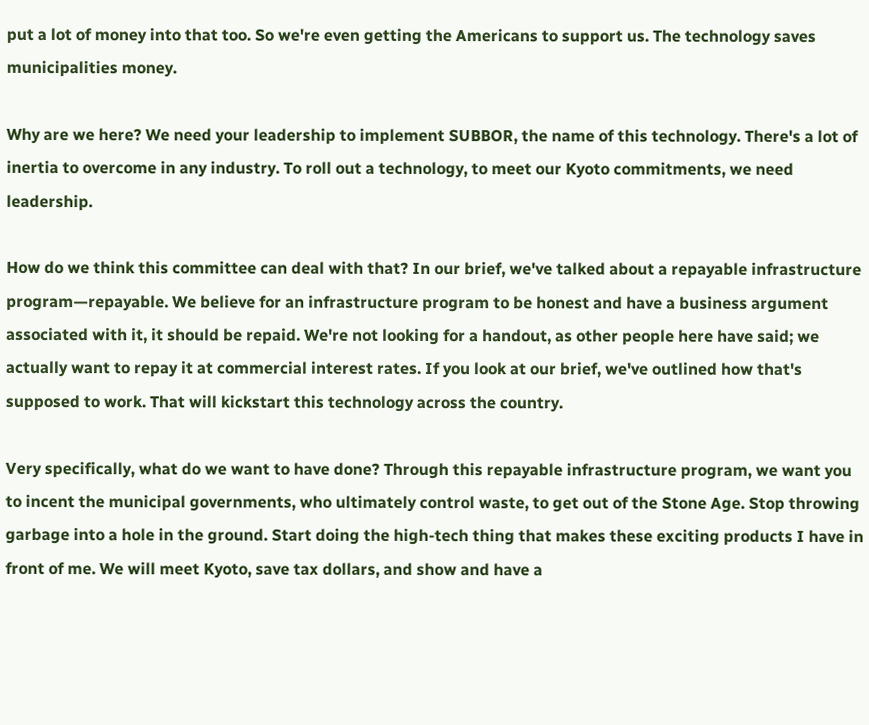put a lot of money into that too. So we're even getting the Americans to support us. The technology saves municipalities money.

Why are we here? We need your leadership to implement SUBBOR, the name of this technology. There's a lot of inertia to overcome in any industry. To roll out a technology, to meet our Kyoto commitments, we need leadership.

How do we think this committee can deal with that? In our brief, we've talked about a repayable infrastructure program—repayable. We believe for an infrastructure program to be honest and have a business argument associated with it, it should be repaid. We're not looking for a handout, as other people here have said; we actually want to repay it at commercial interest rates. If you look at our brief, we've outlined how that's supposed to work. That will kickstart this technology across the country.

Very specifically, what do we want to have done? Through this repayable infrastructure program, we want you to incent the municipal governments, who ultimately control waste, to get out of the Stone Age. Stop throwing garbage into a hole in the ground. Start doing the high-tech thing that makes these exciting products I have in front of me. We will meet Kyoto, save tax dollars, and show and have a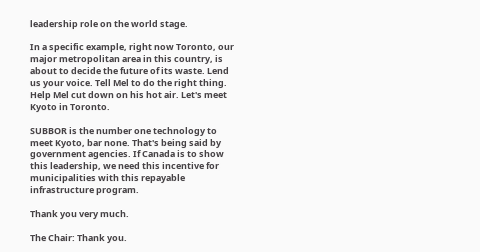leadership role on the world stage.

In a specific example, right now Toronto, our major metropolitan area in this country, is about to decide the future of its waste. Lend us your voice. Tell Mel to do the right thing. Help Mel cut down on his hot air. Let's meet Kyoto in Toronto.

SUBBOR is the number one technology to meet Kyoto, bar none. That's being said by government agencies. If Canada is to show this leadership, we need this incentive for municipalities with this repayable infrastructure program.

Thank you very much.

The Chair: Thank you.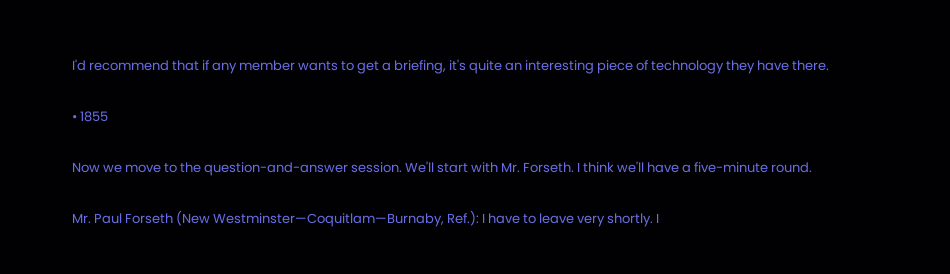I'd recommend that if any member wants to get a briefing, it's quite an interesting piece of technology they have there.

• 1855

Now we move to the question-and-answer session. We'll start with Mr. Forseth. I think we'll have a five-minute round.

Mr. Paul Forseth (New Westminster—Coquitlam—Burnaby, Ref.): I have to leave very shortly. I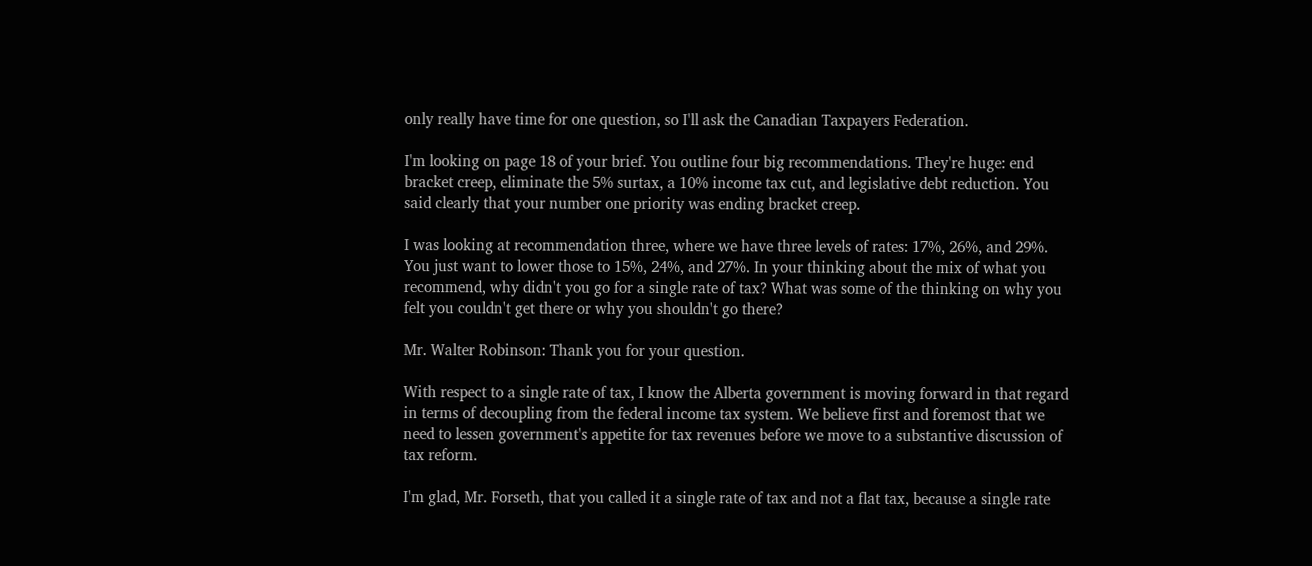only really have time for one question, so I'll ask the Canadian Taxpayers Federation.

I'm looking on page 18 of your brief. You outline four big recommendations. They're huge: end bracket creep, eliminate the 5% surtax, a 10% income tax cut, and legislative debt reduction. You said clearly that your number one priority was ending bracket creep.

I was looking at recommendation three, where we have three levels of rates: 17%, 26%, and 29%. You just want to lower those to 15%, 24%, and 27%. In your thinking about the mix of what you recommend, why didn't you go for a single rate of tax? What was some of the thinking on why you felt you couldn't get there or why you shouldn't go there?

Mr. Walter Robinson: Thank you for your question.

With respect to a single rate of tax, I know the Alberta government is moving forward in that regard in terms of decoupling from the federal income tax system. We believe first and foremost that we need to lessen government's appetite for tax revenues before we move to a substantive discussion of tax reform.

I'm glad, Mr. Forseth, that you called it a single rate of tax and not a flat tax, because a single rate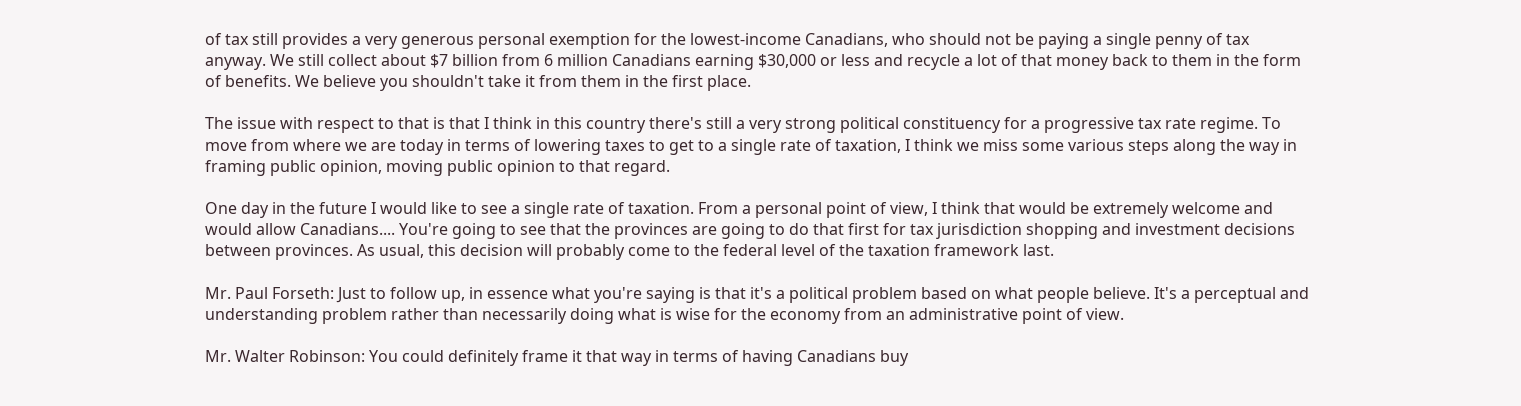of tax still provides a very generous personal exemption for the lowest-income Canadians, who should not be paying a single penny of tax anyway. We still collect about $7 billion from 6 million Canadians earning $30,000 or less and recycle a lot of that money back to them in the form of benefits. We believe you shouldn't take it from them in the first place.

The issue with respect to that is that I think in this country there's still a very strong political constituency for a progressive tax rate regime. To move from where we are today in terms of lowering taxes to get to a single rate of taxation, I think we miss some various steps along the way in framing public opinion, moving public opinion to that regard.

One day in the future I would like to see a single rate of taxation. From a personal point of view, I think that would be extremely welcome and would allow Canadians.... You're going to see that the provinces are going to do that first for tax jurisdiction shopping and investment decisions between provinces. As usual, this decision will probably come to the federal level of the taxation framework last.

Mr. Paul Forseth: Just to follow up, in essence what you're saying is that it's a political problem based on what people believe. It's a perceptual and understanding problem rather than necessarily doing what is wise for the economy from an administrative point of view.

Mr. Walter Robinson: You could definitely frame it that way in terms of having Canadians buy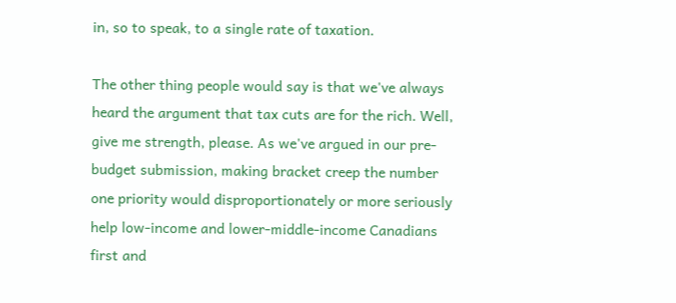in, so to speak, to a single rate of taxation.

The other thing people would say is that we've always heard the argument that tax cuts are for the rich. Well, give me strength, please. As we've argued in our pre-budget submission, making bracket creep the number one priority would disproportionately or more seriously help low-income and lower-middle-income Canadians first and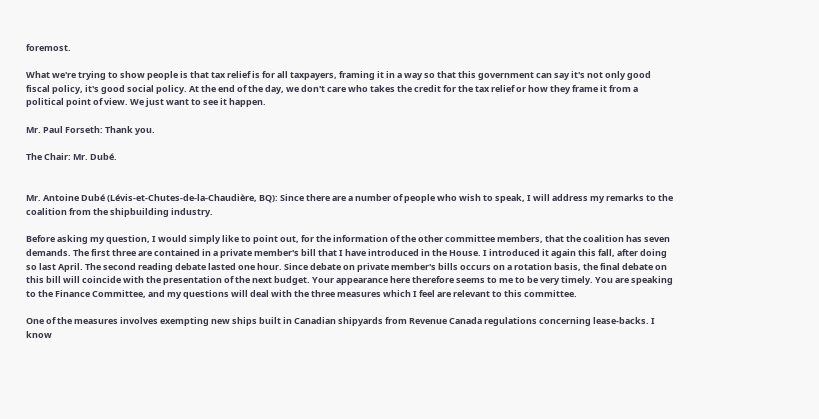foremost.

What we're trying to show people is that tax relief is for all taxpayers, framing it in a way so that this government can say it's not only good fiscal policy, it's good social policy. At the end of the day, we don't care who takes the credit for the tax relief or how they frame it from a political point of view. We just want to see it happen.

Mr. Paul Forseth: Thank you.

The Chair: Mr. Dubé.


Mr. Antoine Dubé (Lévis-et-Chutes-de-la-Chaudière, BQ): Since there are a number of people who wish to speak, I will address my remarks to the coalition from the shipbuilding industry.

Before asking my question, I would simply like to point out, for the information of the other committee members, that the coalition has seven demands. The first three are contained in a private member's bill that I have introduced in the House. I introduced it again this fall, after doing so last April. The second reading debate lasted one hour. Since debate on private member's bills occurs on a rotation basis, the final debate on this bill will coincide with the presentation of the next budget. Your appearance here therefore seems to me to be very timely. You are speaking to the Finance Committee, and my questions will deal with the three measures which I feel are relevant to this committee.

One of the measures involves exempting new ships built in Canadian shipyards from Revenue Canada regulations concerning lease-backs. I know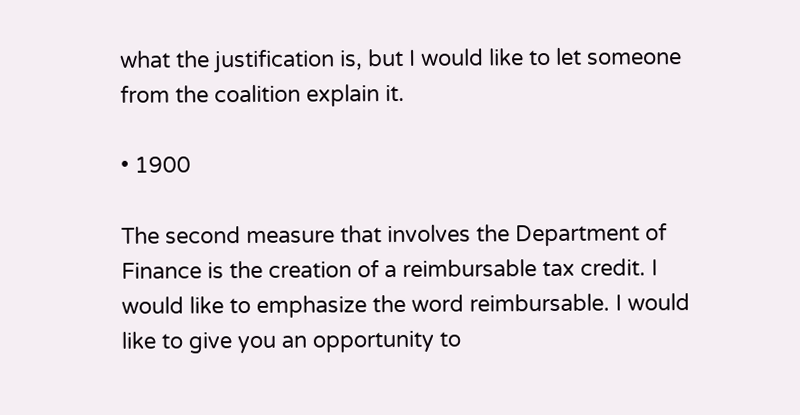what the justification is, but I would like to let someone from the coalition explain it.

• 1900

The second measure that involves the Department of Finance is the creation of a reimbursable tax credit. I would like to emphasize the word reimbursable. I would like to give you an opportunity to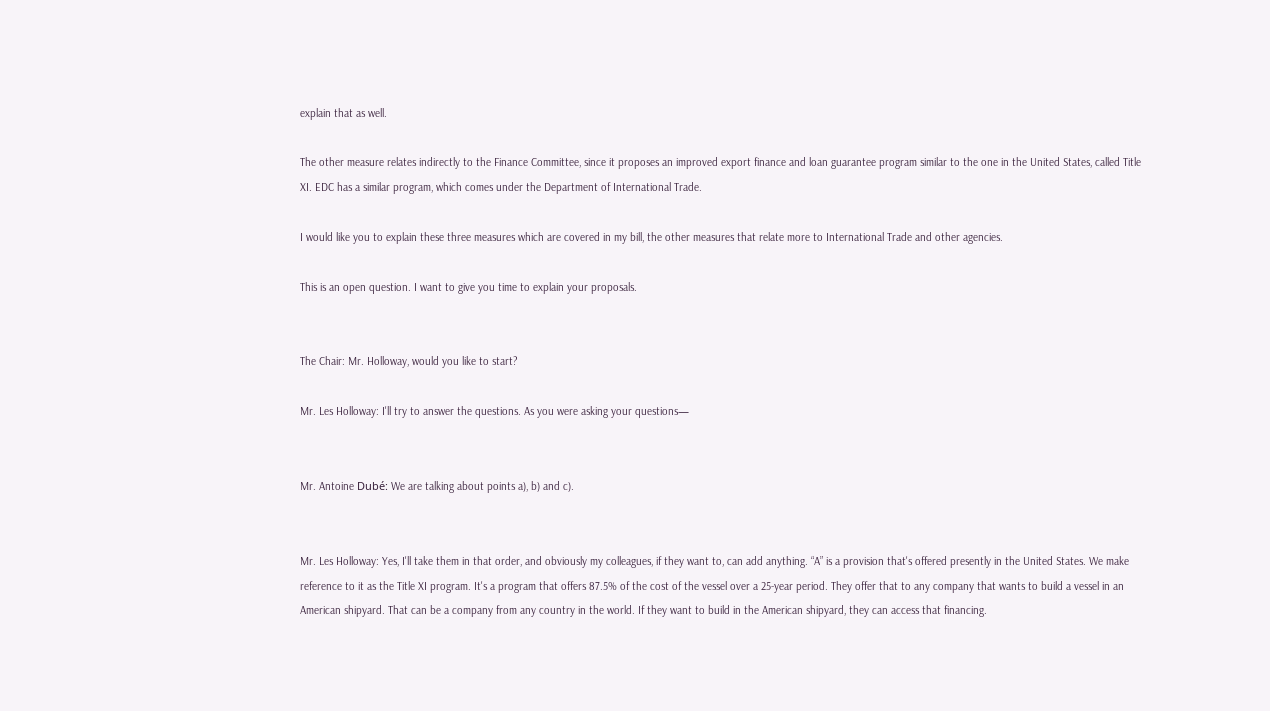explain that as well.

The other measure relates indirectly to the Finance Committee, since it proposes an improved export finance and loan guarantee program similar to the one in the United States, called Title XI. EDC has a similar program, which comes under the Department of International Trade.

I would like you to explain these three measures which are covered in my bill, the other measures that relate more to International Trade and other agencies.

This is an open question. I want to give you time to explain your proposals.


The Chair: Mr. Holloway, would you like to start?

Mr. Les Holloway: I'll try to answer the questions. As you were asking your questions—


Mr. Antoine Dubé: We are talking about points a), b) and c).


Mr. Les Holloway: Yes, I'll take them in that order, and obviously my colleagues, if they want to, can add anything. “A” is a provision that's offered presently in the United States. We make reference to it as the Title XI program. It's a program that offers 87.5% of the cost of the vessel over a 25-year period. They offer that to any company that wants to build a vessel in an American shipyard. That can be a company from any country in the world. If they want to build in the American shipyard, they can access that financing.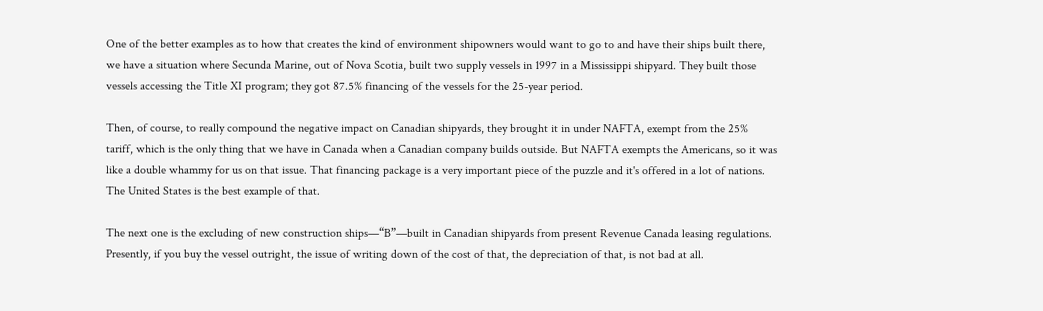One of the better examples as to how that creates the kind of environment shipowners would want to go to and have their ships built there, we have a situation where Secunda Marine, out of Nova Scotia, built two supply vessels in 1997 in a Mississippi shipyard. They built those vessels accessing the Title XI program; they got 87.5% financing of the vessels for the 25-year period.

Then, of course, to really compound the negative impact on Canadian shipyards, they brought it in under NAFTA, exempt from the 25% tariff, which is the only thing that we have in Canada when a Canadian company builds outside. But NAFTA exempts the Americans, so it was like a double whammy for us on that issue. That financing package is a very important piece of the puzzle and it's offered in a lot of nations. The United States is the best example of that.

The next one is the excluding of new construction ships—“B”—built in Canadian shipyards from present Revenue Canada leasing regulations. Presently, if you buy the vessel outright, the issue of writing down of the cost of that, the depreciation of that, is not bad at all.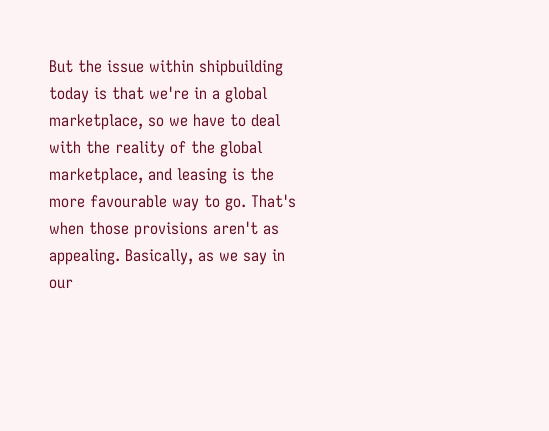But the issue within shipbuilding today is that we're in a global marketplace, so we have to deal with the reality of the global marketplace, and leasing is the more favourable way to go. That's when those provisions aren't as appealing. Basically, as we say in our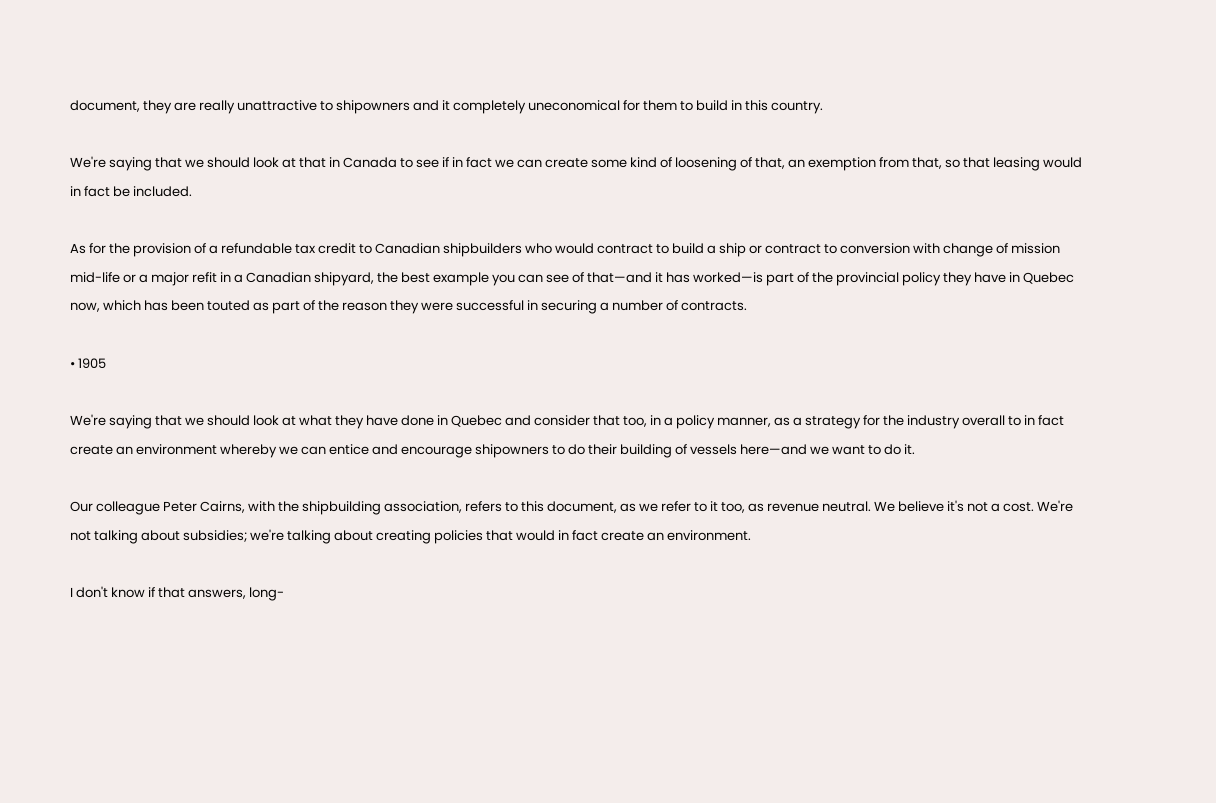document, they are really unattractive to shipowners and it completely uneconomical for them to build in this country.

We're saying that we should look at that in Canada to see if in fact we can create some kind of loosening of that, an exemption from that, so that leasing would in fact be included.

As for the provision of a refundable tax credit to Canadian shipbuilders who would contract to build a ship or contract to conversion with change of mission mid-life or a major refit in a Canadian shipyard, the best example you can see of that—and it has worked—is part of the provincial policy they have in Quebec now, which has been touted as part of the reason they were successful in securing a number of contracts.

• 1905

We're saying that we should look at what they have done in Quebec and consider that too, in a policy manner, as a strategy for the industry overall to in fact create an environment whereby we can entice and encourage shipowners to do their building of vessels here—and we want to do it.

Our colleague Peter Cairns, with the shipbuilding association, refers to this document, as we refer to it too, as revenue neutral. We believe it's not a cost. We're not talking about subsidies; we're talking about creating policies that would in fact create an environment.

I don't know if that answers, long-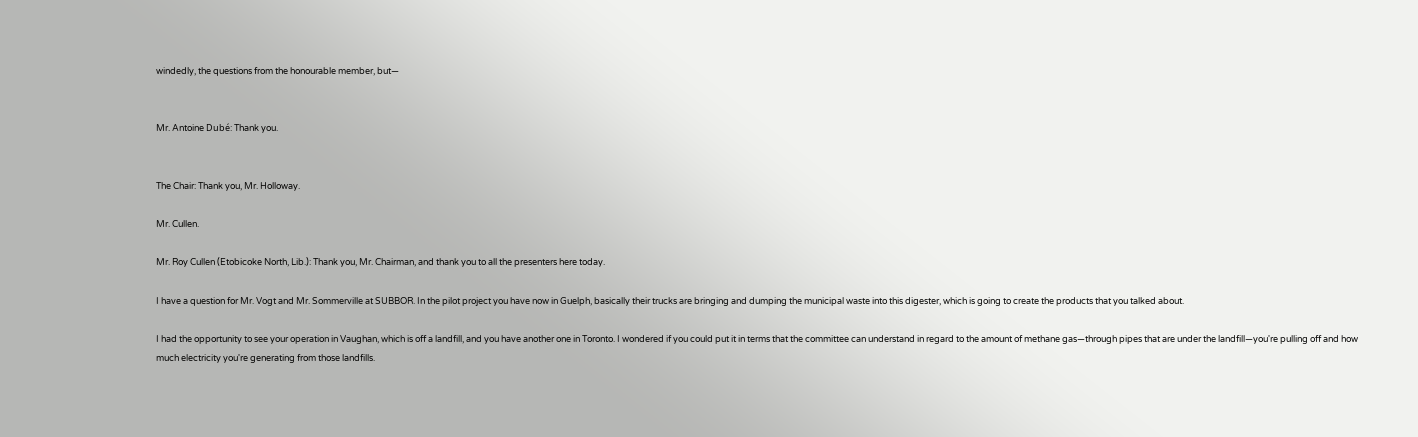windedly, the questions from the honourable member, but—


Mr. Antoine Dubé: Thank you.


The Chair: Thank you, Mr. Holloway.

Mr. Cullen.

Mr. Roy Cullen (Etobicoke North, Lib.): Thank you, Mr. Chairman, and thank you to all the presenters here today.

I have a question for Mr. Vogt and Mr. Sommerville at SUBBOR. In the pilot project you have now in Guelph, basically their trucks are bringing and dumping the municipal waste into this digester, which is going to create the products that you talked about.

I had the opportunity to see your operation in Vaughan, which is off a landfill, and you have another one in Toronto. I wondered if you could put it in terms that the committee can understand in regard to the amount of methane gas—through pipes that are under the landfill—you're pulling off and how much electricity you're generating from those landfills.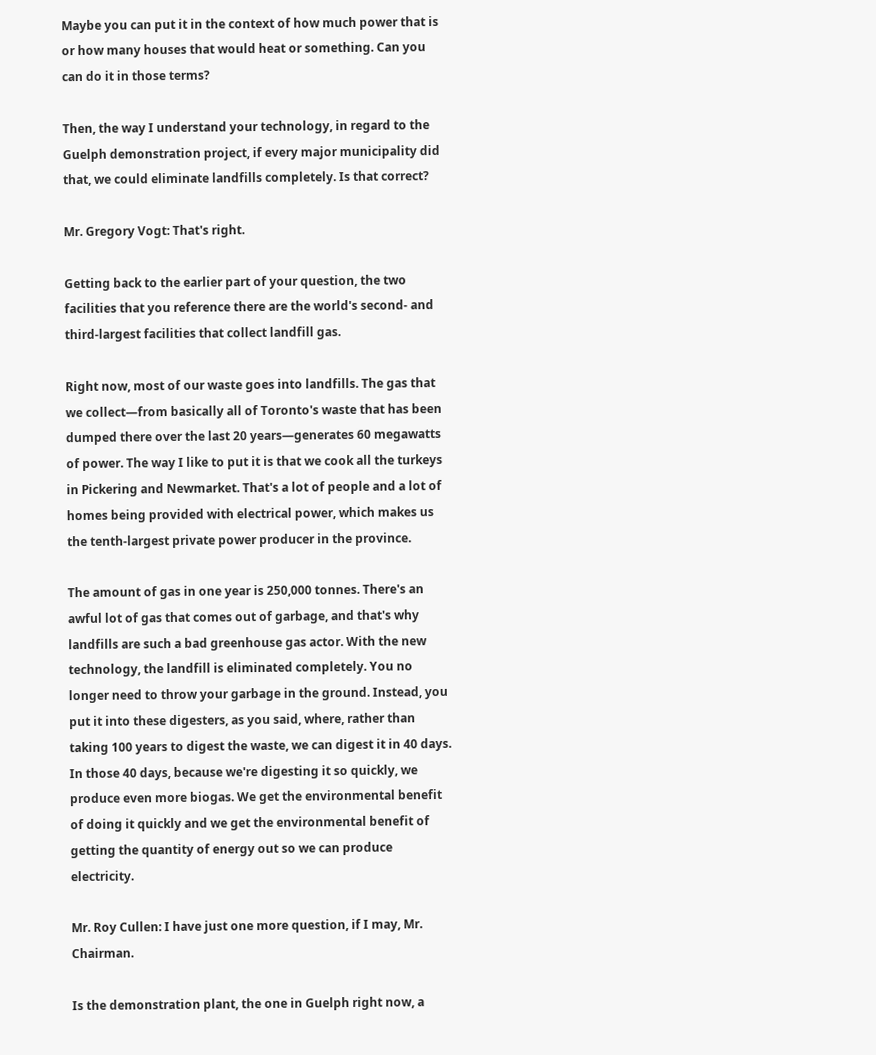Maybe you can put it in the context of how much power that is or how many houses that would heat or something. Can you can do it in those terms?

Then, the way I understand your technology, in regard to the Guelph demonstration project, if every major municipality did that, we could eliminate landfills completely. Is that correct?

Mr. Gregory Vogt: That's right.

Getting back to the earlier part of your question, the two facilities that you reference there are the world's second- and third-largest facilities that collect landfill gas.

Right now, most of our waste goes into landfills. The gas that we collect—from basically all of Toronto's waste that has been dumped there over the last 20 years—generates 60 megawatts of power. The way I like to put it is that we cook all the turkeys in Pickering and Newmarket. That's a lot of people and a lot of homes being provided with electrical power, which makes us the tenth-largest private power producer in the province.

The amount of gas in one year is 250,000 tonnes. There's an awful lot of gas that comes out of garbage, and that's why landfills are such a bad greenhouse gas actor. With the new technology, the landfill is eliminated completely. You no longer need to throw your garbage in the ground. Instead, you put it into these digesters, as you said, where, rather than taking 100 years to digest the waste, we can digest it in 40 days. In those 40 days, because we're digesting it so quickly, we produce even more biogas. We get the environmental benefit of doing it quickly and we get the environmental benefit of getting the quantity of energy out so we can produce electricity.

Mr. Roy Cullen: I have just one more question, if I may, Mr. Chairman.

Is the demonstration plant, the one in Guelph right now, a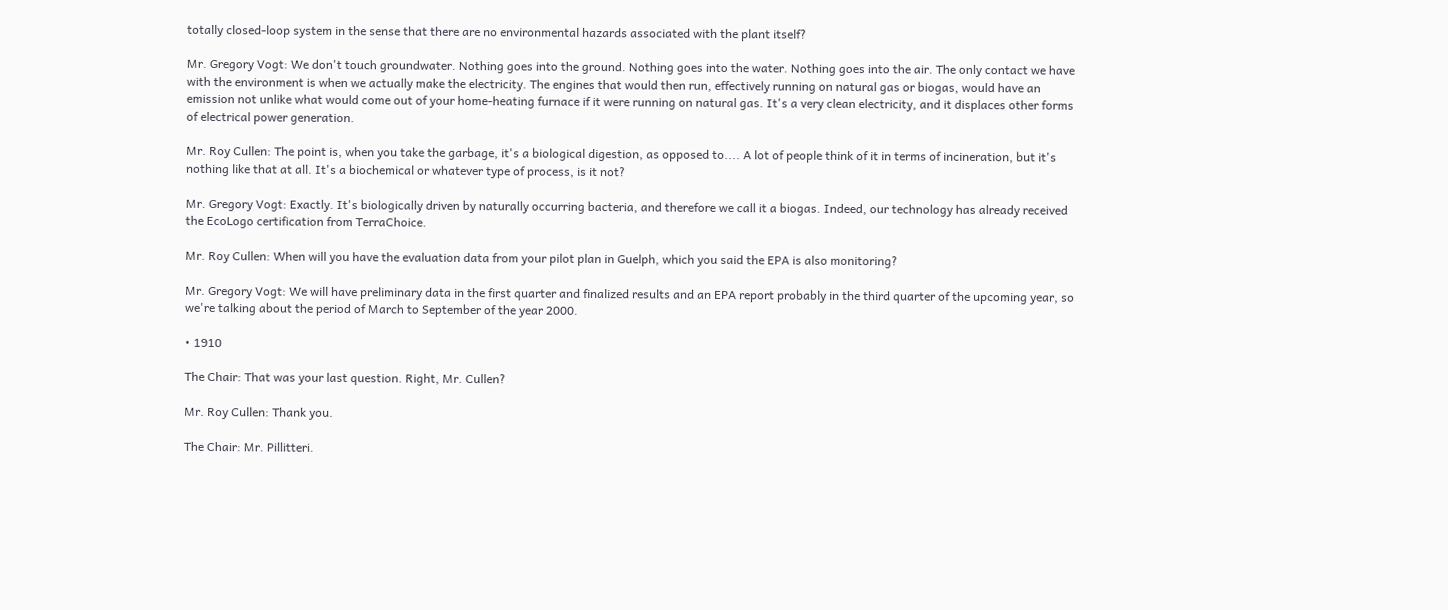totally closed-loop system in the sense that there are no environmental hazards associated with the plant itself?

Mr. Gregory Vogt: We don't touch groundwater. Nothing goes into the ground. Nothing goes into the water. Nothing goes into the air. The only contact we have with the environment is when we actually make the electricity. The engines that would then run, effectively running on natural gas or biogas, would have an emission not unlike what would come out of your home-heating furnace if it were running on natural gas. It's a very clean electricity, and it displaces other forms of electrical power generation.

Mr. Roy Cullen: The point is, when you take the garbage, it's a biological digestion, as opposed to.... A lot of people think of it in terms of incineration, but it's nothing like that at all. It's a biochemical or whatever type of process, is it not?

Mr. Gregory Vogt: Exactly. It's biologically driven by naturally occurring bacteria, and therefore we call it a biogas. Indeed, our technology has already received the EcoLogo certification from TerraChoice.

Mr. Roy Cullen: When will you have the evaluation data from your pilot plan in Guelph, which you said the EPA is also monitoring?

Mr. Gregory Vogt: We will have preliminary data in the first quarter and finalized results and an EPA report probably in the third quarter of the upcoming year, so we're talking about the period of March to September of the year 2000.

• 1910

The Chair: That was your last question. Right, Mr. Cullen?

Mr. Roy Cullen: Thank you.

The Chair: Mr. Pillitteri.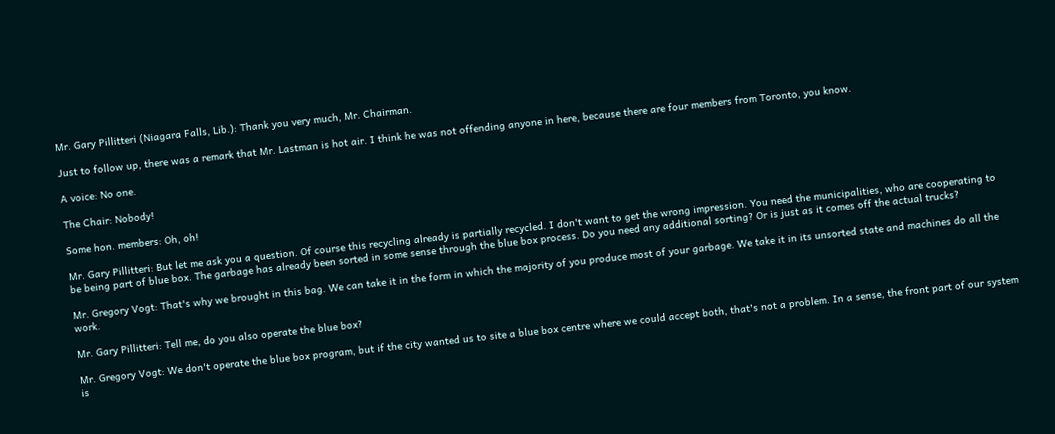Mr. Gary Pillitteri (Niagara Falls, Lib.): Thank you very much, Mr. Chairman.

Just to follow up, there was a remark that Mr. Lastman is hot air. I think he was not offending anyone in here, because there are four members from Toronto, you know.

A voice: No one.

The Chair: Nobody!

Some hon. members: Oh, oh!

Mr. Gary Pillitteri: But let me ask you a question. Of course this recycling already is partially recycled. I don't want to get the wrong impression. You need the municipalities, who are cooperating to be being part of blue box. The garbage has already been sorted in some sense through the blue box process. Do you need any additional sorting? Or is just as it comes off the actual trucks?

Mr. Gregory Vogt: That's why we brought in this bag. We can take it in the form in which the majority of you produce most of your garbage. We take it in its unsorted state and machines do all the work.

Mr. Gary Pillitteri: Tell me, do you also operate the blue box?

Mr. Gregory Vogt: We don't operate the blue box program, but if the city wanted us to site a blue box centre where we could accept both, that's not a problem. In a sense, the front part of our system is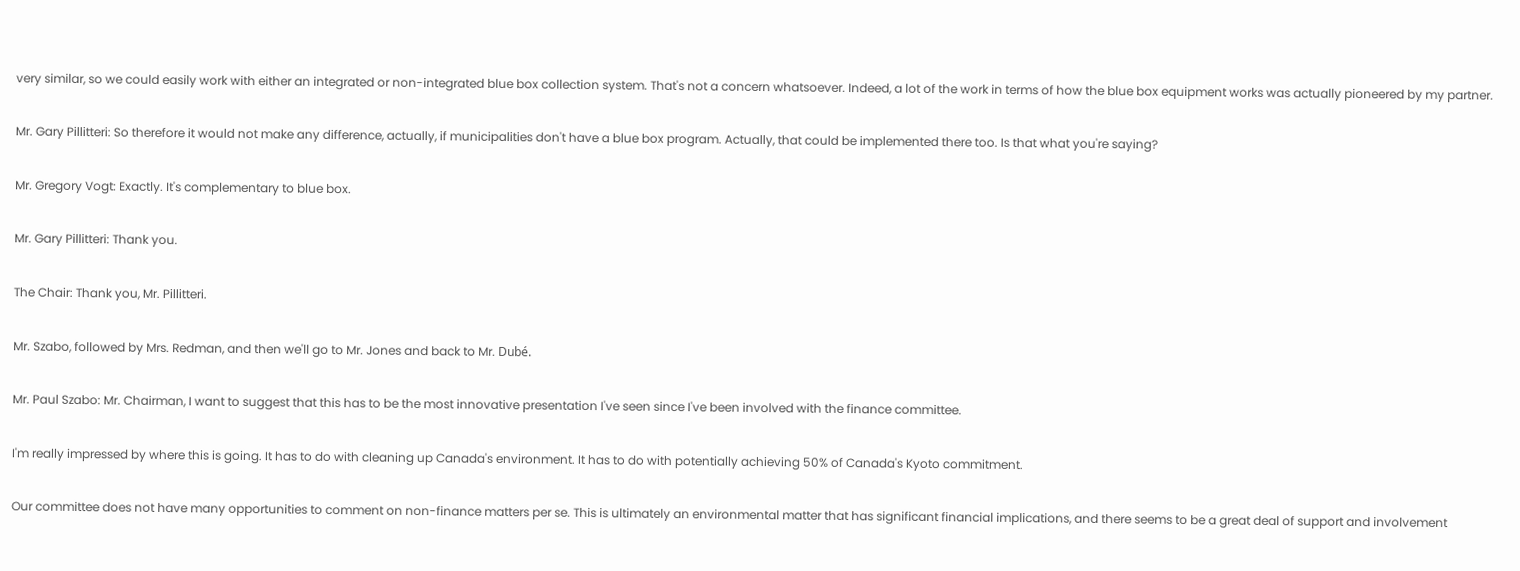very similar, so we could easily work with either an integrated or non-integrated blue box collection system. That's not a concern whatsoever. Indeed, a lot of the work in terms of how the blue box equipment works was actually pioneered by my partner.

Mr. Gary Pillitteri: So therefore it would not make any difference, actually, if municipalities don't have a blue box program. Actually, that could be implemented there too. Is that what you're saying?

Mr. Gregory Vogt: Exactly. It's complementary to blue box.

Mr. Gary Pillitteri: Thank you.

The Chair: Thank you, Mr. Pillitteri.

Mr. Szabo, followed by Mrs. Redman, and then we'll go to Mr. Jones and back to Mr. Dubé.

Mr. Paul Szabo: Mr. Chairman, I want to suggest that this has to be the most innovative presentation I've seen since I've been involved with the finance committee.

I'm really impressed by where this is going. It has to do with cleaning up Canada's environment. It has to do with potentially achieving 50% of Canada's Kyoto commitment.

Our committee does not have many opportunities to comment on non-finance matters per se. This is ultimately an environmental matter that has significant financial implications, and there seems to be a great deal of support and involvement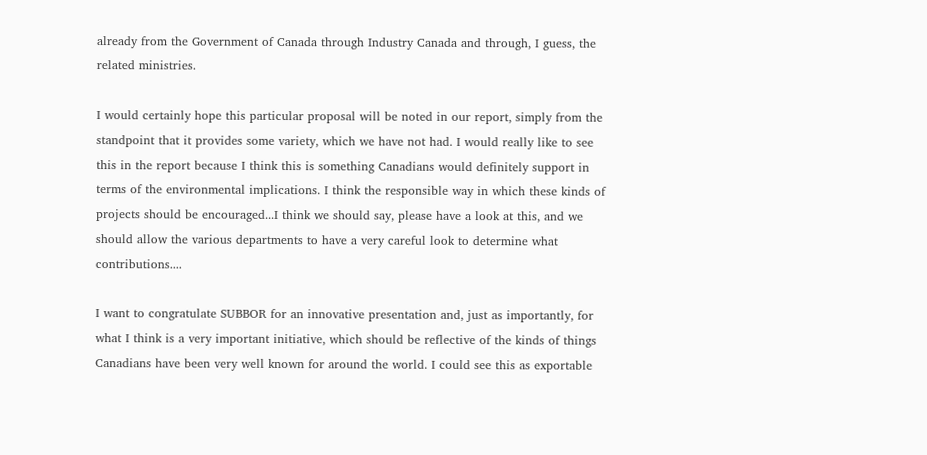already from the Government of Canada through Industry Canada and through, I guess, the related ministries.

I would certainly hope this particular proposal will be noted in our report, simply from the standpoint that it provides some variety, which we have not had. I would really like to see this in the report because I think this is something Canadians would definitely support in terms of the environmental implications. I think the responsible way in which these kinds of projects should be encouraged...I think we should say, please have a look at this, and we should allow the various departments to have a very careful look to determine what contributions....

I want to congratulate SUBBOR for an innovative presentation and, just as importantly, for what I think is a very important initiative, which should be reflective of the kinds of things Canadians have been very well known for around the world. I could see this as exportable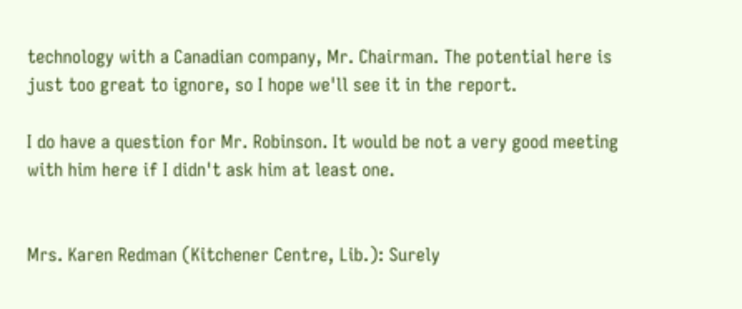technology with a Canadian company, Mr. Chairman. The potential here is just too great to ignore, so I hope we'll see it in the report.

I do have a question for Mr. Robinson. It would be not a very good meeting with him here if I didn't ask him at least one.


Mrs. Karen Redman (Kitchener Centre, Lib.): Surely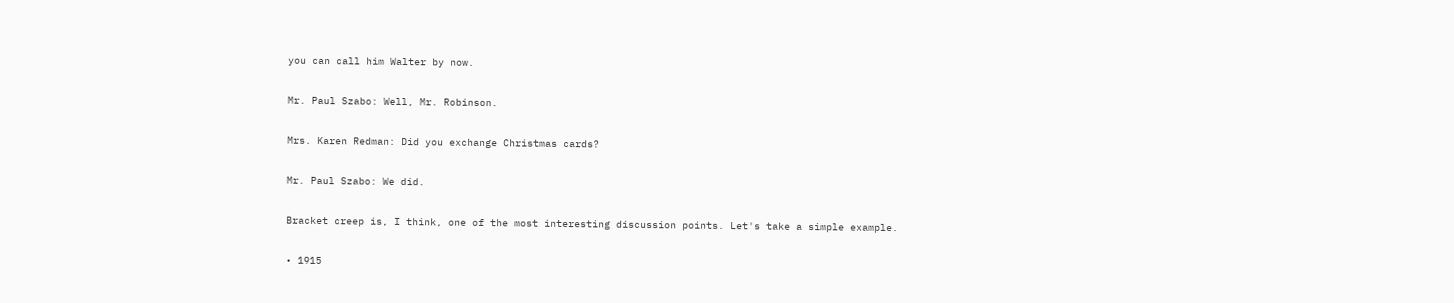you can call him Walter by now.

Mr. Paul Szabo: Well, Mr. Robinson.

Mrs. Karen Redman: Did you exchange Christmas cards?

Mr. Paul Szabo: We did.

Bracket creep is, I think, one of the most interesting discussion points. Let's take a simple example.

• 1915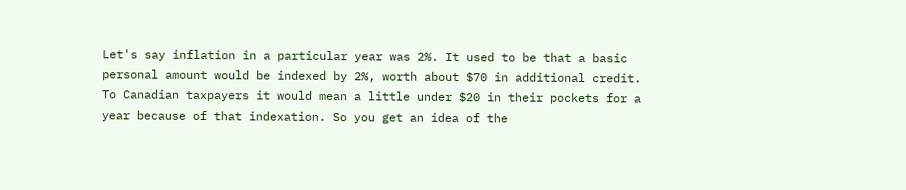Let's say inflation in a particular year was 2%. It used to be that a basic personal amount would be indexed by 2%, worth about $70 in additional credit. To Canadian taxpayers it would mean a little under $20 in their pockets for a year because of that indexation. So you get an idea of the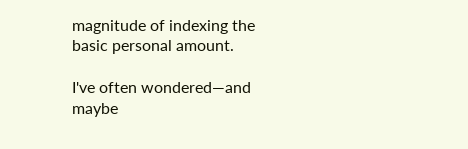magnitude of indexing the basic personal amount.

I've often wondered—and maybe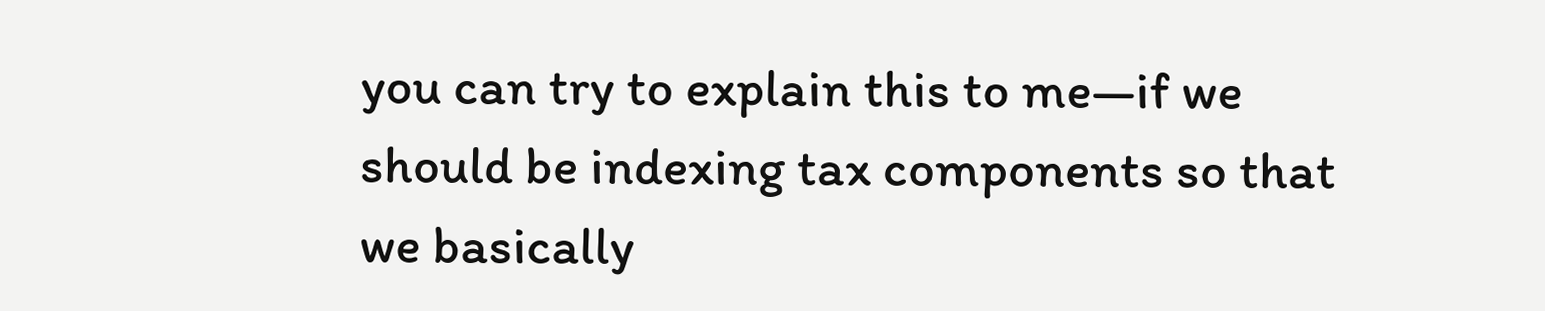you can try to explain this to me—if we should be indexing tax components so that we basically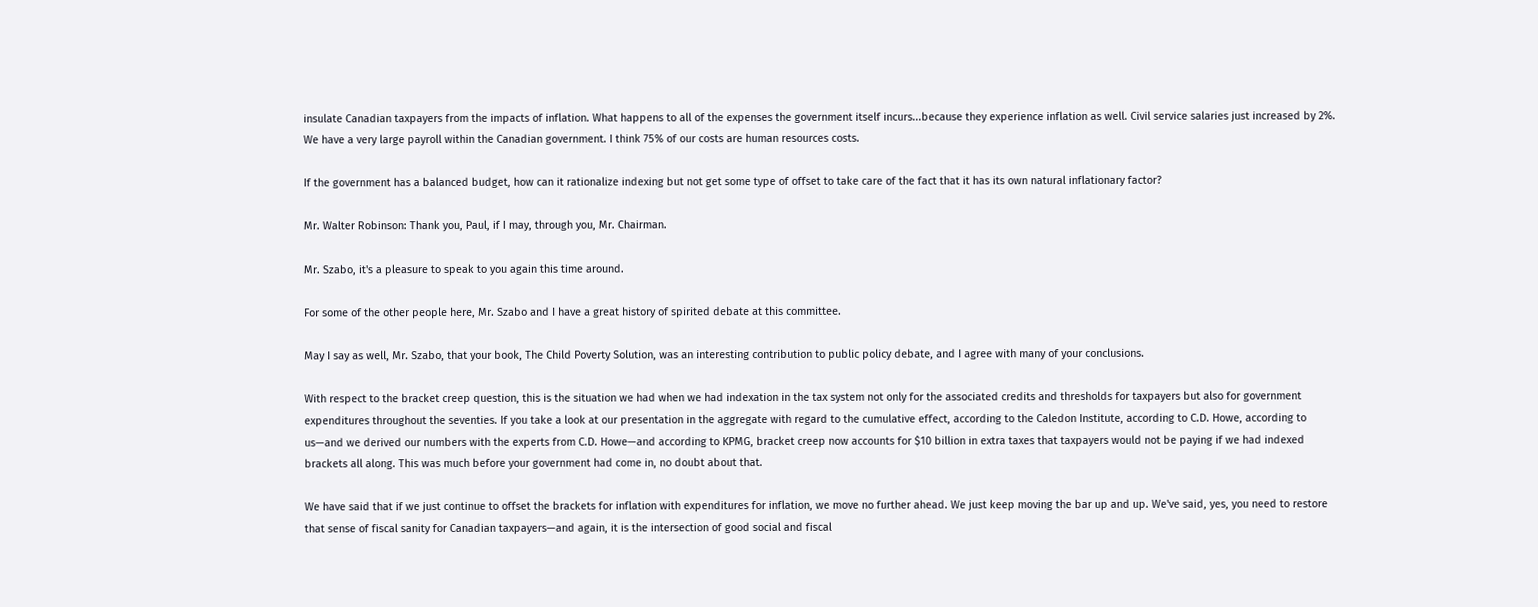insulate Canadian taxpayers from the impacts of inflation. What happens to all of the expenses the government itself incurs...because they experience inflation as well. Civil service salaries just increased by 2%. We have a very large payroll within the Canadian government. I think 75% of our costs are human resources costs.

If the government has a balanced budget, how can it rationalize indexing but not get some type of offset to take care of the fact that it has its own natural inflationary factor?

Mr. Walter Robinson: Thank you, Paul, if I may, through you, Mr. Chairman.

Mr. Szabo, it's a pleasure to speak to you again this time around.

For some of the other people here, Mr. Szabo and I have a great history of spirited debate at this committee.

May I say as well, Mr. Szabo, that your book, The Child Poverty Solution, was an interesting contribution to public policy debate, and I agree with many of your conclusions.

With respect to the bracket creep question, this is the situation we had when we had indexation in the tax system not only for the associated credits and thresholds for taxpayers but also for government expenditures throughout the seventies. If you take a look at our presentation in the aggregate with regard to the cumulative effect, according to the Caledon Institute, according to C.D. Howe, according to us—and we derived our numbers with the experts from C.D. Howe—and according to KPMG, bracket creep now accounts for $10 billion in extra taxes that taxpayers would not be paying if we had indexed brackets all along. This was much before your government had come in, no doubt about that.

We have said that if we just continue to offset the brackets for inflation with expenditures for inflation, we move no further ahead. We just keep moving the bar up and up. We've said, yes, you need to restore that sense of fiscal sanity for Canadian taxpayers—and again, it is the intersection of good social and fiscal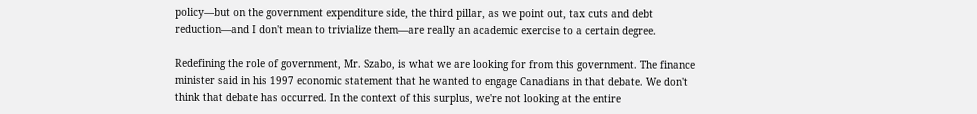policy—but on the government expenditure side, the third pillar, as we point out, tax cuts and debt reduction—and I don't mean to trivialize them—are really an academic exercise to a certain degree.

Redefining the role of government, Mr. Szabo, is what we are looking for from this government. The finance minister said in his 1997 economic statement that he wanted to engage Canadians in that debate. We don't think that debate has occurred. In the context of this surplus, we're not looking at the entire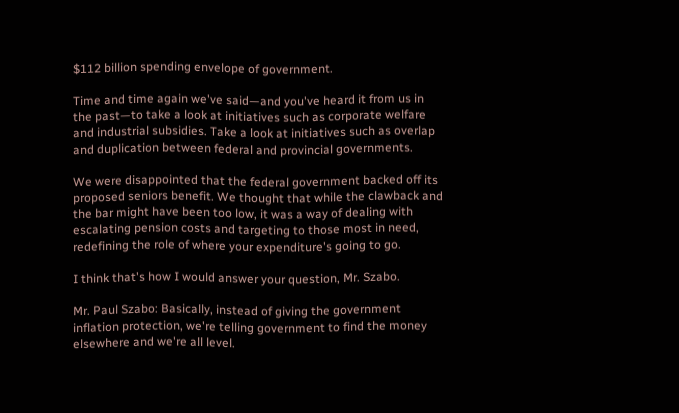$112 billion spending envelope of government.

Time and time again we've said—and you've heard it from us in the past—to take a look at initiatives such as corporate welfare and industrial subsidies. Take a look at initiatives such as overlap and duplication between federal and provincial governments.

We were disappointed that the federal government backed off its proposed seniors benefit. We thought that while the clawback and the bar might have been too low, it was a way of dealing with escalating pension costs and targeting to those most in need, redefining the role of where your expenditure's going to go.

I think that's how I would answer your question, Mr. Szabo.

Mr. Paul Szabo: Basically, instead of giving the government inflation protection, we're telling government to find the money elsewhere and we're all level.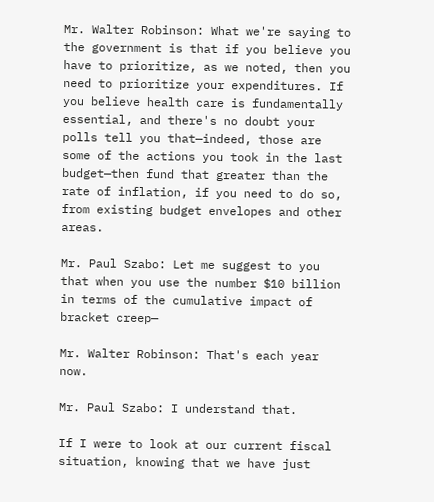Mr. Walter Robinson: What we're saying to the government is that if you believe you have to prioritize, as we noted, then you need to prioritize your expenditures. If you believe health care is fundamentally essential, and there's no doubt your polls tell you that—indeed, those are some of the actions you took in the last budget—then fund that greater than the rate of inflation, if you need to do so, from existing budget envelopes and other areas.

Mr. Paul Szabo: Let me suggest to you that when you use the number $10 billion in terms of the cumulative impact of bracket creep—

Mr. Walter Robinson: That's each year now.

Mr. Paul Szabo: I understand that.

If I were to look at our current fiscal situation, knowing that we have just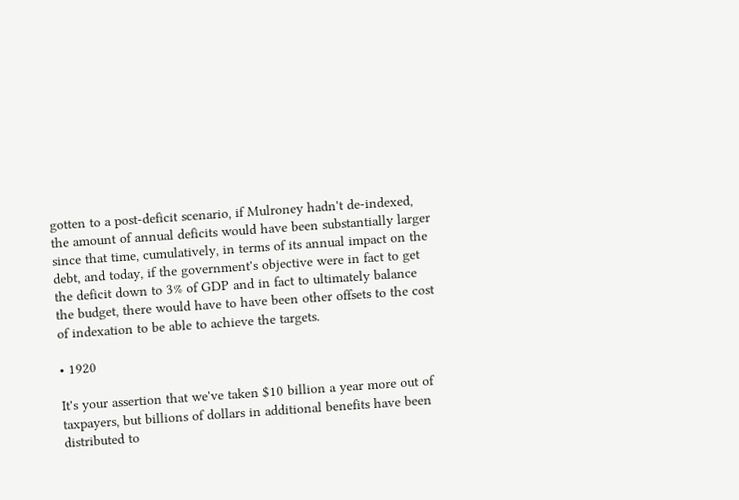gotten to a post-deficit scenario, if Mulroney hadn't de-indexed, the amount of annual deficits would have been substantially larger since that time, cumulatively, in terms of its annual impact on the debt, and today, if the government's objective were in fact to get the deficit down to 3% of GDP and in fact to ultimately balance the budget, there would have to have been other offsets to the cost of indexation to be able to achieve the targets.

• 1920

It's your assertion that we've taken $10 billion a year more out of taxpayers, but billions of dollars in additional benefits have been distributed to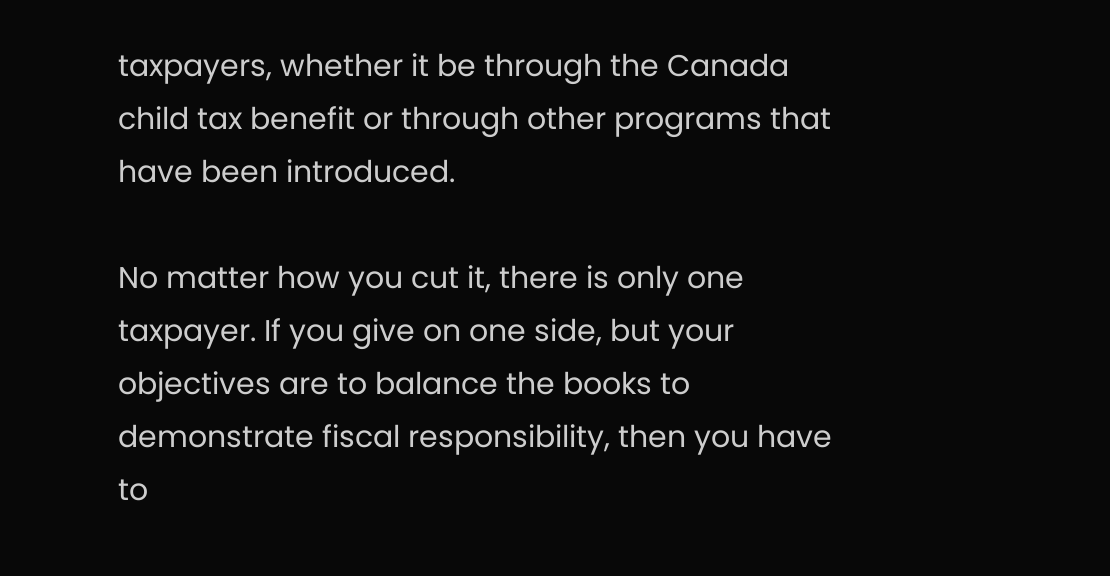taxpayers, whether it be through the Canada child tax benefit or through other programs that have been introduced.

No matter how you cut it, there is only one taxpayer. If you give on one side, but your objectives are to balance the books to demonstrate fiscal responsibility, then you have to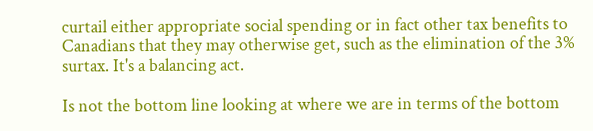curtail either appropriate social spending or in fact other tax benefits to Canadians that they may otherwise get, such as the elimination of the 3% surtax. It's a balancing act.

Is not the bottom line looking at where we are in terms of the bottom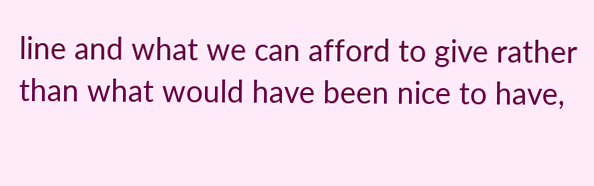line and what we can afford to give rather than what would have been nice to have,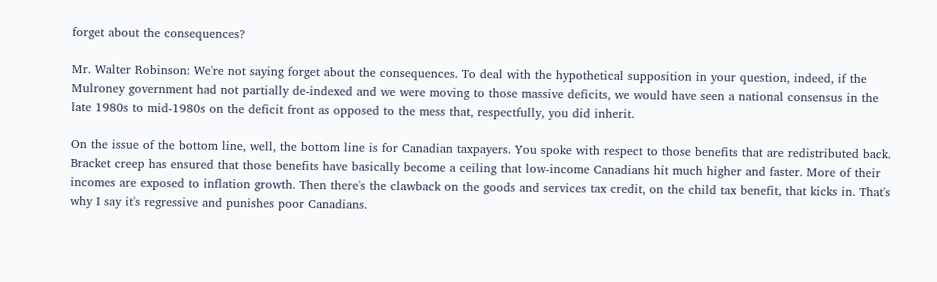forget about the consequences?

Mr. Walter Robinson: We're not saying forget about the consequences. To deal with the hypothetical supposition in your question, indeed, if the Mulroney government had not partially de-indexed and we were moving to those massive deficits, we would have seen a national consensus in the late 1980s to mid-1980s on the deficit front as opposed to the mess that, respectfully, you did inherit.

On the issue of the bottom line, well, the bottom line is for Canadian taxpayers. You spoke with respect to those benefits that are redistributed back. Bracket creep has ensured that those benefits have basically become a ceiling that low-income Canadians hit much higher and faster. More of their incomes are exposed to inflation growth. Then there's the clawback on the goods and services tax credit, on the child tax benefit, that kicks in. That's why I say it's regressive and punishes poor Canadians.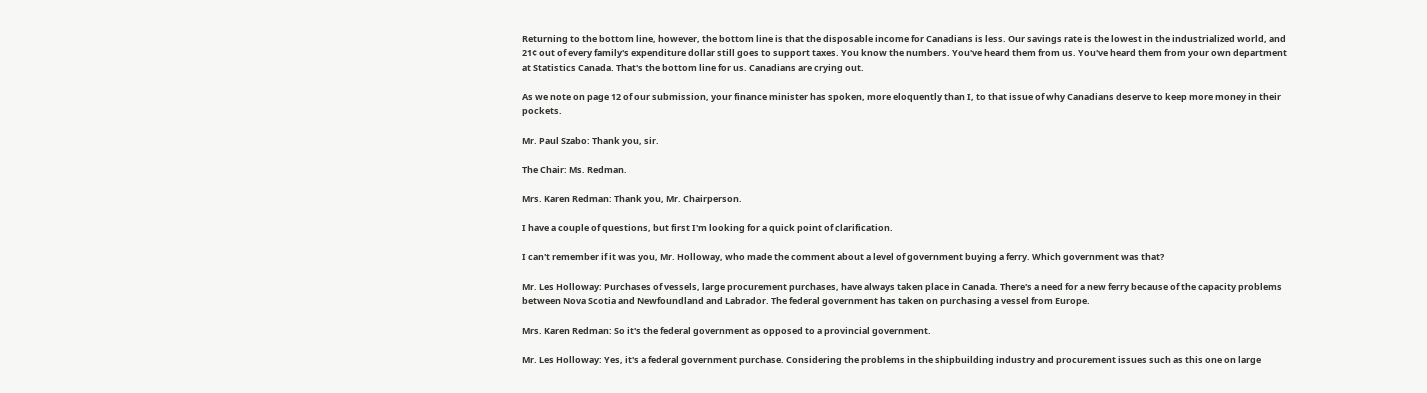Returning to the bottom line, however, the bottom line is that the disposable income for Canadians is less. Our savings rate is the lowest in the industrialized world, and 21¢ out of every family's expenditure dollar still goes to support taxes. You know the numbers. You've heard them from us. You've heard them from your own department at Statistics Canada. That's the bottom line for us. Canadians are crying out.

As we note on page 12 of our submission, your finance minister has spoken, more eloquently than I, to that issue of why Canadians deserve to keep more money in their pockets.

Mr. Paul Szabo: Thank you, sir.

The Chair: Ms. Redman.

Mrs. Karen Redman: Thank you, Mr. Chairperson.

I have a couple of questions, but first I'm looking for a quick point of clarification.

I can't remember if it was you, Mr. Holloway, who made the comment about a level of government buying a ferry. Which government was that?

Mr. Les Holloway: Purchases of vessels, large procurement purchases, have always taken place in Canada. There's a need for a new ferry because of the capacity problems between Nova Scotia and Newfoundland and Labrador. The federal government has taken on purchasing a vessel from Europe.

Mrs. Karen Redman: So it's the federal government as opposed to a provincial government.

Mr. Les Holloway: Yes, it's a federal government purchase. Considering the problems in the shipbuilding industry and procurement issues such as this one on large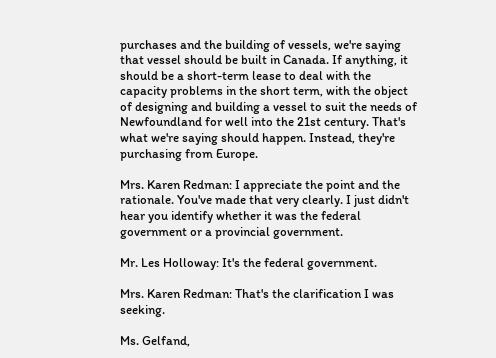purchases and the building of vessels, we're saying that vessel should be built in Canada. If anything, it should be a short-term lease to deal with the capacity problems in the short term, with the object of designing and building a vessel to suit the needs of Newfoundland for well into the 21st century. That's what we're saying should happen. Instead, they're purchasing from Europe.

Mrs. Karen Redman: I appreciate the point and the rationale. You've made that very clearly. I just didn't hear you identify whether it was the federal government or a provincial government.

Mr. Les Holloway: It's the federal government.

Mrs. Karen Redman: That's the clarification I was seeking.

Ms. Gelfand,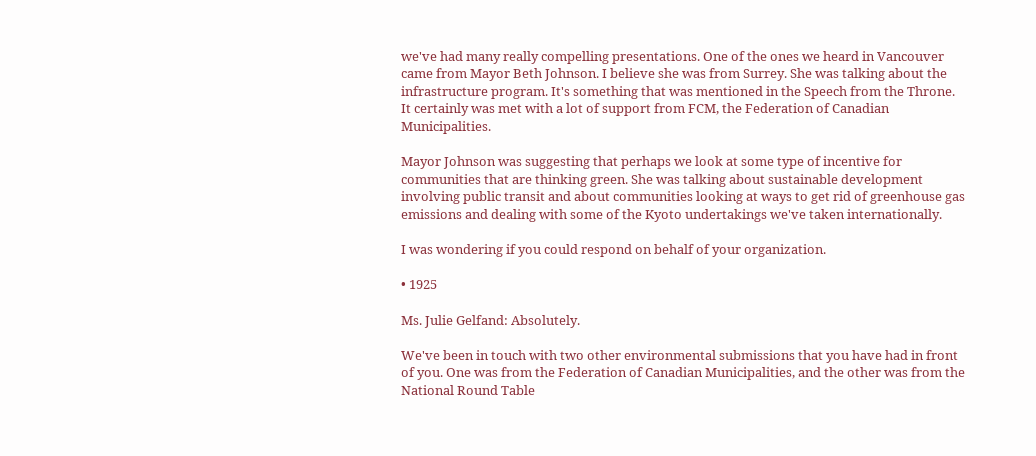we've had many really compelling presentations. One of the ones we heard in Vancouver came from Mayor Beth Johnson. I believe she was from Surrey. She was talking about the infrastructure program. It's something that was mentioned in the Speech from the Throne. It certainly was met with a lot of support from FCM, the Federation of Canadian Municipalities.

Mayor Johnson was suggesting that perhaps we look at some type of incentive for communities that are thinking green. She was talking about sustainable development involving public transit and about communities looking at ways to get rid of greenhouse gas emissions and dealing with some of the Kyoto undertakings we've taken internationally.

I was wondering if you could respond on behalf of your organization.

• 1925

Ms. Julie Gelfand: Absolutely.

We've been in touch with two other environmental submissions that you have had in front of you. One was from the Federation of Canadian Municipalities, and the other was from the National Round Table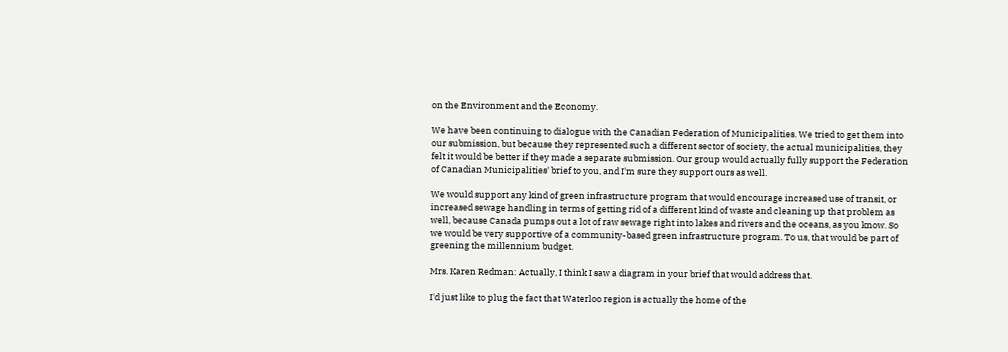on the Environment and the Economy.

We have been continuing to dialogue with the Canadian Federation of Municipalities. We tried to get them into our submission, but because they represented such a different sector of society, the actual municipalities, they felt it would be better if they made a separate submission. Our group would actually fully support the Federation of Canadian Municipalities' brief to you, and I'm sure they support ours as well.

We would support any kind of green infrastructure program that would encourage increased use of transit, or increased sewage handling in terms of getting rid of a different kind of waste and cleaning up that problem as well, because Canada pumps out a lot of raw sewage right into lakes and rivers and the oceans, as you know. So we would be very supportive of a community-based green infrastructure program. To us, that would be part of greening the millennium budget.

Mrs. Karen Redman: Actually, I think I saw a diagram in your brief that would address that.

I'd just like to plug the fact that Waterloo region is actually the home of the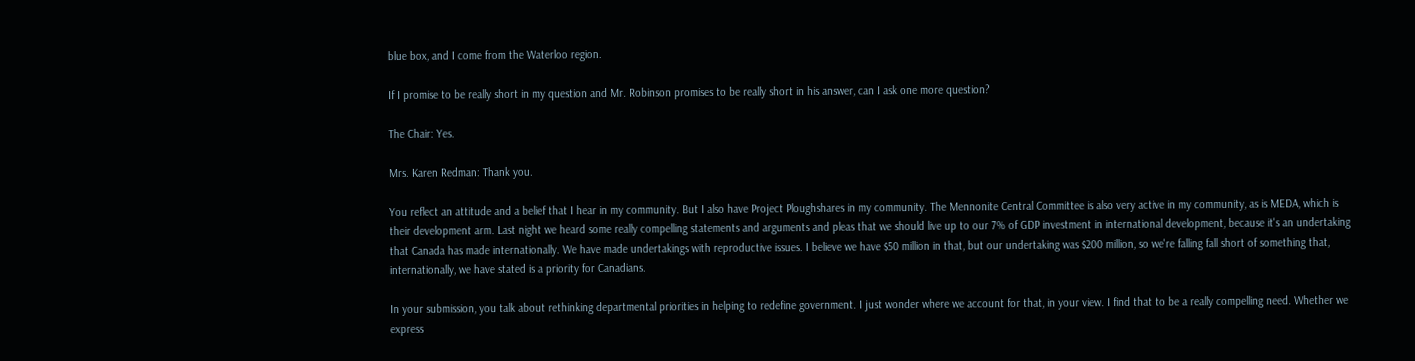blue box, and I come from the Waterloo region.

If I promise to be really short in my question and Mr. Robinson promises to be really short in his answer, can I ask one more question?

The Chair: Yes.

Mrs. Karen Redman: Thank you.

You reflect an attitude and a belief that I hear in my community. But I also have Project Ploughshares in my community. The Mennonite Central Committee is also very active in my community, as is MEDA, which is their development arm. Last night we heard some really compelling statements and arguments and pleas that we should live up to our 7% of GDP investment in international development, because it's an undertaking that Canada has made internationally. We have made undertakings with reproductive issues. I believe we have $50 million in that, but our undertaking was $200 million, so we're falling fall short of something that, internationally, we have stated is a priority for Canadians.

In your submission, you talk about rethinking departmental priorities in helping to redefine government. I just wonder where we account for that, in your view. I find that to be a really compelling need. Whether we express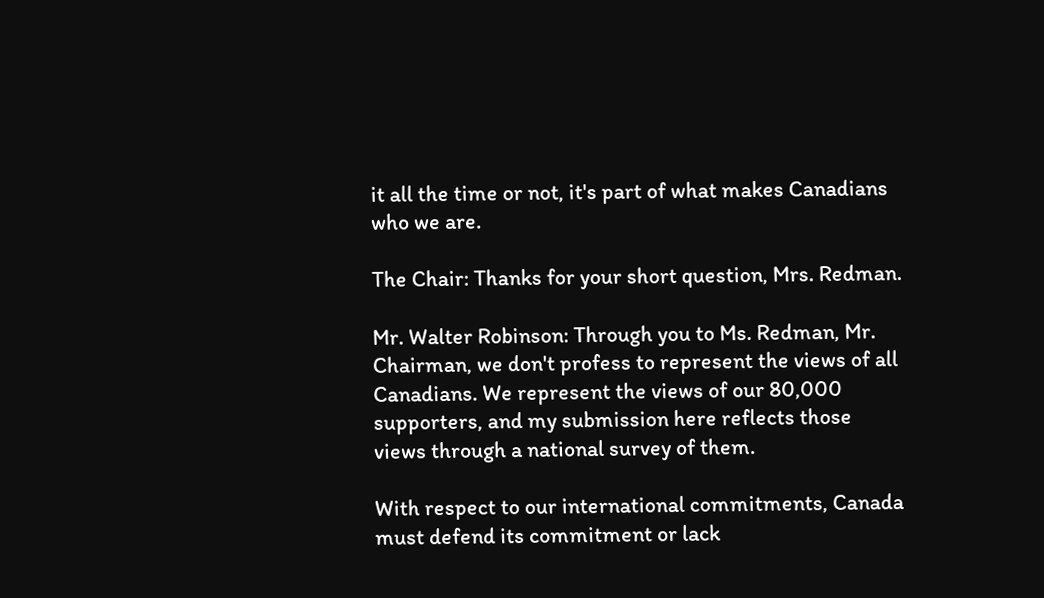it all the time or not, it's part of what makes Canadians who we are.

The Chair: Thanks for your short question, Mrs. Redman.

Mr. Walter Robinson: Through you to Ms. Redman, Mr. Chairman, we don't profess to represent the views of all Canadians. We represent the views of our 80,000 supporters, and my submission here reflects those views through a national survey of them.

With respect to our international commitments, Canada must defend its commitment or lack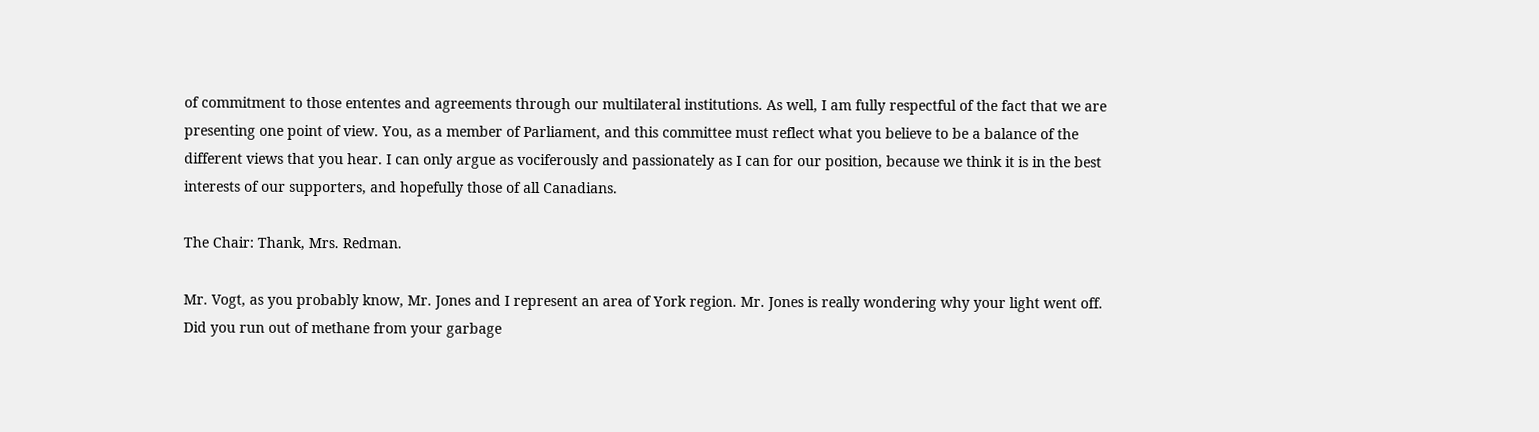of commitment to those ententes and agreements through our multilateral institutions. As well, I am fully respectful of the fact that we are presenting one point of view. You, as a member of Parliament, and this committee must reflect what you believe to be a balance of the different views that you hear. I can only argue as vociferously and passionately as I can for our position, because we think it is in the best interests of our supporters, and hopefully those of all Canadians.

The Chair: Thank, Mrs. Redman.

Mr. Vogt, as you probably know, Mr. Jones and I represent an area of York region. Mr. Jones is really wondering why your light went off. Did you run out of methane from your garbage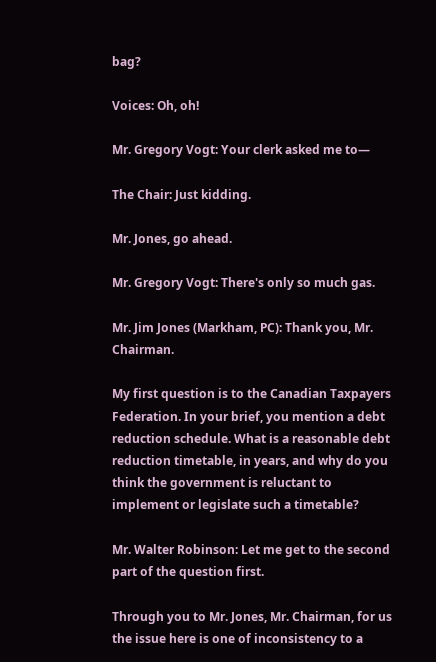bag?

Voices: Oh, oh!

Mr. Gregory Vogt: Your clerk asked me to—

The Chair: Just kidding.

Mr. Jones, go ahead.

Mr. Gregory Vogt: There's only so much gas.

Mr. Jim Jones (Markham, PC): Thank you, Mr. Chairman.

My first question is to the Canadian Taxpayers Federation. In your brief, you mention a debt reduction schedule. What is a reasonable debt reduction timetable, in years, and why do you think the government is reluctant to implement or legislate such a timetable?

Mr. Walter Robinson: Let me get to the second part of the question first.

Through you to Mr. Jones, Mr. Chairman, for us the issue here is one of inconsistency to a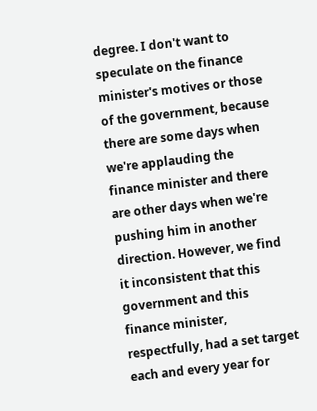degree. I don't want to speculate on the finance minister's motives or those of the government, because there are some days when we're applauding the finance minister and there are other days when we're pushing him in another direction. However, we find it inconsistent that this government and this finance minister, respectfully, had a set target each and every year for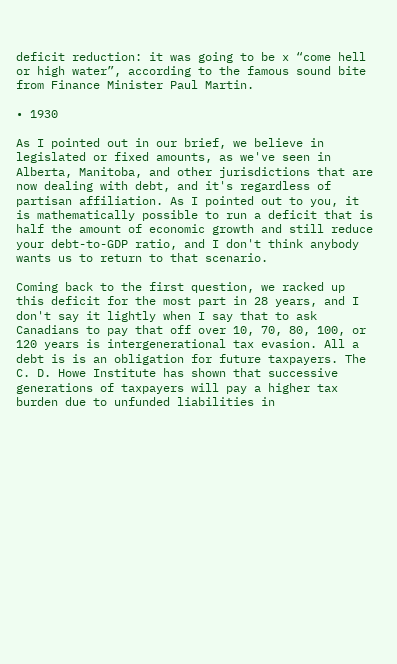deficit reduction: it was going to be x “come hell or high water”, according to the famous sound bite from Finance Minister Paul Martin.

• 1930

As I pointed out in our brief, we believe in legislated or fixed amounts, as we've seen in Alberta, Manitoba, and other jurisdictions that are now dealing with debt, and it's regardless of partisan affiliation. As I pointed out to you, it is mathematically possible to run a deficit that is half the amount of economic growth and still reduce your debt-to-GDP ratio, and I don't think anybody wants us to return to that scenario.

Coming back to the first question, we racked up this deficit for the most part in 28 years, and I don't say it lightly when I say that to ask Canadians to pay that off over 10, 70, 80, 100, or 120 years is intergenerational tax evasion. All a debt is is an obligation for future taxpayers. The C. D. Howe Institute has shown that successive generations of taxpayers will pay a higher tax burden due to unfunded liabilities in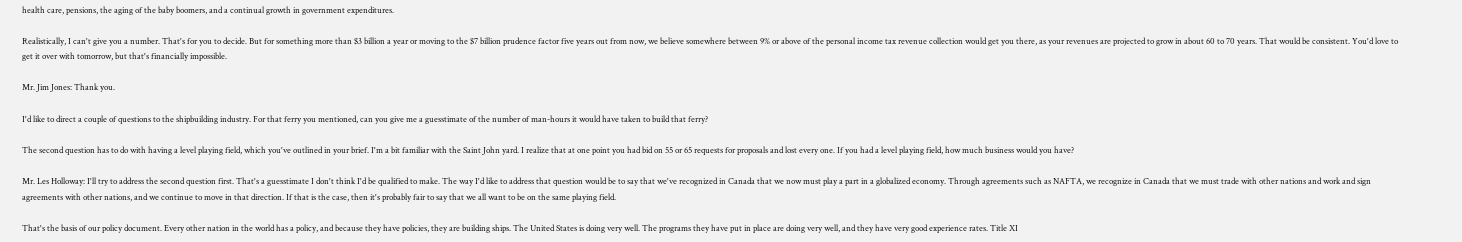health care, pensions, the aging of the baby boomers, and a continual growth in government expenditures.

Realistically, I can't give you a number. That's for you to decide. But for something more than $3 billion a year or moving to the $7 billion prudence factor five years out from now, we believe somewhere between 9% or above of the personal income tax revenue collection would get you there, as your revenues are projected to grow in about 60 to 70 years. That would be consistent. You'd love to get it over with tomorrow, but that's financially impossible.

Mr. Jim Jones: Thank you.

I'd like to direct a couple of questions to the shipbuilding industry. For that ferry you mentioned, can you give me a guesstimate of the number of man-hours it would have taken to build that ferry?

The second question has to do with having a level playing field, which you've outlined in your brief. I'm a bit familiar with the Saint John yard. I realize that at one point you had bid on 55 or 65 requests for proposals and lost every one. If you had a level playing field, how much business would you have?

Mr. Les Holloway: I'll try to address the second question first. That's a guesstimate I don't think I'd be qualified to make. The way I'd like to address that question would be to say that we've recognized in Canada that we now must play a part in a globalized economy. Through agreements such as NAFTA, we recognize in Canada that we must trade with other nations and work and sign agreements with other nations, and we continue to move in that direction. If that is the case, then it's probably fair to say that we all want to be on the same playing field.

That's the basis of our policy document. Every other nation in the world has a policy, and because they have policies, they are building ships. The United States is doing very well. The programs they have put in place are doing very well, and they have very good experience rates. Title XI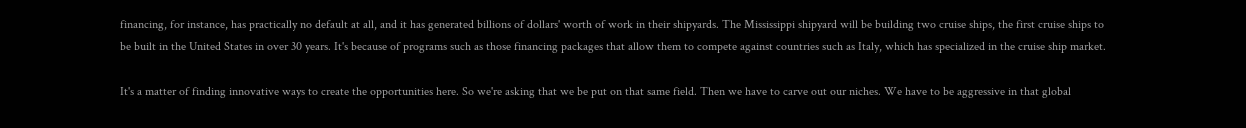financing, for instance, has practically no default at all, and it has generated billions of dollars' worth of work in their shipyards. The Mississippi shipyard will be building two cruise ships, the first cruise ships to be built in the United States in over 30 years. It's because of programs such as those financing packages that allow them to compete against countries such as Italy, which has specialized in the cruise ship market.

It's a matter of finding innovative ways to create the opportunities here. So we're asking that we be put on that same field. Then we have to carve out our niches. We have to be aggressive in that global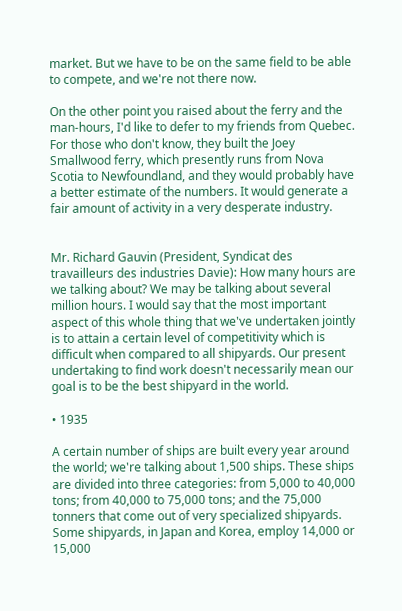market. But we have to be on the same field to be able to compete, and we're not there now.

On the other point you raised about the ferry and the man-hours, I'd like to defer to my friends from Quebec. For those who don't know, they built the Joey Smallwood ferry, which presently runs from Nova Scotia to Newfoundland, and they would probably have a better estimate of the numbers. It would generate a fair amount of activity in a very desperate industry.


Mr. Richard Gauvin (President, Syndicat des travailleurs des industries Davie): How many hours are we talking about? We may be talking about several million hours. I would say that the most important aspect of this whole thing that we've undertaken jointly is to attain a certain level of competitivity which is difficult when compared to all shipyards. Our present undertaking to find work doesn't necessarily mean our goal is to be the best shipyard in the world.

• 1935

A certain number of ships are built every year around the world; we're talking about 1,500 ships. These ships are divided into three categories: from 5,000 to 40,000 tons; from 40,000 to 75,000 tons; and the 75,000 tonners that come out of very specialized shipyards. Some shipyards, in Japan and Korea, employ 14,000 or 15,000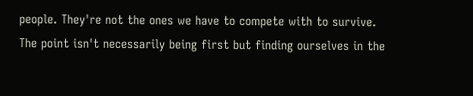people. They're not the ones we have to compete with to survive. The point isn't necessarily being first but finding ourselves in the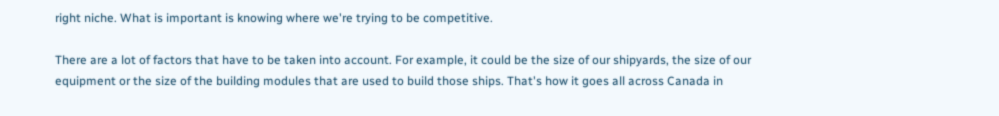right niche. What is important is knowing where we're trying to be competitive.

There are a lot of factors that have to be taken into account. For example, it could be the size of our shipyards, the size of our equipment or the size of the building modules that are used to build those ships. That's how it goes all across Canada in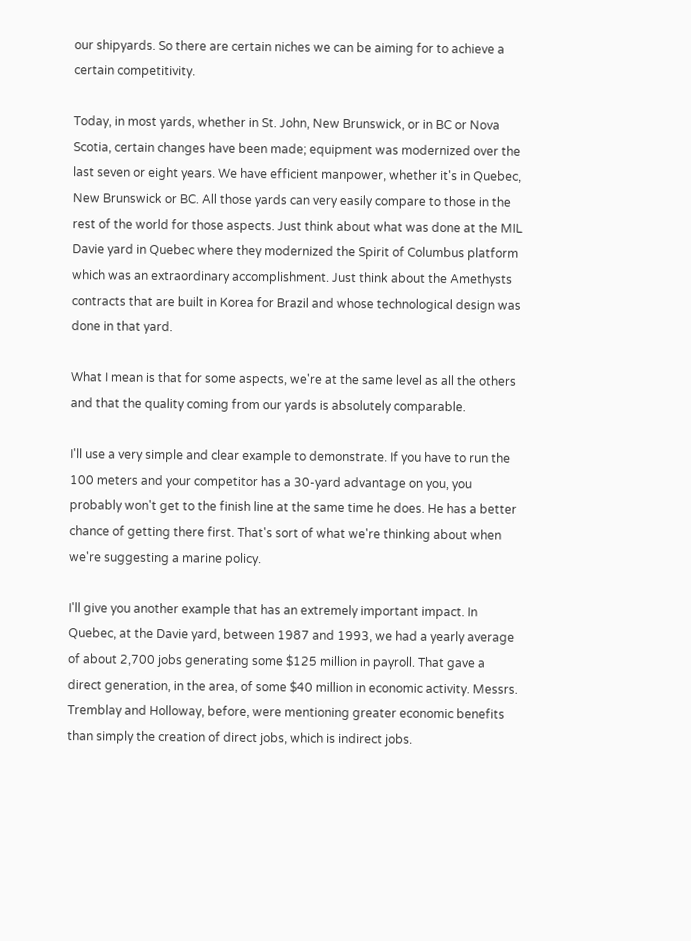our shipyards. So there are certain niches we can be aiming for to achieve a certain competitivity.

Today, in most yards, whether in St. John, New Brunswick, or in BC or Nova Scotia, certain changes have been made; equipment was modernized over the last seven or eight years. We have efficient manpower, whether it's in Quebec, New Brunswick or BC. All those yards can very easily compare to those in the rest of the world for those aspects. Just think about what was done at the MIL Davie yard in Quebec where they modernized the Spirit of Columbus platform which was an extraordinary accomplishment. Just think about the Amethysts contracts that are built in Korea for Brazil and whose technological design was done in that yard.

What I mean is that for some aspects, we're at the same level as all the others and that the quality coming from our yards is absolutely comparable.

I'll use a very simple and clear example to demonstrate. If you have to run the 100 meters and your competitor has a 30-yard advantage on you, you probably won't get to the finish line at the same time he does. He has a better chance of getting there first. That's sort of what we're thinking about when we're suggesting a marine policy.

I'll give you another example that has an extremely important impact. In Quebec, at the Davie yard, between 1987 and 1993, we had a yearly average of about 2,700 jobs generating some $125 million in payroll. That gave a direct generation, in the area, of some $40 million in economic activity. Messrs. Tremblay and Holloway, before, were mentioning greater economic benefits than simply the creation of direct jobs, which is indirect jobs.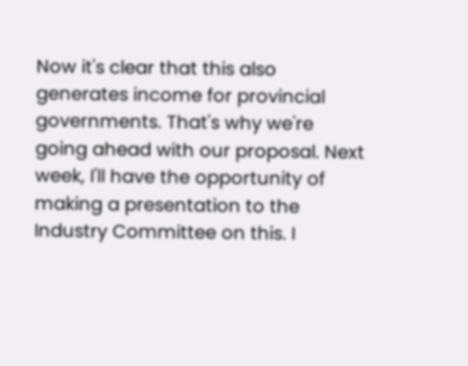Now it's clear that this also generates income for provincial governments. That's why we're going ahead with our proposal. Next week, I'll have the opportunity of making a presentation to the Industry Committee on this. I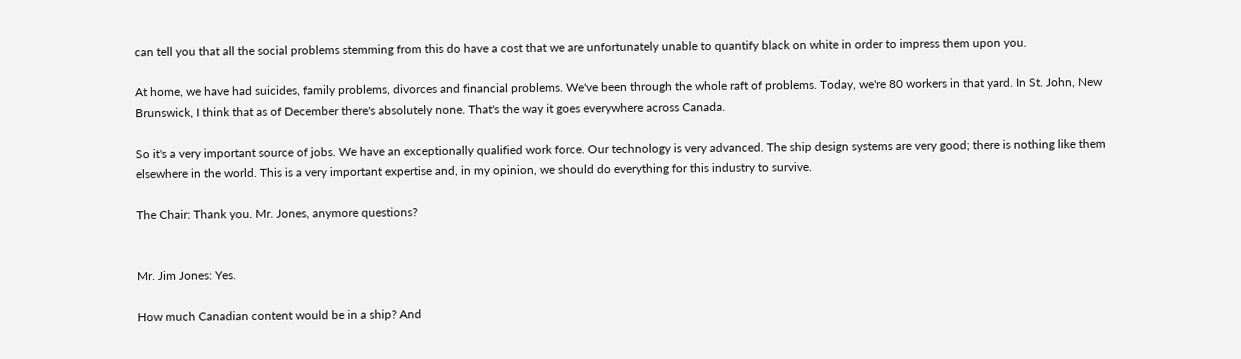can tell you that all the social problems stemming from this do have a cost that we are unfortunately unable to quantify black on white in order to impress them upon you.

At home, we have had suicides, family problems, divorces and financial problems. We've been through the whole raft of problems. Today, we're 80 workers in that yard. In St. John, New Brunswick, I think that as of December there's absolutely none. That's the way it goes everywhere across Canada.

So it's a very important source of jobs. We have an exceptionally qualified work force. Our technology is very advanced. The ship design systems are very good; there is nothing like them elsewhere in the world. This is a very important expertise and, in my opinion, we should do everything for this industry to survive.

The Chair: Thank you. Mr. Jones, anymore questions?


Mr. Jim Jones: Yes.

How much Canadian content would be in a ship? And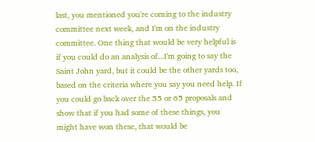last, you mentioned you're coming to the industry committee next week, and I'm on the industry committee. One thing that would be very helpful is if you could do an analysis of...I'm going to say the Saint John yard, but it could be the other yards too, based on the criteria where you say you need help. If you could go back over the 55 or 65 proposals and show that if you had some of these things, you might have won these, that would be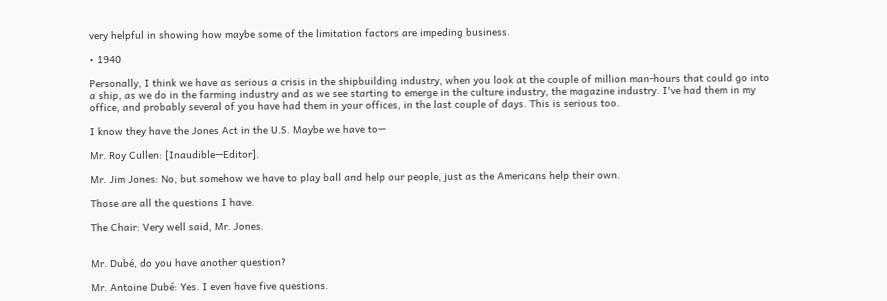very helpful in showing how maybe some of the limitation factors are impeding business.

• 1940

Personally, I think we have as serious a crisis in the shipbuilding industry, when you look at the couple of million man-hours that could go into a ship, as we do in the farming industry and as we see starting to emerge in the culture industry, the magazine industry. I've had them in my office, and probably several of you have had them in your offices, in the last couple of days. This is serious too.

I know they have the Jones Act in the U.S. Maybe we have to—

Mr. Roy Cullen: [Inaudible—Editor].

Mr. Jim Jones: No, but somehow we have to play ball and help our people, just as the Americans help their own.

Those are all the questions I have.

The Chair: Very well said, Mr. Jones.


Mr. Dubé, do you have another question?

Mr. Antoine Dubé: Yes. I even have five questions.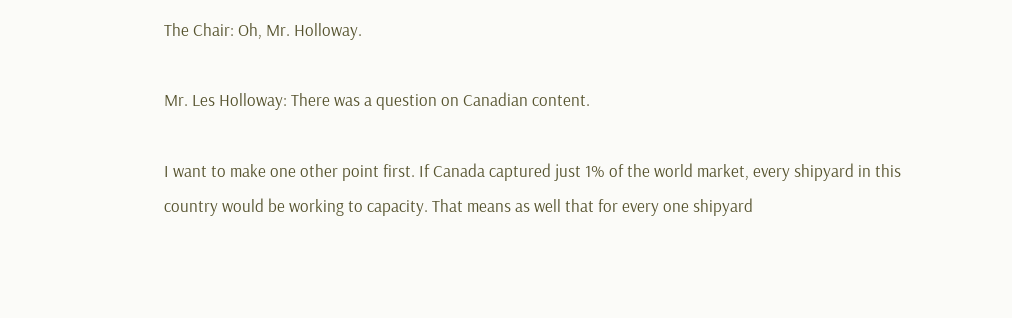The Chair: Oh, Mr. Holloway.

Mr. Les Holloway: There was a question on Canadian content.

I want to make one other point first. If Canada captured just 1% of the world market, every shipyard in this country would be working to capacity. That means as well that for every one shipyard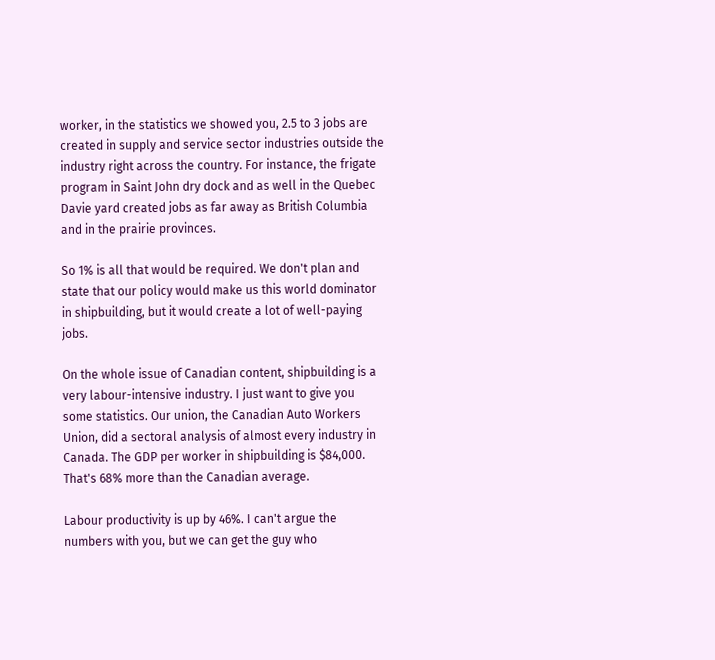worker, in the statistics we showed you, 2.5 to 3 jobs are created in supply and service sector industries outside the industry right across the country. For instance, the frigate program in Saint John dry dock and as well in the Quebec Davie yard created jobs as far away as British Columbia and in the prairie provinces.

So 1% is all that would be required. We don't plan and state that our policy would make us this world dominator in shipbuilding, but it would create a lot of well-paying jobs.

On the whole issue of Canadian content, shipbuilding is a very labour-intensive industry. I just want to give you some statistics. Our union, the Canadian Auto Workers Union, did a sectoral analysis of almost every industry in Canada. The GDP per worker in shipbuilding is $84,000. That's 68% more than the Canadian average.

Labour productivity is up by 46%. I can't argue the numbers with you, but we can get the guy who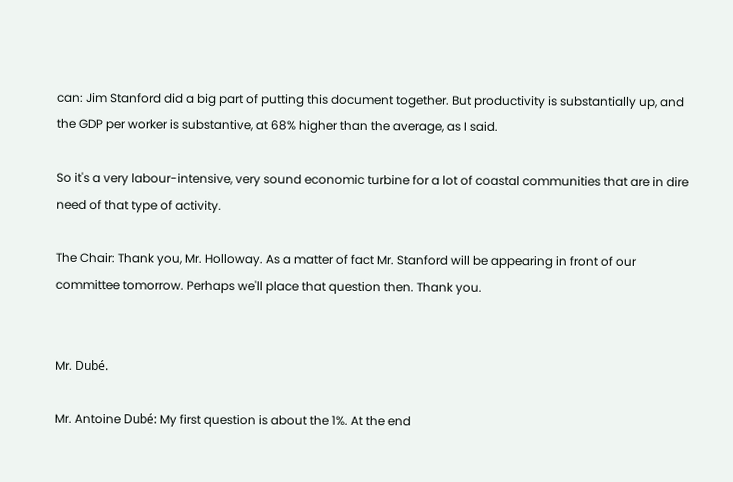can: Jim Stanford did a big part of putting this document together. But productivity is substantially up, and the GDP per worker is substantive, at 68% higher than the average, as I said.

So it's a very labour-intensive, very sound economic turbine for a lot of coastal communities that are in dire need of that type of activity.

The Chair: Thank you, Mr. Holloway. As a matter of fact Mr. Stanford will be appearing in front of our committee tomorrow. Perhaps we'll place that question then. Thank you.


Mr. Dubé.

Mr. Antoine Dubé: My first question is about the 1%. At the end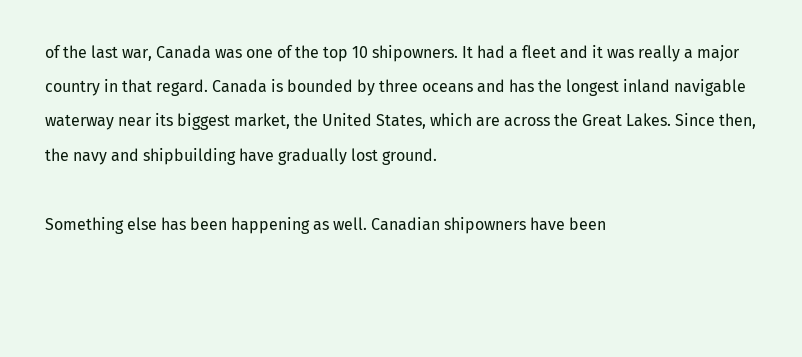of the last war, Canada was one of the top 10 shipowners. It had a fleet and it was really a major country in that regard. Canada is bounded by three oceans and has the longest inland navigable waterway near its biggest market, the United States, which are across the Great Lakes. Since then, the navy and shipbuilding have gradually lost ground.

Something else has been happening as well. Canadian shipowners have been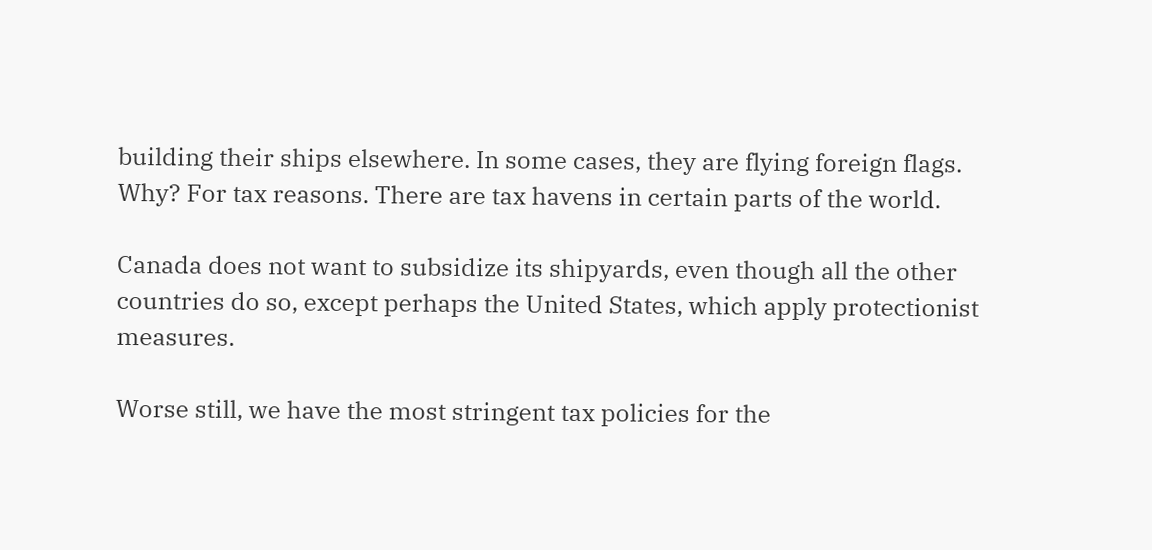building their ships elsewhere. In some cases, they are flying foreign flags. Why? For tax reasons. There are tax havens in certain parts of the world.

Canada does not want to subsidize its shipyards, even though all the other countries do so, except perhaps the United States, which apply protectionist measures.

Worse still, we have the most stringent tax policies for the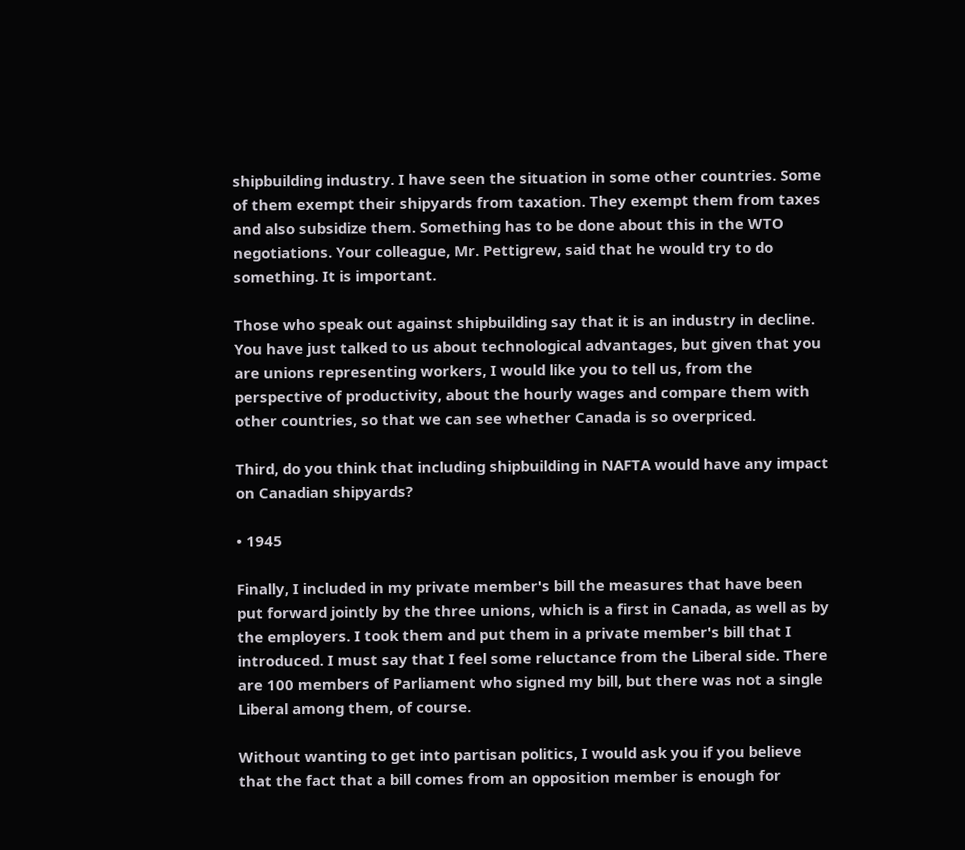shipbuilding industry. I have seen the situation in some other countries. Some of them exempt their shipyards from taxation. They exempt them from taxes and also subsidize them. Something has to be done about this in the WTO negotiations. Your colleague, Mr. Pettigrew, said that he would try to do something. It is important.

Those who speak out against shipbuilding say that it is an industry in decline. You have just talked to us about technological advantages, but given that you are unions representing workers, I would like you to tell us, from the perspective of productivity, about the hourly wages and compare them with other countries, so that we can see whether Canada is so overpriced.

Third, do you think that including shipbuilding in NAFTA would have any impact on Canadian shipyards?

• 1945

Finally, I included in my private member's bill the measures that have been put forward jointly by the three unions, which is a first in Canada, as well as by the employers. I took them and put them in a private member's bill that I introduced. I must say that I feel some reluctance from the Liberal side. There are 100 members of Parliament who signed my bill, but there was not a single Liberal among them, of course.

Without wanting to get into partisan politics, I would ask you if you believe that the fact that a bill comes from an opposition member is enough for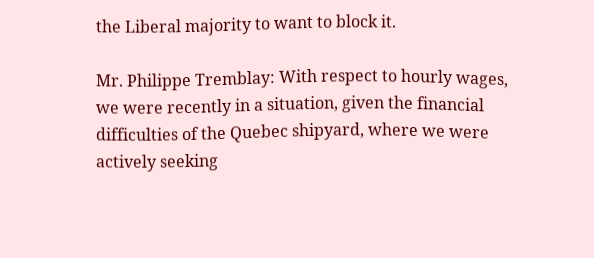the Liberal majority to want to block it.

Mr. Philippe Tremblay: With respect to hourly wages, we were recently in a situation, given the financial difficulties of the Quebec shipyard, where we were actively seeking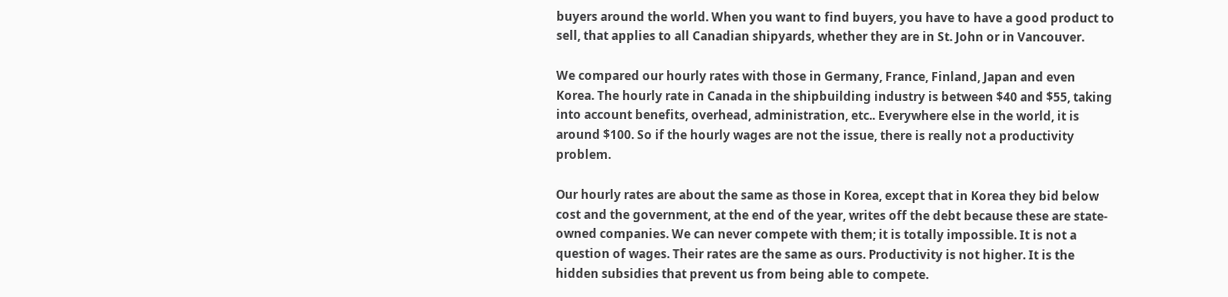buyers around the world. When you want to find buyers, you have to have a good product to sell, that applies to all Canadian shipyards, whether they are in St. John or in Vancouver.

We compared our hourly rates with those in Germany, France, Finland, Japan and even Korea. The hourly rate in Canada in the shipbuilding industry is between $40 and $55, taking into account benefits, overhead, administration, etc.. Everywhere else in the world, it is around $100. So if the hourly wages are not the issue, there is really not a productivity problem.

Our hourly rates are about the same as those in Korea, except that in Korea they bid below cost and the government, at the end of the year, writes off the debt because these are state-owned companies. We can never compete with them; it is totally impossible. It is not a question of wages. Their rates are the same as ours. Productivity is not higher. It is the hidden subsidies that prevent us from being able to compete.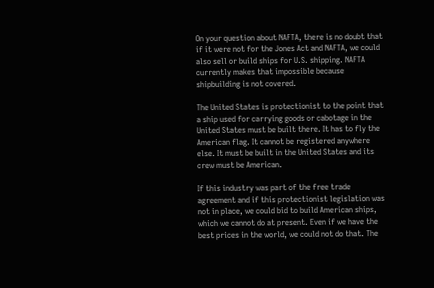On your question about NAFTA, there is no doubt that if it were not for the Jones Act and NAFTA, we could also sell or build ships for U.S. shipping. NAFTA currently makes that impossible because shipbuilding is not covered.

The United States is protectionist to the point that a ship used for carrying goods or cabotage in the United States must be built there. It has to fly the American flag. It cannot be registered anywhere else. It must be built in the United States and its crew must be American.

If this industry was part of the free trade agreement and if this protectionist legislation was not in place, we could bid to build American ships, which we cannot do at present. Even if we have the best prices in the world, we could not do that. The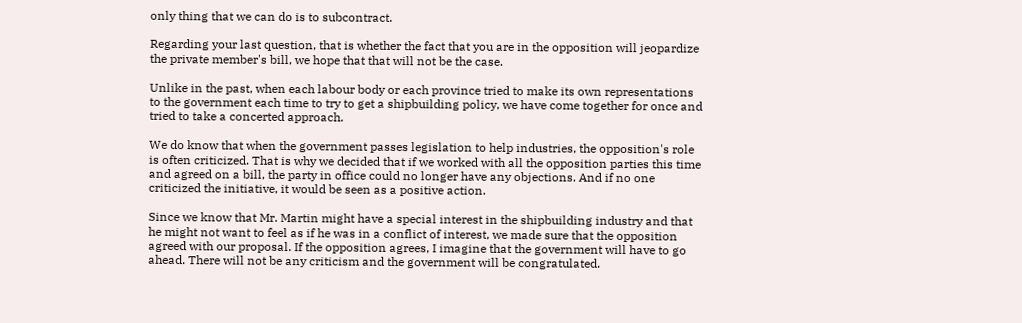only thing that we can do is to subcontract.

Regarding your last question, that is whether the fact that you are in the opposition will jeopardize the private member's bill, we hope that that will not be the case.

Unlike in the past, when each labour body or each province tried to make its own representations to the government each time to try to get a shipbuilding policy, we have come together for once and tried to take a concerted approach.

We do know that when the government passes legislation to help industries, the opposition's role is often criticized. That is why we decided that if we worked with all the opposition parties this time and agreed on a bill, the party in office could no longer have any objections. And if no one criticized the initiative, it would be seen as a positive action.

Since we know that Mr. Martin might have a special interest in the shipbuilding industry and that he might not want to feel as if he was in a conflict of interest, we made sure that the opposition agreed with our proposal. If the opposition agrees, I imagine that the government will have to go ahead. There will not be any criticism and the government will be congratulated.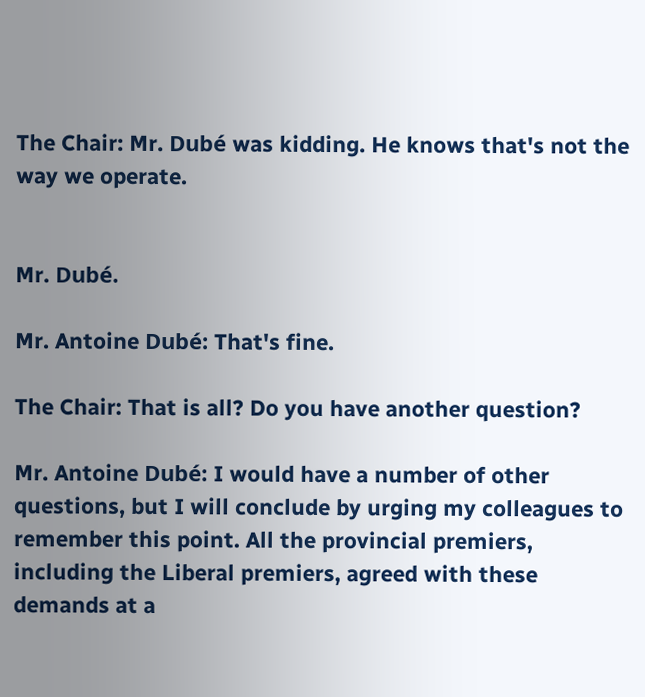The Chair: Mr. Dubé was kidding. He knows that's not the way we operate.


Mr. Dubé.

Mr. Antoine Dubé: That's fine.

The Chair: That is all? Do you have another question?

Mr. Antoine Dubé: I would have a number of other questions, but I will conclude by urging my colleagues to remember this point. All the provincial premiers, including the Liberal premiers, agreed with these demands at a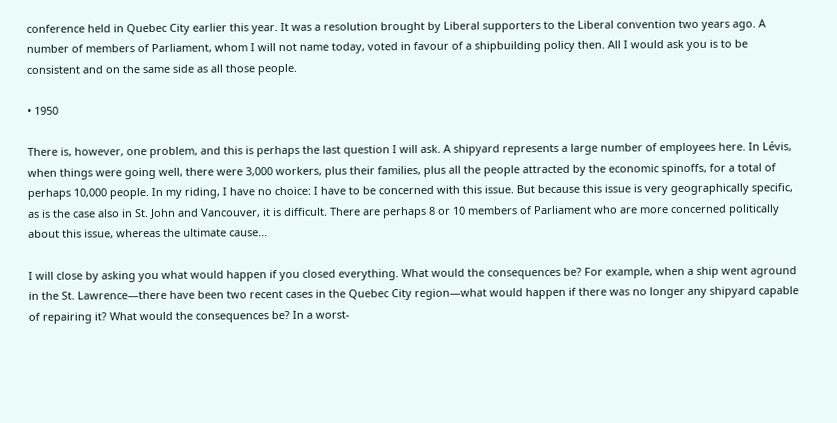conference held in Quebec City earlier this year. It was a resolution brought by Liberal supporters to the Liberal convention two years ago. A number of members of Parliament, whom I will not name today, voted in favour of a shipbuilding policy then. All I would ask you is to be consistent and on the same side as all those people.

• 1950

There is, however, one problem, and this is perhaps the last question I will ask. A shipyard represents a large number of employees here. In Lévis, when things were going well, there were 3,000 workers, plus their families, plus all the people attracted by the economic spinoffs, for a total of perhaps 10,000 people. In my riding, I have no choice: I have to be concerned with this issue. But because this issue is very geographically specific, as is the case also in St. John and Vancouver, it is difficult. There are perhaps 8 or 10 members of Parliament who are more concerned politically about this issue, whereas the ultimate cause...

I will close by asking you what would happen if you closed everything. What would the consequences be? For example, when a ship went aground in the St. Lawrence—there have been two recent cases in the Quebec City region—what would happen if there was no longer any shipyard capable of repairing it? What would the consequences be? In a worst-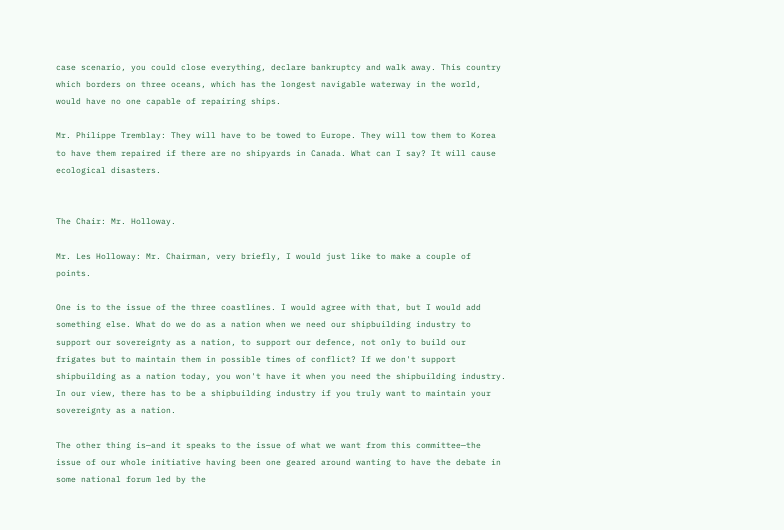case scenario, you could close everything, declare bankruptcy and walk away. This country which borders on three oceans, which has the longest navigable waterway in the world, would have no one capable of repairing ships.

Mr. Philippe Tremblay: They will have to be towed to Europe. They will tow them to Korea to have them repaired if there are no shipyards in Canada. What can I say? It will cause ecological disasters.


The Chair: Mr. Holloway.

Mr. Les Holloway: Mr. Chairman, very briefly, I would just like to make a couple of points.

One is to the issue of the three coastlines. I would agree with that, but I would add something else. What do we do as a nation when we need our shipbuilding industry to support our sovereignty as a nation, to support our defence, not only to build our frigates but to maintain them in possible times of conflict? If we don't support shipbuilding as a nation today, you won't have it when you need the shipbuilding industry. In our view, there has to be a shipbuilding industry if you truly want to maintain your sovereignty as a nation.

The other thing is—and it speaks to the issue of what we want from this committee—the issue of our whole initiative having been one geared around wanting to have the debate in some national forum led by the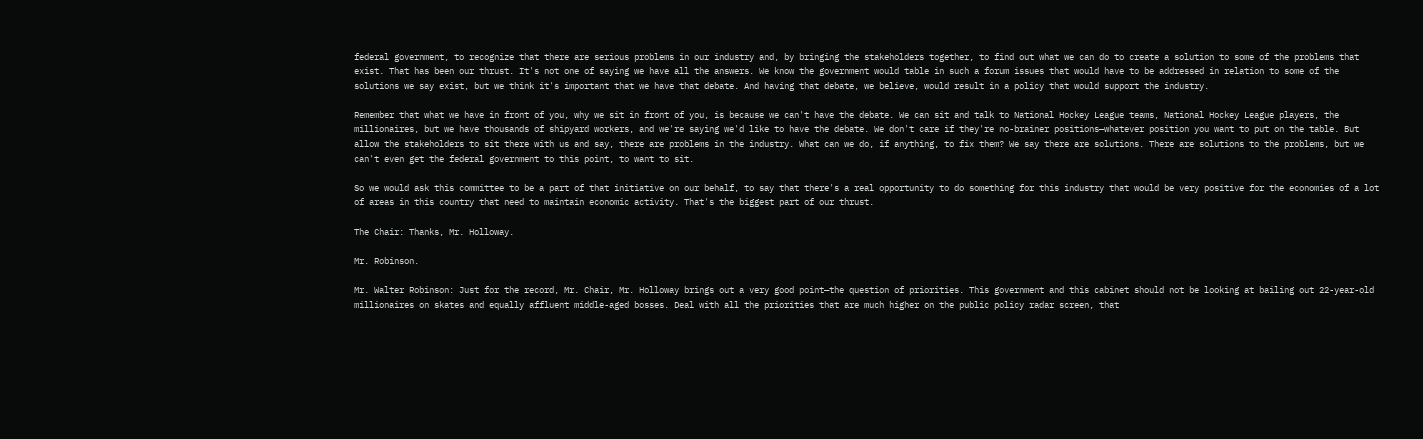federal government, to recognize that there are serious problems in our industry and, by bringing the stakeholders together, to find out what we can do to create a solution to some of the problems that exist. That has been our thrust. It's not one of saying we have all the answers. We know the government would table in such a forum issues that would have to be addressed in relation to some of the solutions we say exist, but we think it's important that we have that debate. And having that debate, we believe, would result in a policy that would support the industry.

Remember that what we have in front of you, why we sit in front of you, is because we can't have the debate. We can sit and talk to National Hockey League teams, National Hockey League players, the millionaires, but we have thousands of shipyard workers, and we're saying we'd like to have the debate. We don't care if they're no-brainer positions—whatever position you want to put on the table. But allow the stakeholders to sit there with us and say, there are problems in the industry. What can we do, if anything, to fix them? We say there are solutions. There are solutions to the problems, but we can't even get the federal government to this point, to want to sit.

So we would ask this committee to be a part of that initiative on our behalf, to say that there's a real opportunity to do something for this industry that would be very positive for the economies of a lot of areas in this country that need to maintain economic activity. That's the biggest part of our thrust.

The Chair: Thanks, Mr. Holloway.

Mr. Robinson.

Mr. Walter Robinson: Just for the record, Mr. Chair, Mr. Holloway brings out a very good point—the question of priorities. This government and this cabinet should not be looking at bailing out 22-year-old millionaires on skates and equally affluent middle-aged bosses. Deal with all the priorities that are much higher on the public policy radar screen, that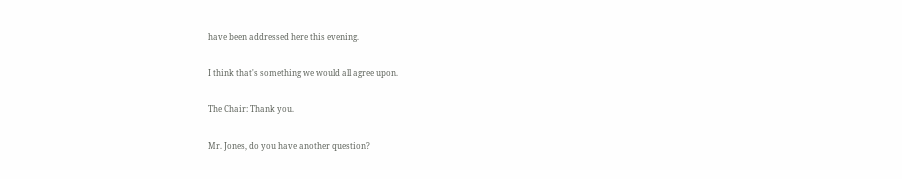have been addressed here this evening.

I think that's something we would all agree upon.

The Chair: Thank you.

Mr. Jones, do you have another question?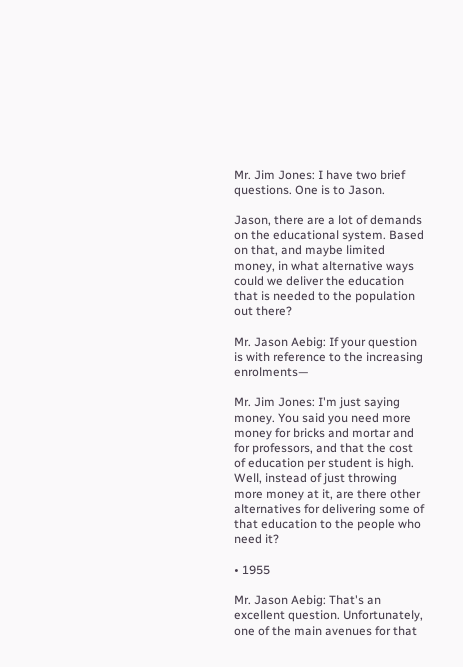Mr. Jim Jones: I have two brief questions. One is to Jason.

Jason, there are a lot of demands on the educational system. Based on that, and maybe limited money, in what alternative ways could we deliver the education that is needed to the population out there?

Mr. Jason Aebig: If your question is with reference to the increasing enrolments—

Mr. Jim Jones: I'm just saying money. You said you need more money for bricks and mortar and for professors, and that the cost of education per student is high. Well, instead of just throwing more money at it, are there other alternatives for delivering some of that education to the people who need it?

• 1955

Mr. Jason Aebig: That's an excellent question. Unfortunately, one of the main avenues for that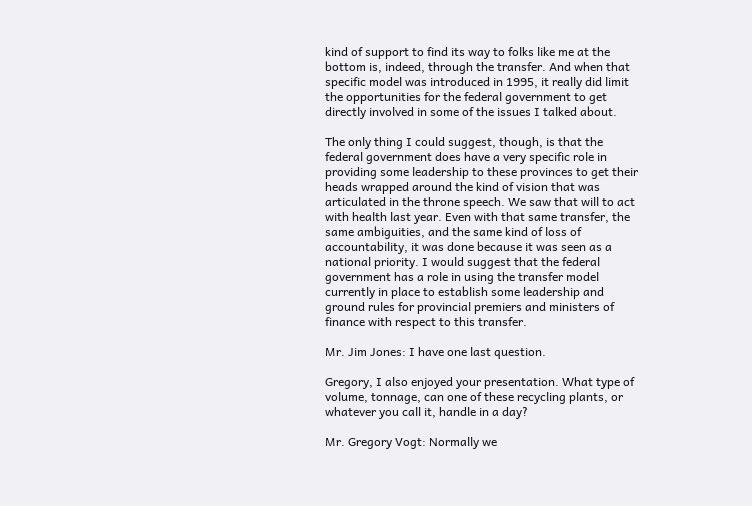kind of support to find its way to folks like me at the bottom is, indeed, through the transfer. And when that specific model was introduced in 1995, it really did limit the opportunities for the federal government to get directly involved in some of the issues I talked about.

The only thing I could suggest, though, is that the federal government does have a very specific role in providing some leadership to these provinces to get their heads wrapped around the kind of vision that was articulated in the throne speech. We saw that will to act with health last year. Even with that same transfer, the same ambiguities, and the same kind of loss of accountability, it was done because it was seen as a national priority. I would suggest that the federal government has a role in using the transfer model currently in place to establish some leadership and ground rules for provincial premiers and ministers of finance with respect to this transfer.

Mr. Jim Jones: I have one last question.

Gregory, I also enjoyed your presentation. What type of volume, tonnage, can one of these recycling plants, or whatever you call it, handle in a day?

Mr. Gregory Vogt: Normally we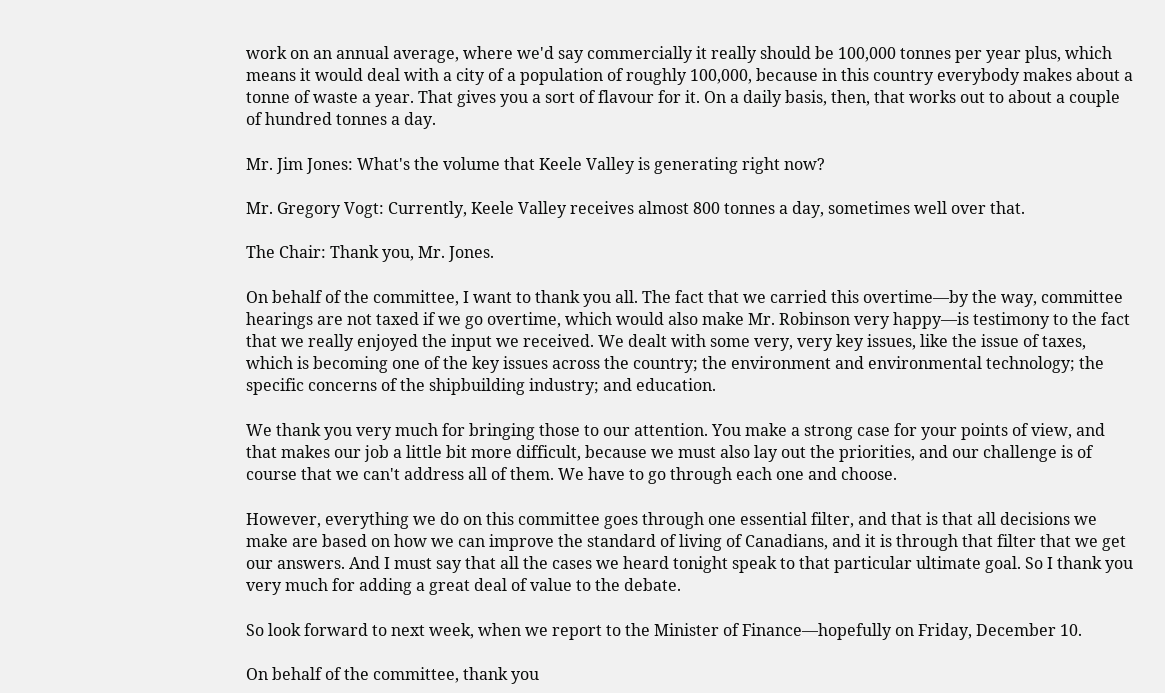work on an annual average, where we'd say commercially it really should be 100,000 tonnes per year plus, which means it would deal with a city of a population of roughly 100,000, because in this country everybody makes about a tonne of waste a year. That gives you a sort of flavour for it. On a daily basis, then, that works out to about a couple of hundred tonnes a day.

Mr. Jim Jones: What's the volume that Keele Valley is generating right now?

Mr. Gregory Vogt: Currently, Keele Valley receives almost 800 tonnes a day, sometimes well over that.

The Chair: Thank you, Mr. Jones.

On behalf of the committee, I want to thank you all. The fact that we carried this overtime—by the way, committee hearings are not taxed if we go overtime, which would also make Mr. Robinson very happy—is testimony to the fact that we really enjoyed the input we received. We dealt with some very, very key issues, like the issue of taxes, which is becoming one of the key issues across the country; the environment and environmental technology; the specific concerns of the shipbuilding industry; and education.

We thank you very much for bringing those to our attention. You make a strong case for your points of view, and that makes our job a little bit more difficult, because we must also lay out the priorities, and our challenge is of course that we can't address all of them. We have to go through each one and choose.

However, everything we do on this committee goes through one essential filter, and that is that all decisions we make are based on how we can improve the standard of living of Canadians, and it is through that filter that we get our answers. And I must say that all the cases we heard tonight speak to that particular ultimate goal. So I thank you very much for adding a great deal of value to the debate.

So look forward to next week, when we report to the Minister of Finance—hopefully on Friday, December 10.

On behalf of the committee, thank you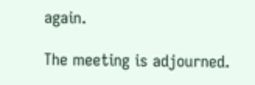again.

The meeting is adjourned.